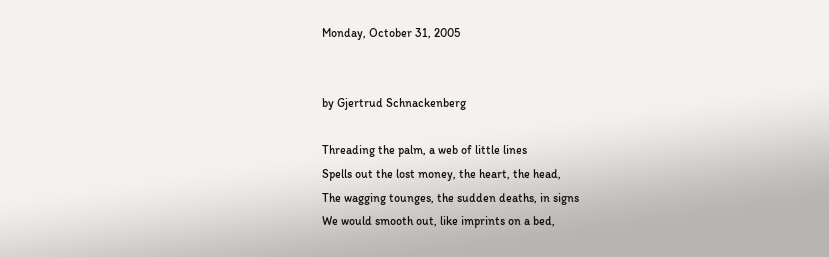Monday, October 31, 2005


by Gjertrud Schnackenberg

Threading the palm, a web of little lines
Spells out the lost money, the heart, the head,
The wagging tounges, the sudden deaths, in signs
We would smooth out, like imprints on a bed,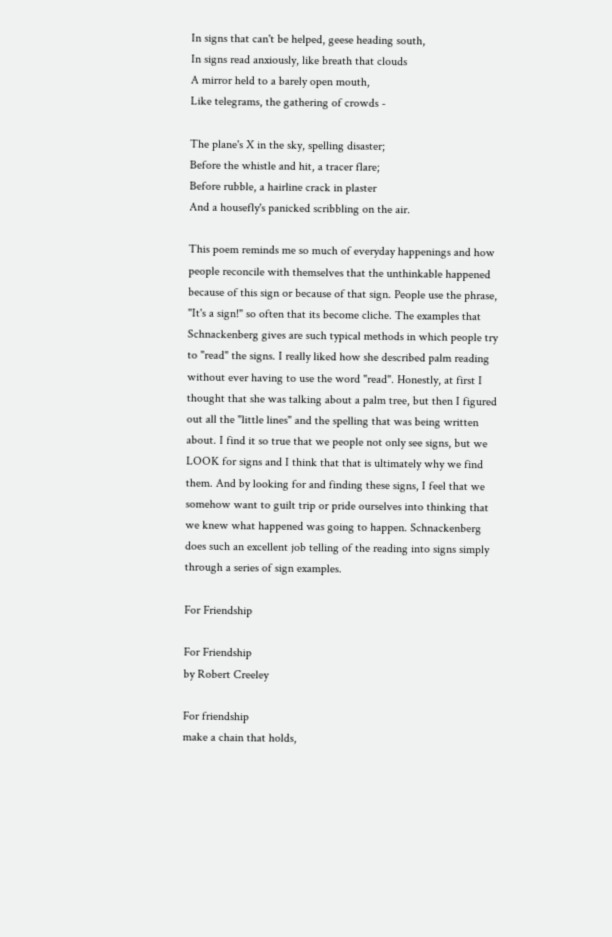In signs that can't be helped, geese heading south,
In signs read anxiously, like breath that clouds
A mirror held to a barely open mouth,
Like telegrams, the gathering of crowds -

The plane's X in the sky, spelling disaster;
Before the whistle and hit, a tracer flare;
Before rubble, a hairline crack in plaster
And a housefly's panicked scribbling on the air.

This poem reminds me so much of everyday happenings and how people reconcile with themselves that the unthinkable happened because of this sign or because of that sign. People use the phrase, "It's a sign!" so often that its become cliche. The examples that Schnackenberg gives are such typical methods in which people try to "read" the signs. I really liked how she described palm reading without ever having to use the word "read". Honestly, at first I thought that she was talking about a palm tree, but then I figured out all the "little lines" and the spelling that was being written about. I find it so true that we people not only see signs, but we LOOK for signs and I think that that is ultimately why we find them. And by looking for and finding these signs, I feel that we somehow want to guilt trip or pride ourselves into thinking that we knew what happened was going to happen. Schnackenberg does such an excellent job telling of the reading into signs simply through a series of sign examples.

For Friendship

For Friendship
by Robert Creeley

For friendship
make a chain that holds,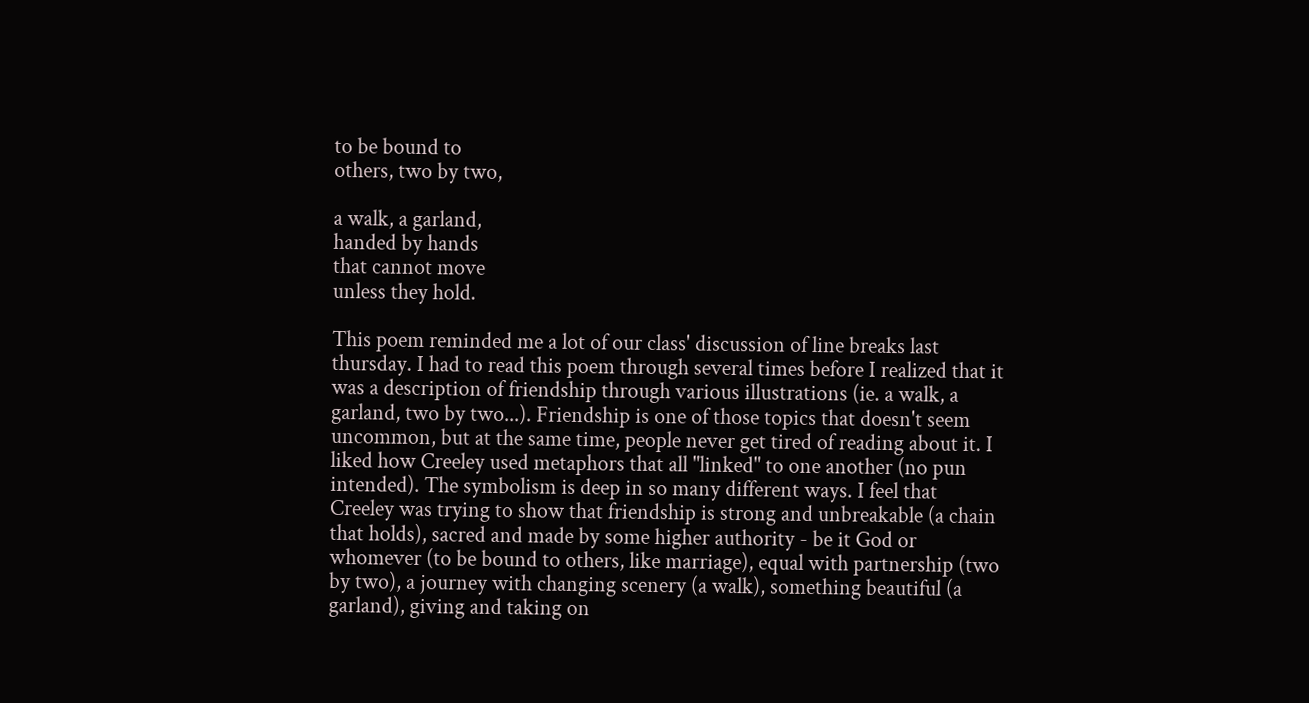to be bound to
others, two by two,

a walk, a garland,
handed by hands
that cannot move
unless they hold.

This poem reminded me a lot of our class' discussion of line breaks last thursday. I had to read this poem through several times before I realized that it was a description of friendship through various illustrations (ie. a walk, a garland, two by two...). Friendship is one of those topics that doesn't seem uncommon, but at the same time, people never get tired of reading about it. I liked how Creeley used metaphors that all "linked" to one another (no pun intended). The symbolism is deep in so many different ways. I feel that Creeley was trying to show that friendship is strong and unbreakable (a chain that holds), sacred and made by some higher authority - be it God or whomever (to be bound to others, like marriage), equal with partnership (two by two), a journey with changing scenery (a walk), something beautiful (a garland), giving and taking on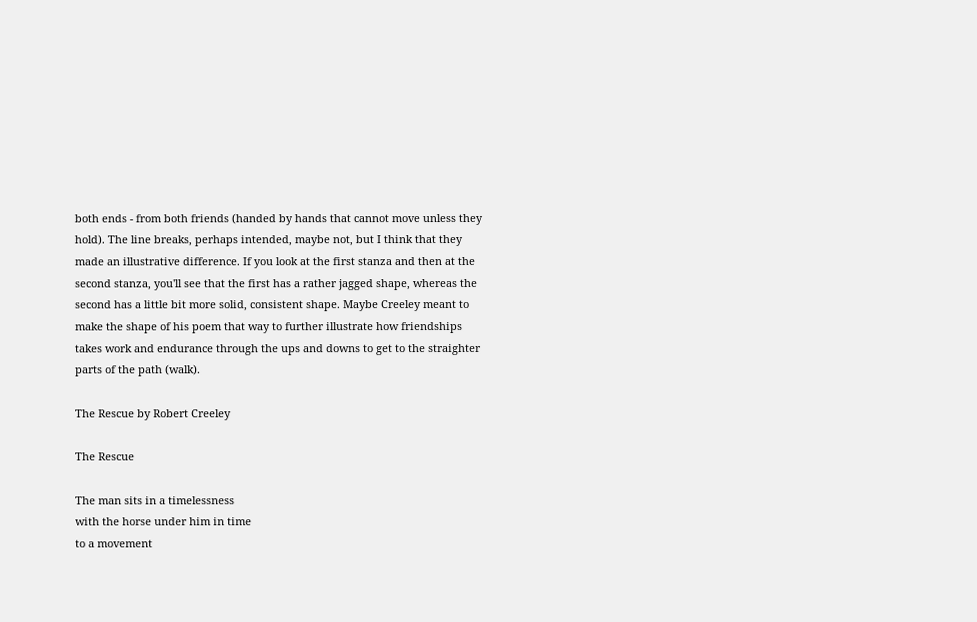both ends - from both friends (handed by hands that cannot move unless they hold). The line breaks, perhaps intended, maybe not, but I think that they made an illustrative difference. If you look at the first stanza and then at the second stanza, you'll see that the first has a rather jagged shape, whereas the second has a little bit more solid, consistent shape. Maybe Creeley meant to make the shape of his poem that way to further illustrate how friendships takes work and endurance through the ups and downs to get to the straighter parts of the path (walk).

The Rescue by Robert Creeley

The Rescue

The man sits in a timelessness
with the horse under him in time
to a movement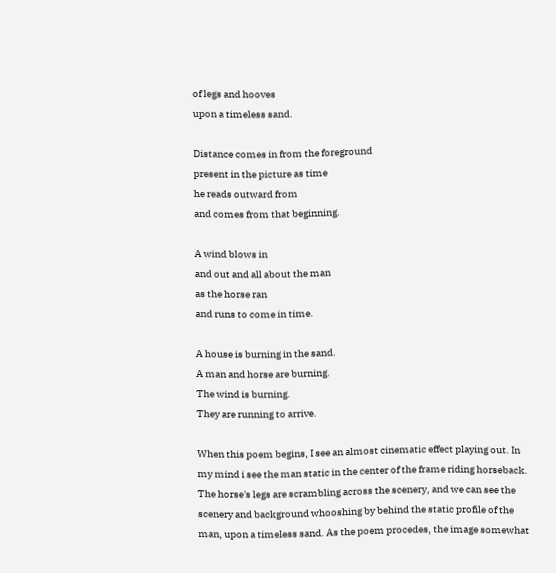of legs and hooves
upon a timeless sand.

Distance comes in from the foreground
present in the picture as time
he reads outward from
and comes from that beginning.

A wind blows in
and out and all about the man
as the horse ran
and runs to come in time.

A house is burning in the sand.
A man and horse are burning.
The wind is burning.
They are running to arrive.

When this poem begins, I see an almost cinematic effect playing out. In my mind i see the man static in the center of the frame riding horseback. The horse's legs are scrambling across the scenery, and we can see the scenery and background whooshing by behind the static profile of the man, upon a timeless sand. As the poem procedes, the image somewhat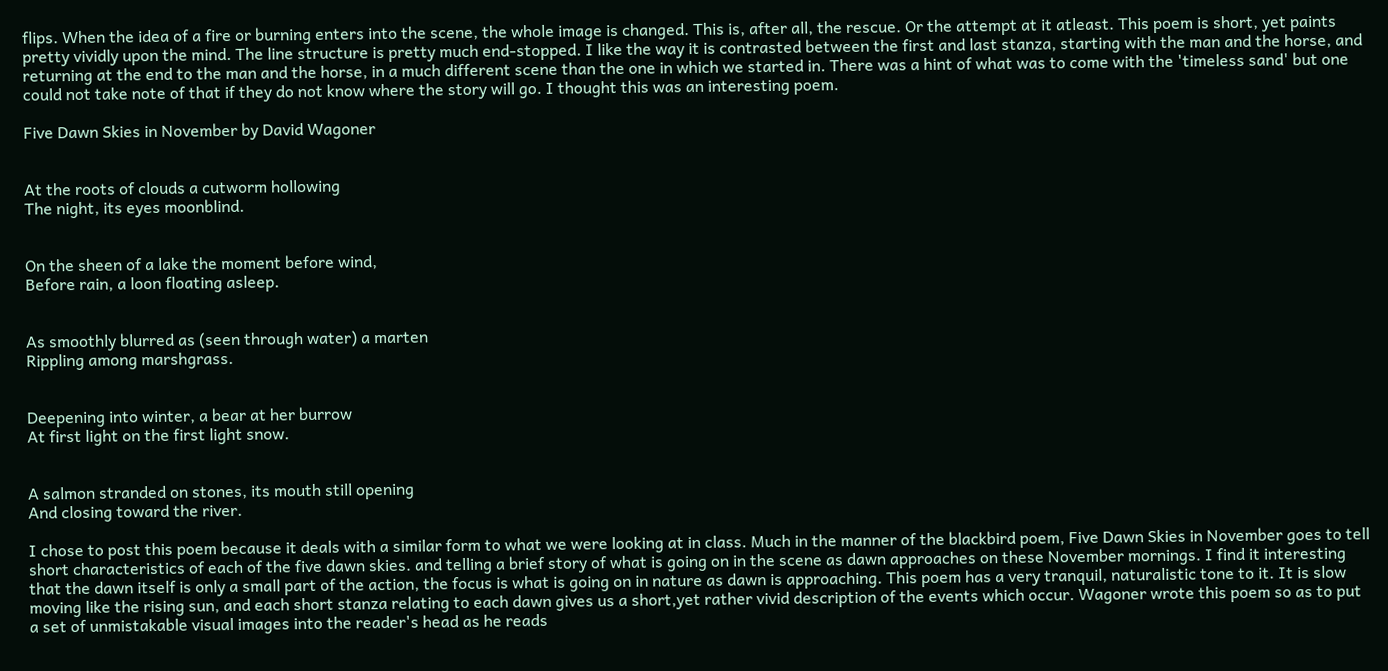flips. When the idea of a fire or burning enters into the scene, the whole image is changed. This is, after all, the rescue. Or the attempt at it atleast. This poem is short, yet paints pretty vividly upon the mind. The line structure is pretty much end-stopped. I like the way it is contrasted between the first and last stanza, starting with the man and the horse, and returning at the end to the man and the horse, in a much different scene than the one in which we started in. There was a hint of what was to come with the 'timeless sand' but one could not take note of that if they do not know where the story will go. I thought this was an interesting poem.

Five Dawn Skies in November by David Wagoner


At the roots of clouds a cutworm hollowing
The night, its eyes moonblind.


On the sheen of a lake the moment before wind,
Before rain, a loon floating asleep.


As smoothly blurred as (seen through water) a marten
Rippling among marshgrass.


Deepening into winter, a bear at her burrow
At first light on the first light snow.


A salmon stranded on stones, its mouth still opening
And closing toward the river.

I chose to post this poem because it deals with a similar form to what we were looking at in class. Much in the manner of the blackbird poem, Five Dawn Skies in November goes to tell short characteristics of each of the five dawn skies. and telling a brief story of what is going on in the scene as dawn approaches on these November mornings. I find it interesting that the dawn itself is only a small part of the action, the focus is what is going on in nature as dawn is approaching. This poem has a very tranquil, naturalistic tone to it. It is slow moving like the rising sun, and each short stanza relating to each dawn gives us a short,yet rather vivid description of the events which occur. Wagoner wrote this poem so as to put a set of unmistakable visual images into the reader's head as he reads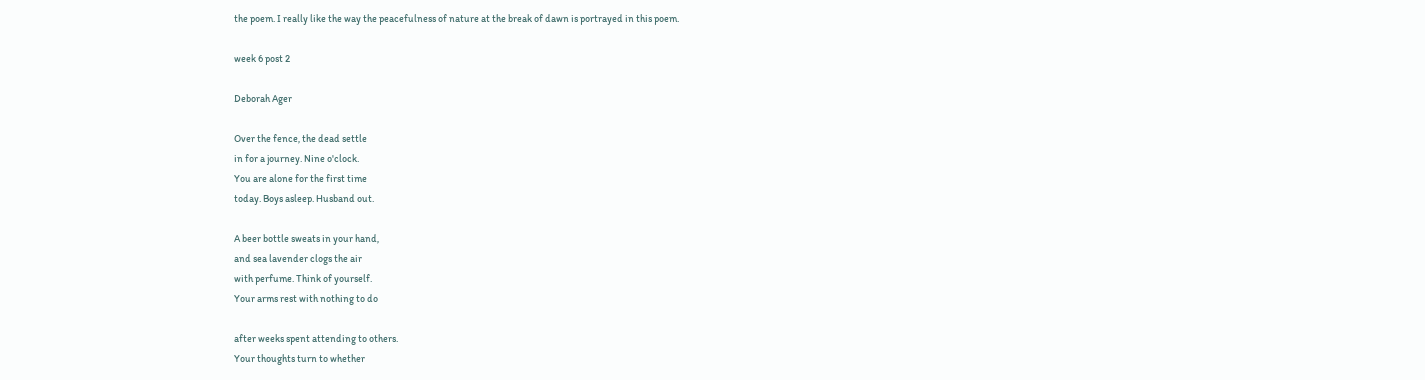the poem. I really like the way the peacefulness of nature at the break of dawn is portrayed in this poem.

week 6 post 2

Deborah Ager

Over the fence, the dead settle
in for a journey. Nine o'clock.
You are alone for the first time
today. Boys asleep. Husband out.

A beer bottle sweats in your hand,
and sea lavender clogs the air
with perfume. Think of yourself.
Your arms rest with nothing to do

after weeks spent attending to others.
Your thoughts turn to whether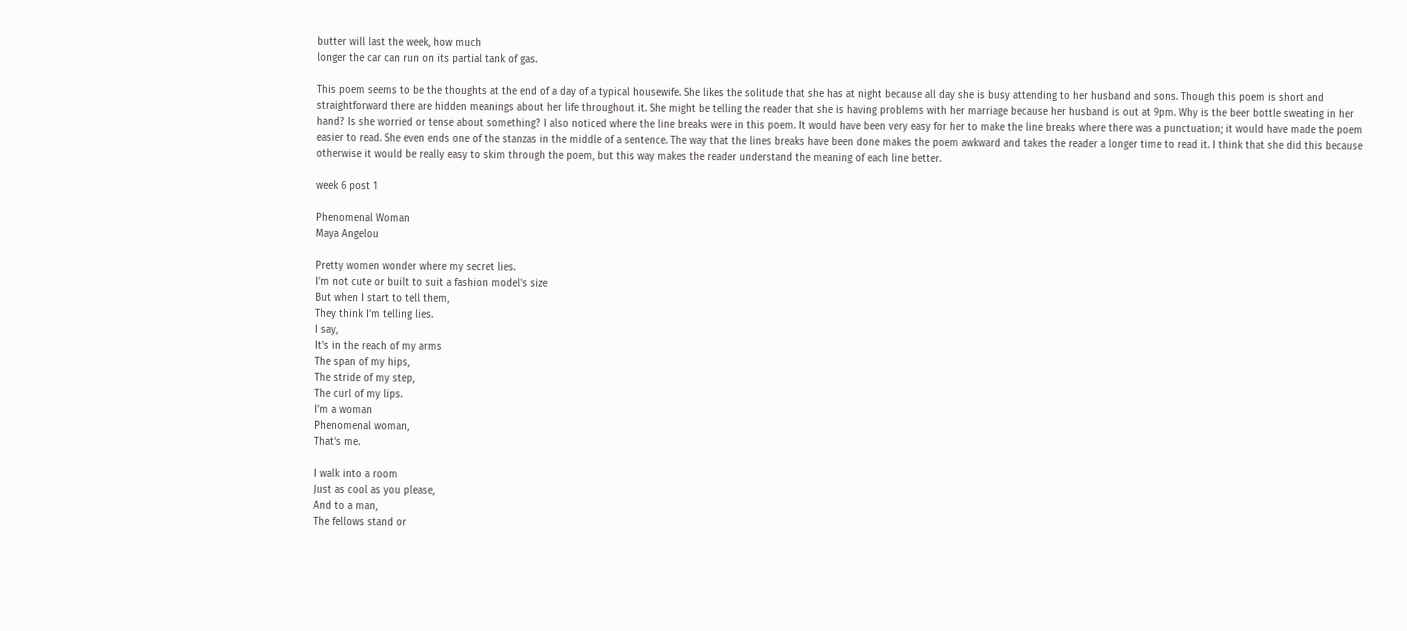butter will last the week, how much
longer the car can run on its partial tank of gas.

This poem seems to be the thoughts at the end of a day of a typical housewife. She likes the solitude that she has at night because all day she is busy attending to her husband and sons. Though this poem is short and straightforward there are hidden meanings about her life throughout it. She might be telling the reader that she is having problems with her marriage because her husband is out at 9pm. Why is the beer bottle sweating in her hand? Is she worried or tense about something? I also noticed where the line breaks were in this poem. It would have been very easy for her to make the line breaks where there was a punctuation; it would have made the poem easier to read. She even ends one of the stanzas in the middle of a sentence. The way that the lines breaks have been done makes the poem awkward and takes the reader a longer time to read it. I think that she did this because otherwise it would be really easy to skim through the poem, but this way makes the reader understand the meaning of each line better.

week 6 post 1

Phenomenal Woman
Maya Angelou

Pretty women wonder where my secret lies.
I'm not cute or built to suit a fashion model's size
But when I start to tell them,
They think I'm telling lies.
I say,
It's in the reach of my arms
The span of my hips,
The stride of my step,
The curl of my lips.
I'm a woman
Phenomenal woman,
That's me.

I walk into a room
Just as cool as you please,
And to a man,
The fellows stand or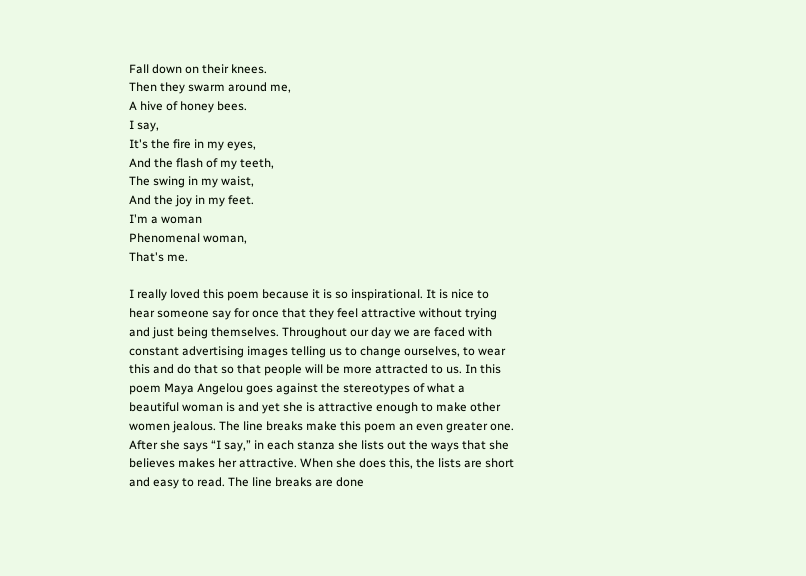Fall down on their knees.
Then they swarm around me,
A hive of honey bees.
I say,
It's the fire in my eyes,
And the flash of my teeth,
The swing in my waist,
And the joy in my feet.
I'm a woman
Phenomenal woman,
That's me.

I really loved this poem because it is so inspirational. It is nice to hear someone say for once that they feel attractive without trying and just being themselves. Throughout our day we are faced with constant advertising images telling us to change ourselves, to wear this and do that so that people will be more attracted to us. In this poem Maya Angelou goes against the stereotypes of what a beautiful woman is and yet she is attractive enough to make other women jealous. The line breaks make this poem an even greater one. After she says “I say,” in each stanza she lists out the ways that she believes makes her attractive. When she does this, the lists are short and easy to read. The line breaks are done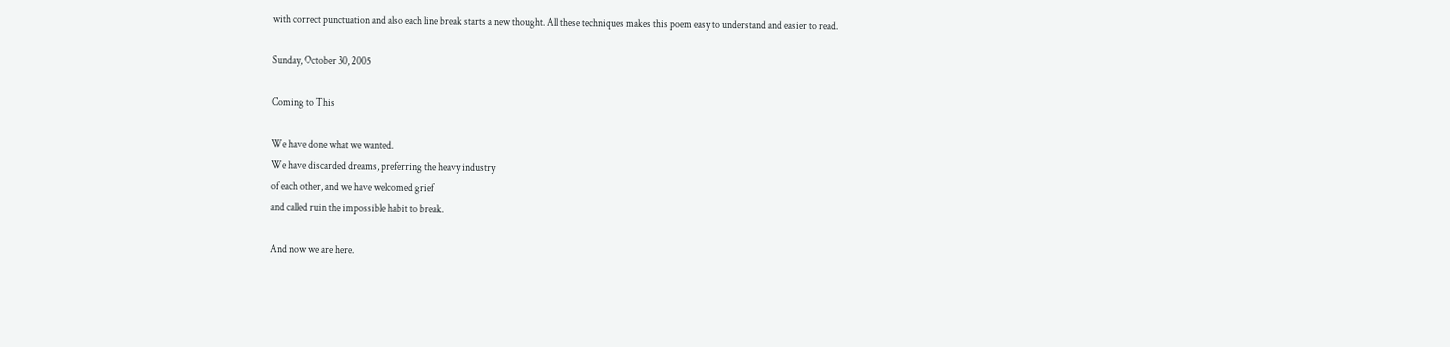with correct punctuation and also each line break starts a new thought. All these techniques makes this poem easy to understand and easier to read.

Sunday, October 30, 2005

Coming to This

We have done what we wanted.
We have discarded dreams, preferring the heavy industry
of each other, and we have welcomed grief
and called ruin the impossible habit to break.

And now we are here.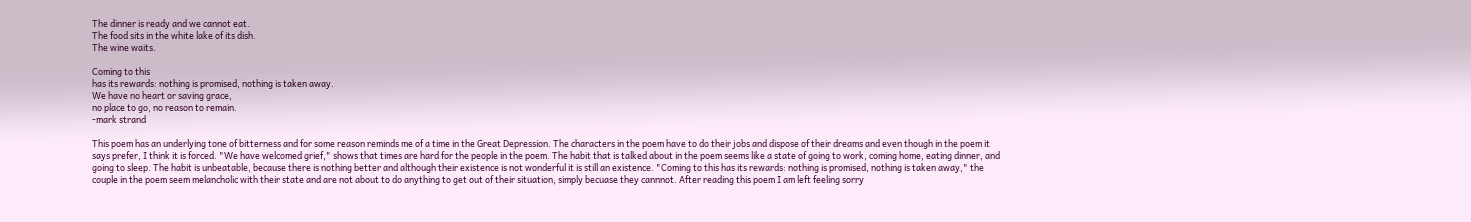The dinner is ready and we cannot eat.
The food sits in the white lake of its dish.
The wine waits.

Coming to this
has its rewards: nothing is promised, nothing is taken away.
We have no heart or saving grace,
no place to go, no reason to remain.
-mark strand

This poem has an underlying tone of bitterness and for some reason reminds me of a time in the Great Depression. The characters in the poem have to do their jobs and dispose of their dreams and even though in the poem it says prefer, I think it is forced. "We have welcomed grief," shows that times are hard for the people in the poem. The habit that is talked about in the poem seems like a state of going to work, coming home, eating dinner, and going to sleep. The habit is unbeatable, because there is nothing better and although their existence is not wonderful it is still an existence. "Coming to this has its rewards: nothing is promised, nothing is taken away," the couple in the poem seem melancholic with their state and are not about to do anything to get out of their situation, simply becuase they cannnot. After reading this poem I am left feeling sorry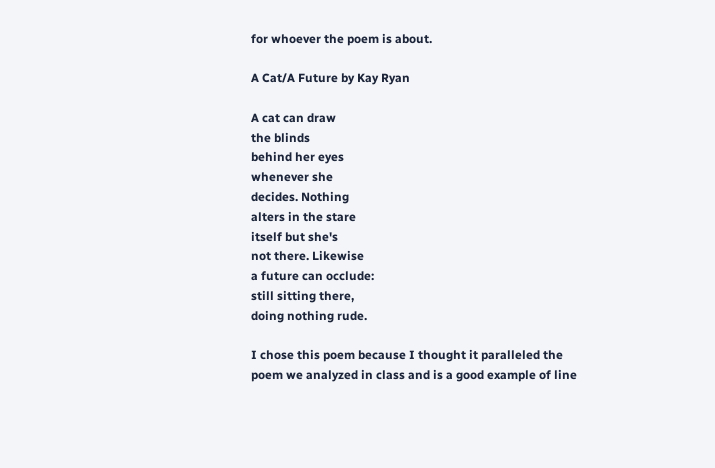for whoever the poem is about.

A Cat/A Future by Kay Ryan

A cat can draw
the blinds
behind her eyes
whenever she
decides. Nothing
alters in the stare
itself but she's
not there. Likewise
a future can occlude:
still sitting there,
doing nothing rude.

I chose this poem because I thought it paralleled the poem we analyzed in class and is a good example of line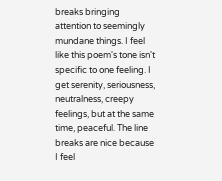breaks bringing attention to seemingly mundane things. I feel like this poem's tone isn't specific to one feeling. I get serenity, seriousness, neutralness, creepy feelings, but at the same time, peaceful. The line breaks are nice because I feel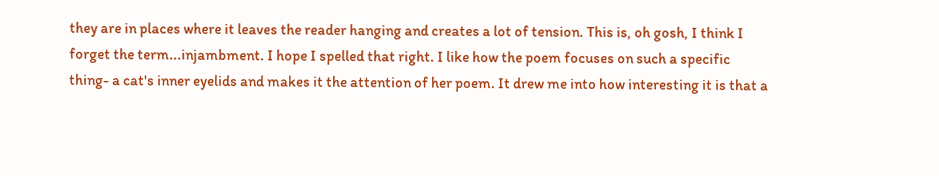they are in places where it leaves the reader hanging and creates a lot of tension. This is, oh gosh, I think I forget the term...injambment. I hope I spelled that right. I like how the poem focuses on such a specific thing- a cat's inner eyelids and makes it the attention of her poem. It drew me into how interesting it is that a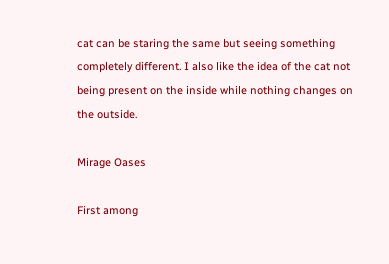cat can be staring the same but seeing something completely different. I also like the idea of the cat not being present on the inside while nothing changes on the outside.

Mirage Oases

First among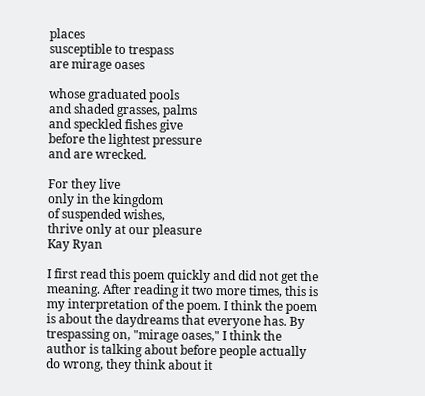places
susceptible to trespass
are mirage oases

whose graduated pools
and shaded grasses, palms
and speckled fishes give
before the lightest pressure
and are wrecked.

For they live
only in the kingdom
of suspended wishes,
thrive only at our pleasure
Kay Ryan

I first read this poem quickly and did not get the meaning. After reading it two more times, this is my interpretation of the poem. I think the poem is about the daydreams that everyone has. By trespassing on, "mirage oases," I think the author is talking about before people actually do wrong, they think about it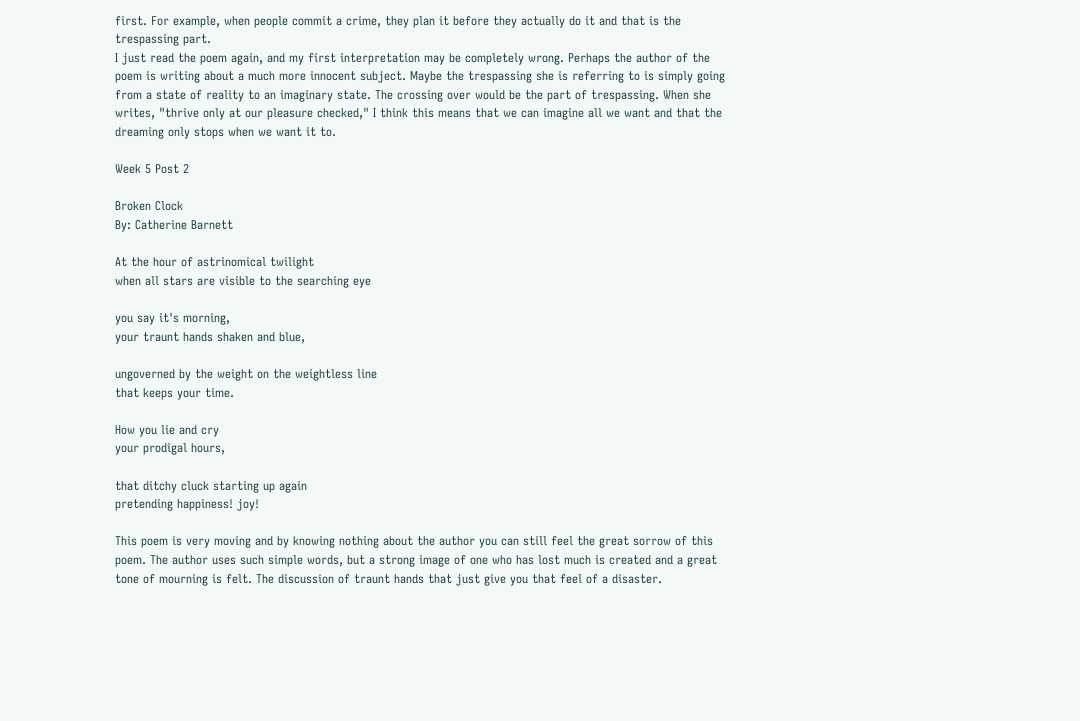first. For example, when people commit a crime, they plan it before they actually do it and that is the trespassing part.
I just read the poem again, and my first interpretation may be completely wrong. Perhaps the author of the poem is writing about a much more innocent subject. Maybe the trespassing she is referring to is simply going from a state of reality to an imaginary state. The crossing over would be the part of trespassing. When she writes, "thrive only at our pleasure checked," I think this means that we can imagine all we want and that the dreaming only stops when we want it to.

Week 5 Post 2

Broken Clock
By: Catherine Barnett

At the hour of astrinomical twilight
when all stars are visible to the searching eye

you say it's morning,
your traunt hands shaken and blue,

ungoverned by the weight on the weightless line
that keeps your time.

How you lie and cry
your prodigal hours,

that ditchy cluck starting up again
pretending happiness! joy!

This poem is very moving and by knowing nothing about the author you can still feel the great sorrow of this poem. The author uses such simple words, but a strong image of one who has lost much is created and a great tone of mourning is felt. The discussion of traunt hands that just give you that feel of a disaster.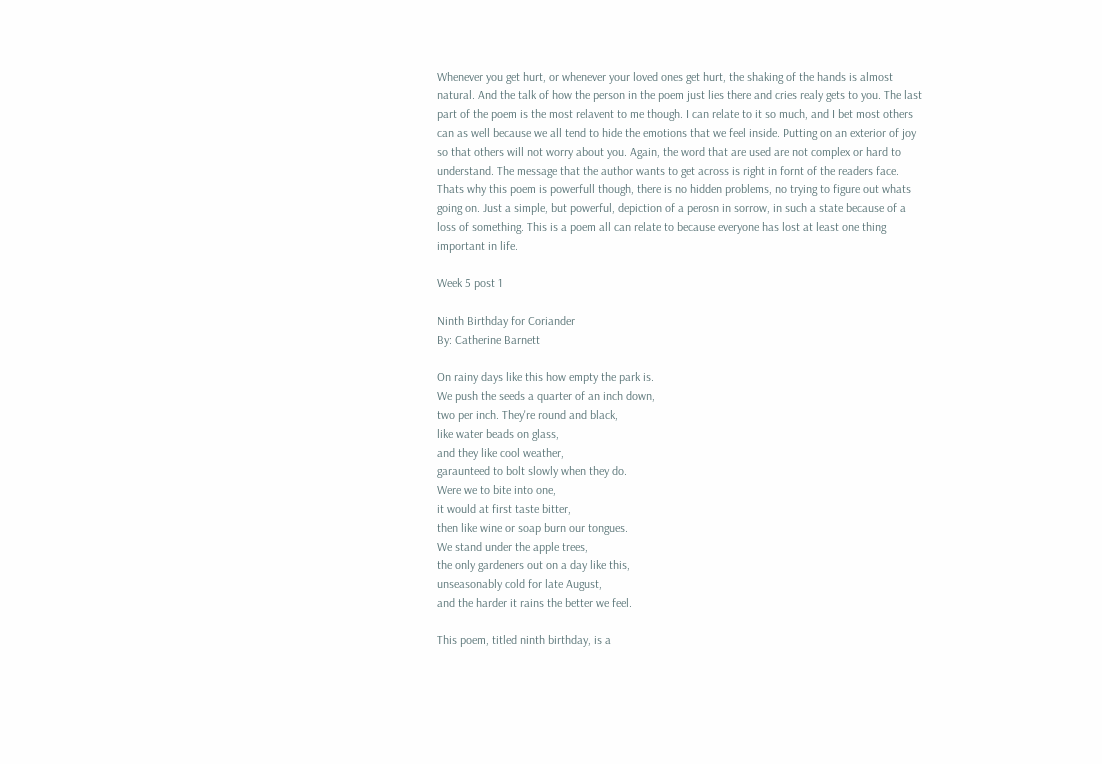Whenever you get hurt, or whenever your loved ones get hurt, the shaking of the hands is almost natural. And the talk of how the person in the poem just lies there and cries realy gets to you. The last part of the poem is the most relavent to me though. I can relate to it so much, and I bet most others can as well because we all tend to hide the emotions that we feel inside. Putting on an exterior of joy so that others will not worry about you. Again, the word that are used are not complex or hard to understand. The message that the author wants to get across is right in fornt of the readers face. Thats why this poem is powerfull though, there is no hidden problems, no trying to figure out whats going on. Just a simple, but powerful, depiction of a perosn in sorrow, in such a state because of a loss of something. This is a poem all can relate to because everyone has lost at least one thing important in life.

Week 5 post 1

Ninth Birthday for Coriander
By: Catherine Barnett

On rainy days like this how empty the park is.
We push the seeds a quarter of an inch down,
two per inch. They're round and black,
like water beads on glass,
and they like cool weather,
garaunteed to bolt slowly when they do.
Were we to bite into one,
it would at first taste bitter,
then like wine or soap burn our tongues.
We stand under the apple trees,
the only gardeners out on a day like this,
unseasonably cold for late August,
and the harder it rains the better we feel.

This poem, titled ninth birthday, is a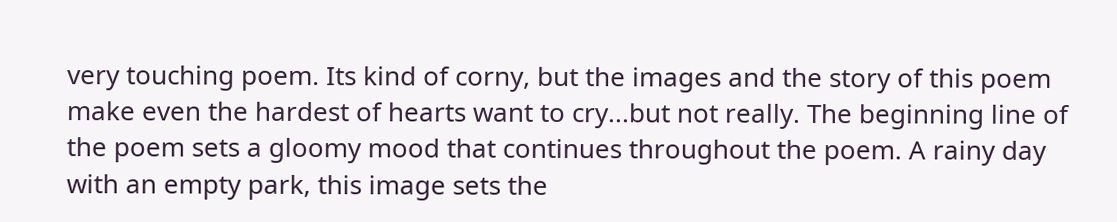very touching poem. Its kind of corny, but the images and the story of this poem make even the hardest of hearts want to cry...but not really. The beginning line of the poem sets a gloomy mood that continues throughout the poem. A rainy day with an empty park, this image sets the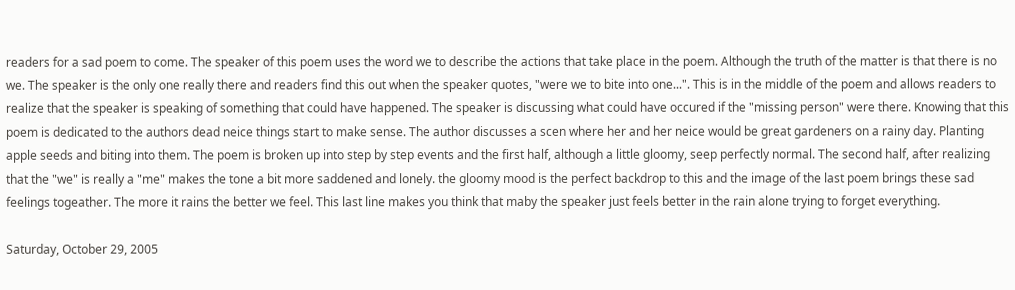readers for a sad poem to come. The speaker of this poem uses the word we to describe the actions that take place in the poem. Although the truth of the matter is that there is no we. The speaker is the only one really there and readers find this out when the speaker quotes, "were we to bite into one...". This is in the middle of the poem and allows readers to realize that the speaker is speaking of something that could have happened. The speaker is discussing what could have occured if the "missing person" were there. Knowing that this poem is dedicated to the authors dead neice things start to make sense. The author discusses a scen where her and her neice would be great gardeners on a rainy day. Planting apple seeds and biting into them. The poem is broken up into step by step events and the first half, although a little gloomy, seep perfectly normal. The second half, after realizing that the "we" is really a "me" makes the tone a bit more saddened and lonely. the gloomy mood is the perfect backdrop to this and the image of the last poem brings these sad feelings togeather. The more it rains the better we feel. This last line makes you think that maby the speaker just feels better in the rain alone trying to forget everything.

Saturday, October 29, 2005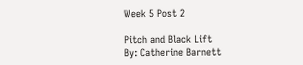Week 5 Post 2

Pitch and Black Lift
By: Catherine Barnett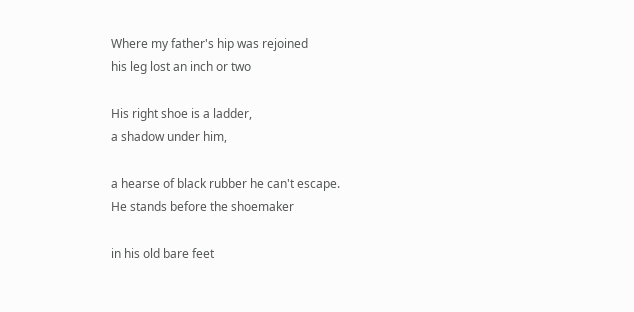Where my father's hip was rejoined
his leg lost an inch or two

His right shoe is a ladder,
a shadow under him,

a hearse of black rubber he can't escape.
He stands before the shoemaker

in his old bare feet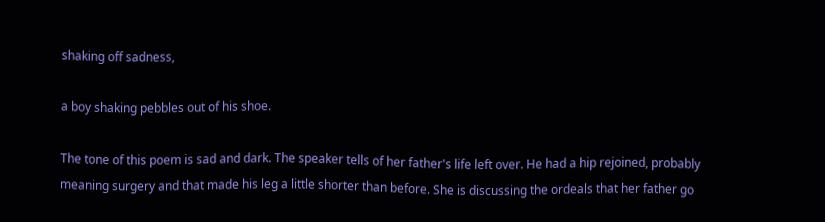shaking off sadness,

a boy shaking pebbles out of his shoe.

The tone of this poem is sad and dark. The speaker tells of her father's life left over. He had a hip rejoined, probably meaning surgery and that made his leg a little shorter than before. She is discussing the ordeals that her father go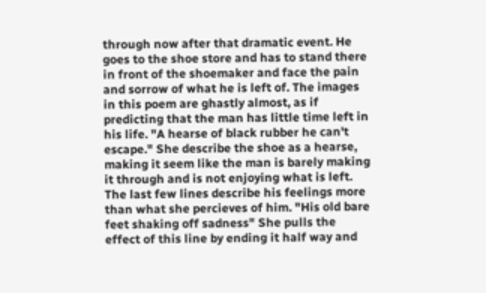through now after that dramatic event. He goes to the shoe store and has to stand there in front of the shoemaker and face the pain and sorrow of what he is left of. The images in this poem are ghastly almost, as if predicting that the man has little time left in his life. "A hearse of black rubber he can't escape." She describe the shoe as a hearse, making it seem like the man is barely making it through and is not enjoying what is left. The last few lines describe his feelings more than what she percieves of him. "His old bare feet shaking off sadness" She pulls the effect of this line by ending it half way and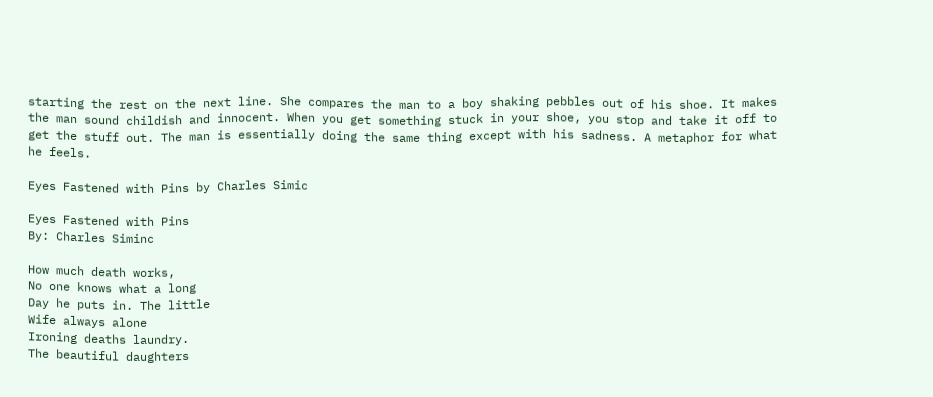starting the rest on the next line. She compares the man to a boy shaking pebbles out of his shoe. It makes the man sound childish and innocent. When you get something stuck in your shoe, you stop and take it off to get the stuff out. The man is essentially doing the same thing except with his sadness. A metaphor for what he feels.

Eyes Fastened with Pins by Charles Simic

Eyes Fastened with Pins
By: Charles Siminc

How much death works,
No one knows what a long
Day he puts in. The little
Wife always alone
Ironing deaths laundry.
The beautiful daughters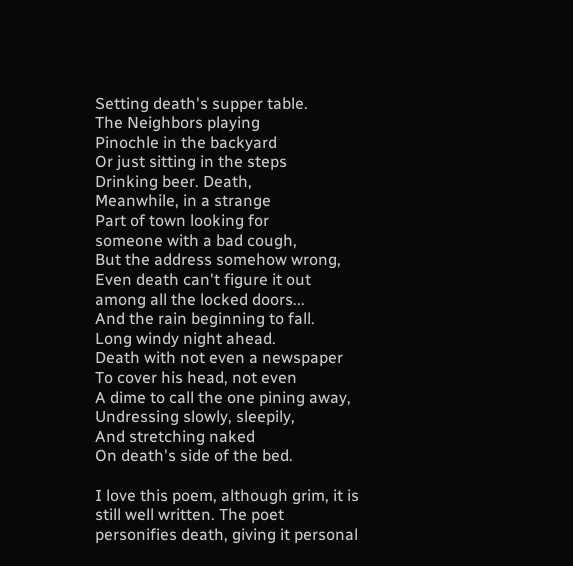Setting death's supper table.
The Neighbors playing
Pinochle in the backyard
Or just sitting in the steps
Drinking beer. Death,
Meanwhile, in a strange
Part of town looking for
someone with a bad cough,
But the address somehow wrong,
Even death can't figure it out
among all the locked doors...
And the rain beginning to fall.
Long windy night ahead.
Death with not even a newspaper
To cover his head, not even
A dime to call the one pining away,
Undressing slowly, sleepily,
And stretching naked
On death's side of the bed.

I love this poem, although grim, it is still well written. The poet personifies death, giving it personal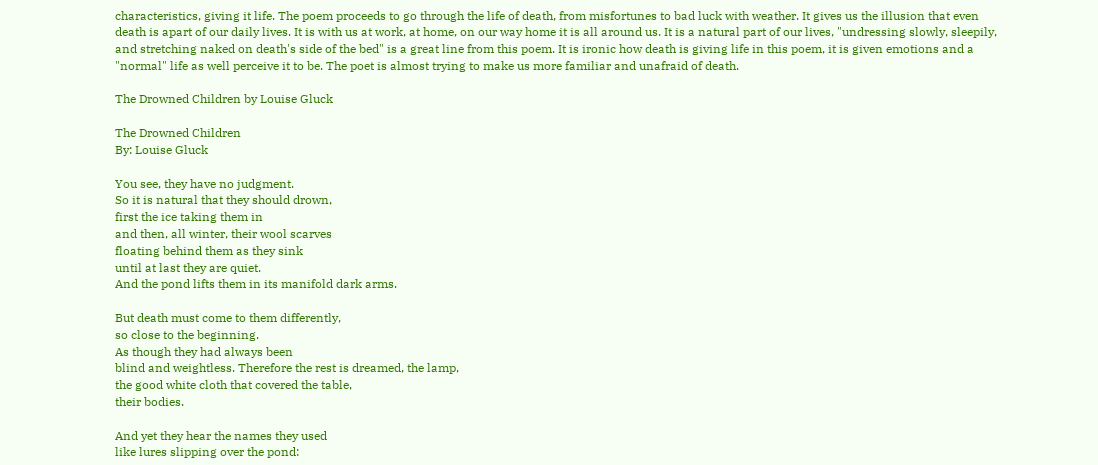characteristics, giving it life. The poem proceeds to go through the life of death, from misfortunes to bad luck with weather. It gives us the illusion that even death is apart of our daily lives. It is with us at work, at home, on our way home it is all around us. It is a natural part of our lives, "undressing slowly, sleepily, and stretching naked on death's side of the bed" is a great line from this poem. It is ironic how death is giving life in this poem, it is given emotions and a "normal" life as well perceive it to be. The poet is almost trying to make us more familiar and unafraid of death.

The Drowned Children by Louise Gluck

The Drowned Children
By: Louise Gluck

You see, they have no judgment.
So it is natural that they should drown,
first the ice taking them in
and then, all winter, their wool scarves
floating behind them as they sink
until at last they are quiet.
And the pond lifts them in its manifold dark arms.

But death must come to them differently,
so close to the beginning.
As though they had always been
blind and weightless. Therefore the rest is dreamed, the lamp,
the good white cloth that covered the table,
their bodies.

And yet they hear the names they used
like lures slipping over the pond: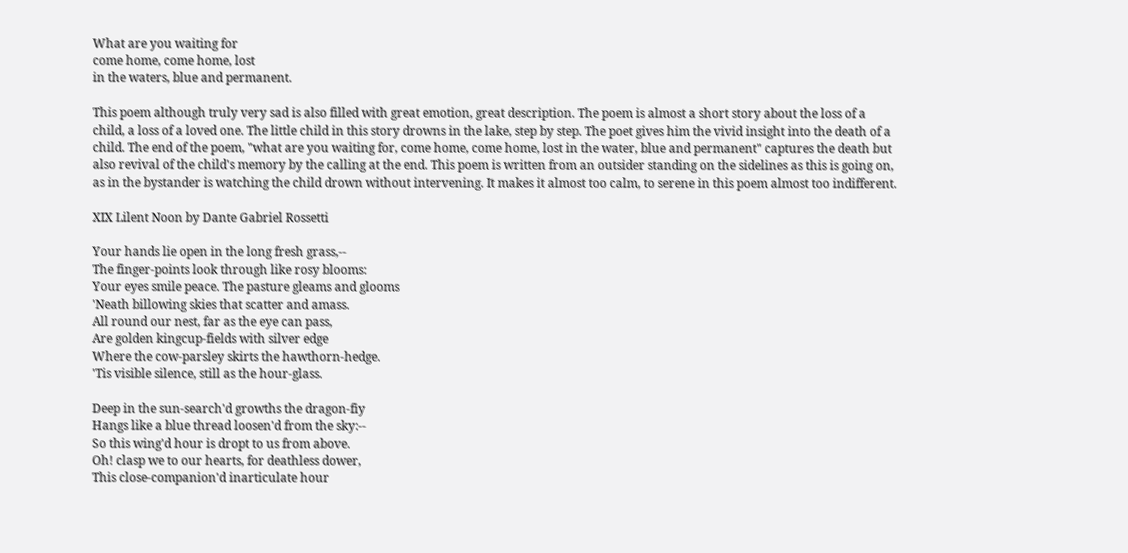What are you waiting for
come home, come home, lost
in the waters, blue and permanent.

This poem although truly very sad is also filled with great emotion, great description. The poem is almost a short story about the loss of a child, a loss of a loved one. The little child in this story drowns in the lake, step by step. The poet gives him the vivid insight into the death of a child. The end of the poem, "what are you waiting for, come home, come home, lost in the water, blue and permanent" captures the death but also revival of the child's memory by the calling at the end. This poem is written from an outsider standing on the sidelines as this is going on, as in the bystander is watching the child drown without intervening. It makes it almost too calm, to serene in this poem almost too indifferent.

XIX Lilent Noon by Dante Gabriel Rossetti

Your hands lie open in the long fresh grass,--
The finger-points look through like rosy blooms:
Your eyes smile peace. The pasture gleams and glooms
'Neath billowing skies that scatter and amass.
All round our nest, far as the eye can pass,
Are golden kingcup-fields with silver edge
Where the cow-parsley skirts the hawthorn-hedge.
'Tis visible silence, still as the hour-glass.

Deep in the sun-search'd growths the dragon-fiy
Hangs like a blue thread loosen'd from the sky:--
So this wing'd hour is dropt to us from above.
Oh! clasp we to our hearts, for deathless dower,
This close-companion'd inarticulate hour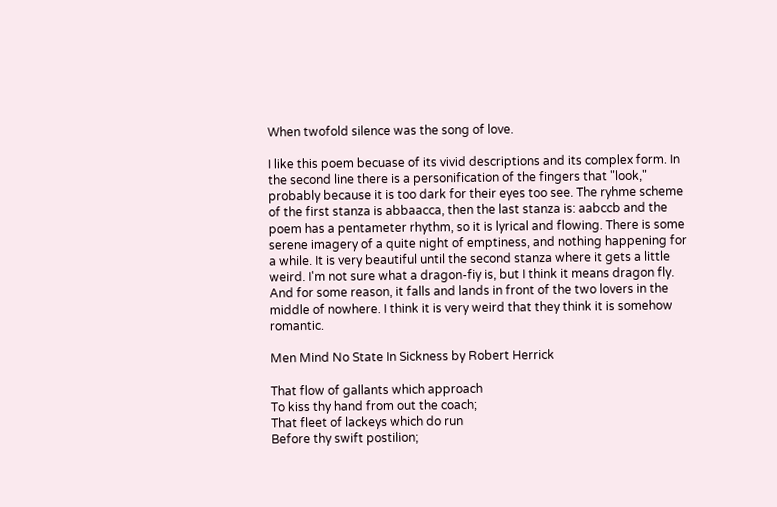When twofold silence was the song of love.

I like this poem becuase of its vivid descriptions and its complex form. In the second line there is a personification of the fingers that "look," probably because it is too dark for their eyes too see. The ryhme scheme of the first stanza is abbaacca, then the last stanza is: aabccb and the poem has a pentameter rhythm, so it is lyrical and flowing. There is some serene imagery of a quite night of emptiness, and nothing happening for a while. It is very beautiful until the second stanza where it gets a little weird. I'm not sure what a dragon-fiy is, but I think it means dragon fly. And for some reason, it falls and lands in front of the two lovers in the middle of nowhere. I think it is very weird that they think it is somehow romantic.

Men Mind No State In Sickness by Robert Herrick

That flow of gallants which approach
To kiss thy hand from out the coach;
That fleet of lackeys which do run
Before thy swift postilion;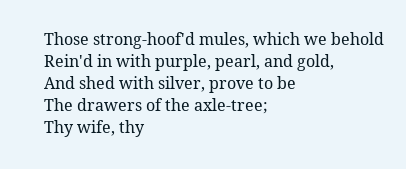Those strong-hoof'd mules, which we behold
Rein'd in with purple, pearl, and gold,
And shed with silver, prove to be
The drawers of the axle-tree;
Thy wife, thy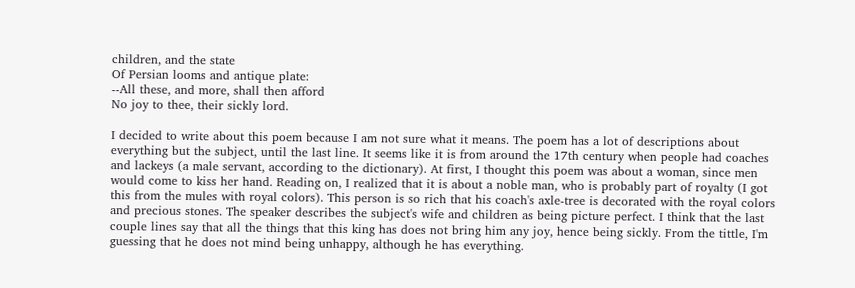children, and the state
Of Persian looms and antique plate:
--All these, and more, shall then afford
No joy to thee, their sickly lord.

I decided to write about this poem because I am not sure what it means. The poem has a lot of descriptions about everything but the subject, until the last line. It seems like it is from around the 17th century when people had coaches and lackeys (a male servant, according to the dictionary). At first, I thought this poem was about a woman, since men would come to kiss her hand. Reading on, I realized that it is about a noble man, who is probably part of royalty (I got this from the mules with royal colors). This person is so rich that his coach's axle-tree is decorated with the royal colors and precious stones. The speaker describes the subject's wife and children as being picture perfect. I think that the last couple lines say that all the things that this king has does not bring him any joy, hence being sickly. From the tittle, I'm guessing that he does not mind being unhappy, although he has everything.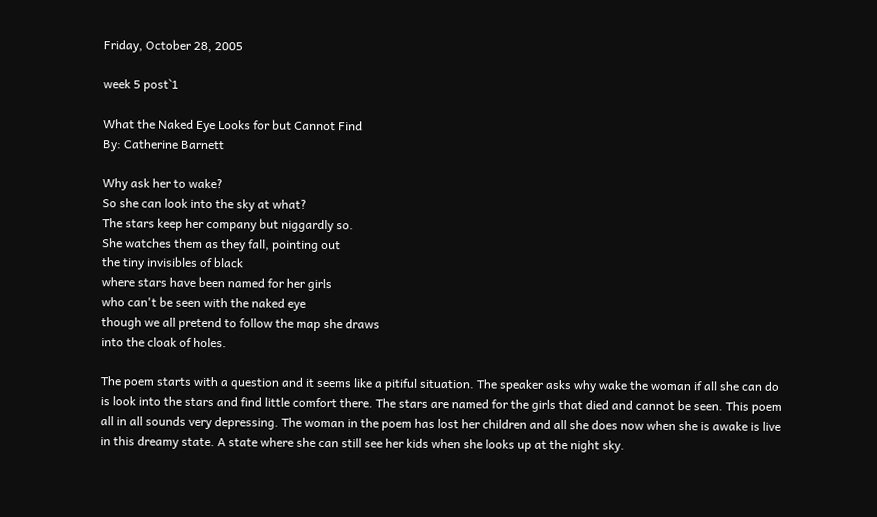Friday, October 28, 2005

week 5 post`1

What the Naked Eye Looks for but Cannot Find
By: Catherine Barnett

Why ask her to wake?
So she can look into the sky at what?
The stars keep her company but niggardly so.
She watches them as they fall, pointing out
the tiny invisibles of black
where stars have been named for her girls
who can't be seen with the naked eye
though we all pretend to follow the map she draws
into the cloak of holes.

The poem starts with a question and it seems like a pitiful situation. The speaker asks why wake the woman if all she can do is look into the stars and find little comfort there. The stars are named for the girls that died and cannot be seen. This poem all in all sounds very depressing. The woman in the poem has lost her children and all she does now when she is awake is live in this dreamy state. A state where she can still see her kids when she looks up at the night sky.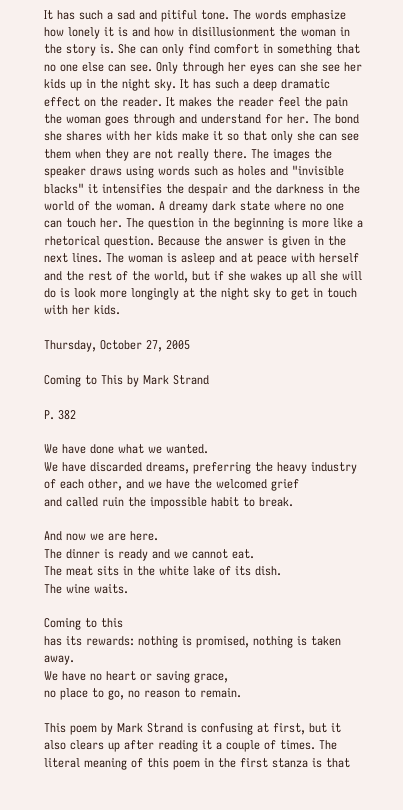It has such a sad and pitiful tone. The words emphasize how lonely it is and how in disillusionment the woman in the story is. She can only find comfort in something that no one else can see. Only through her eyes can she see her kids up in the night sky. It has such a deep dramatic effect on the reader. It makes the reader feel the pain the woman goes through and understand for her. The bond she shares with her kids make it so that only she can see them when they are not really there. The images the speaker draws using words such as holes and "invisible blacks" it intensifies the despair and the darkness in the world of the woman. A dreamy dark state where no one can touch her. The question in the beginning is more like a rhetorical question. Because the answer is given in the next lines. The woman is asleep and at peace with herself and the rest of the world, but if she wakes up all she will do is look more longingly at the night sky to get in touch with her kids.

Thursday, October 27, 2005

Coming to This by Mark Strand

P. 382

We have done what we wanted.
We have discarded dreams, preferring the heavy industry
of each other, and we have the welcomed grief
and called ruin the impossible habit to break.

And now we are here.
The dinner is ready and we cannot eat.
The meat sits in the white lake of its dish.
The wine waits.

Coming to this
has its rewards: nothing is promised, nothing is taken away.
We have no heart or saving grace,
no place to go, no reason to remain.

This poem by Mark Strand is confusing at first, but it also clears up after reading it a couple of times. The literal meaning of this poem in the first stanza is that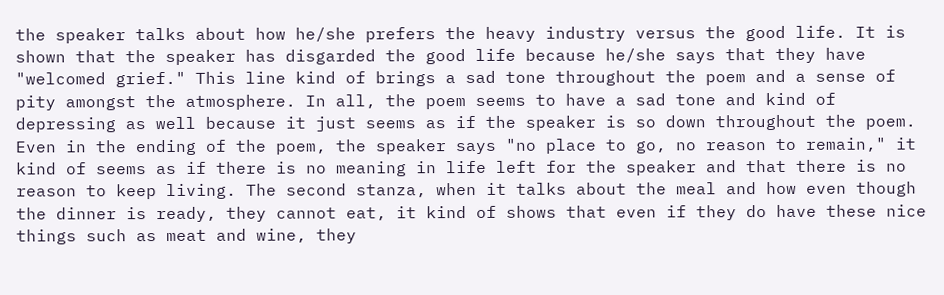the speaker talks about how he/she prefers the heavy industry versus the good life. It is shown that the speaker has disgarded the good life because he/she says that they have "welcomed grief." This line kind of brings a sad tone throughout the poem and a sense of pity amongst the atmosphere. In all, the poem seems to have a sad tone and kind of depressing as well because it just seems as if the speaker is so down throughout the poem. Even in the ending of the poem, the speaker says "no place to go, no reason to remain," it kind of seems as if there is no meaning in life left for the speaker and that there is no reason to keep living. The second stanza, when it talks about the meal and how even though the dinner is ready, they cannot eat, it kind of shows that even if they do have these nice things such as meat and wine, they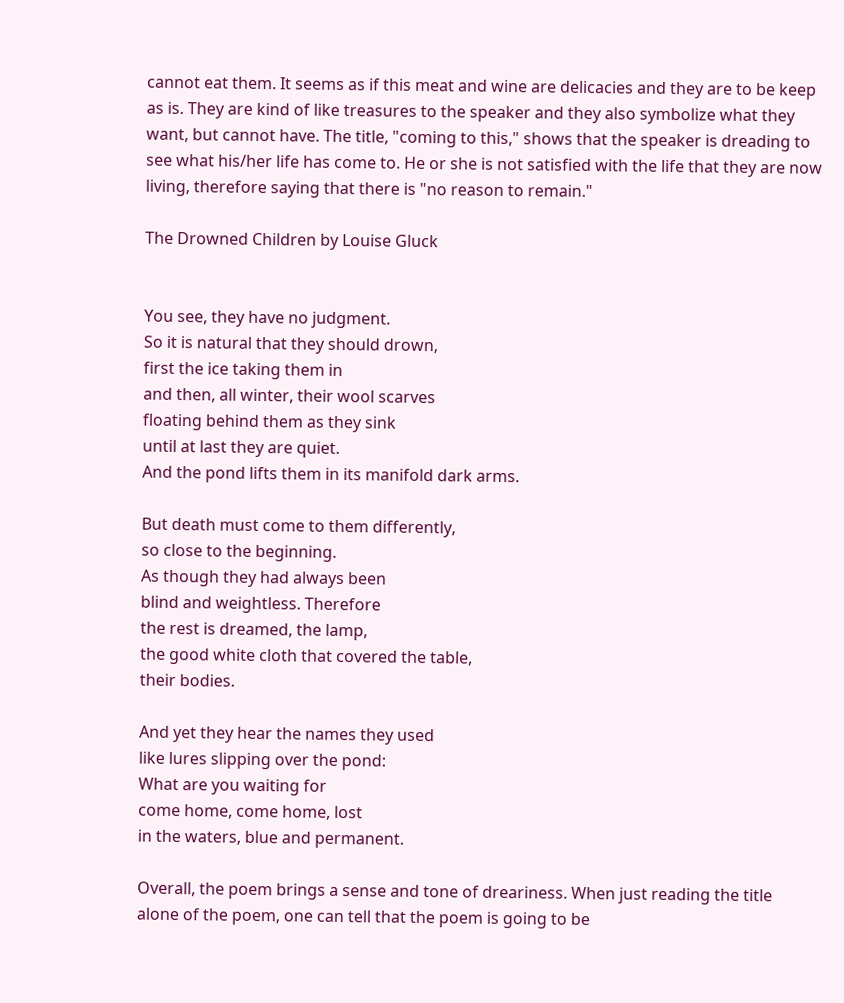cannot eat them. It seems as if this meat and wine are delicacies and they are to be keep as is. They are kind of like treasures to the speaker and they also symbolize what they want, but cannot have. The title, "coming to this," shows that the speaker is dreading to see what his/her life has come to. He or she is not satisfied with the life that they are now living, therefore saying that there is "no reason to remain."

The Drowned Children by Louise Gluck


You see, they have no judgment.
So it is natural that they should drown,
first the ice taking them in
and then, all winter, their wool scarves
floating behind them as they sink
until at last they are quiet.
And the pond lifts them in its manifold dark arms.

But death must come to them differently,
so close to the beginning.
As though they had always been
blind and weightless. Therefore
the rest is dreamed, the lamp,
the good white cloth that covered the table,
their bodies.

And yet they hear the names they used
like lures slipping over the pond:
What are you waiting for
come home, come home, lost
in the waters, blue and permanent.

Overall, the poem brings a sense and tone of dreariness. When just reading the title alone of the poem, one can tell that the poem is going to be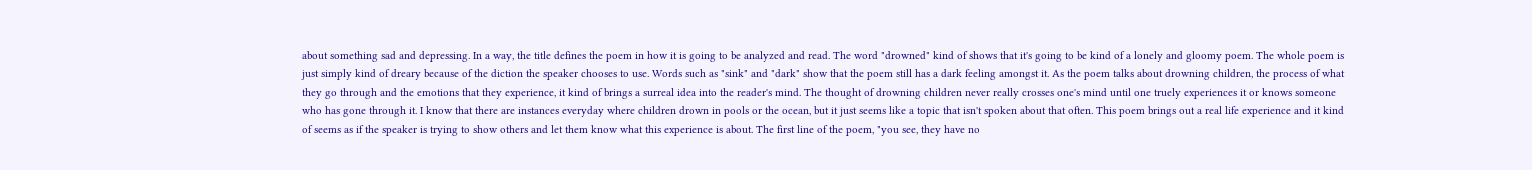about something sad and depressing. In a way, the title defines the poem in how it is going to be analyzed and read. The word "drowned" kind of shows that it's going to be kind of a lonely and gloomy poem. The whole poem is just simply kind of dreary because of the diction the speaker chooses to use. Words such as "sink" and "dark" show that the poem still has a dark feeling amongst it. As the poem talks about drowning children, the process of what they go through and the emotions that they experience, it kind of brings a surreal idea into the reader's mind. The thought of drowning children never really crosses one's mind until one truely experiences it or knows someone who has gone through it. I know that there are instances everyday where children drown in pools or the ocean, but it just seems like a topic that isn't spoken about that often. This poem brings out a real life experience and it kind of seems as if the speaker is trying to show others and let them know what this experience is about. The first line of the poem, "you see, they have no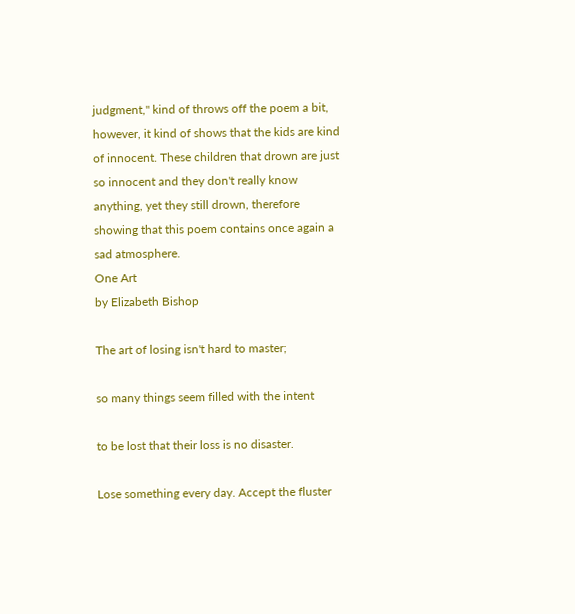judgment," kind of throws off the poem a bit, however, it kind of shows that the kids are kind of innocent. These children that drown are just so innocent and they don't really know anything, yet they still drown, therefore showing that this poem contains once again a sad atmosphere.
One Art
by Elizabeth Bishop

The art of losing isn't hard to master;

so many things seem filled with the intent

to be lost that their loss is no disaster.

Lose something every day. Accept the fluster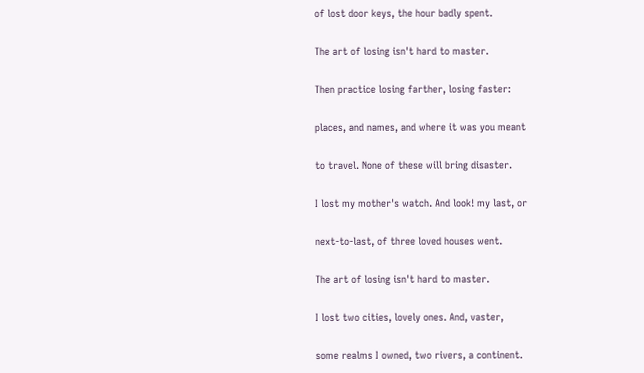of lost door keys, the hour badly spent.

The art of losing isn't hard to master.

Then practice losing farther, losing faster:

places, and names, and where it was you meant

to travel. None of these will bring disaster.

I lost my mother's watch. And look! my last, or

next-to-last, of three loved houses went.

The art of losing isn't hard to master.

I lost two cities, lovely ones. And, vaster,

some realms I owned, two rivers, a continent.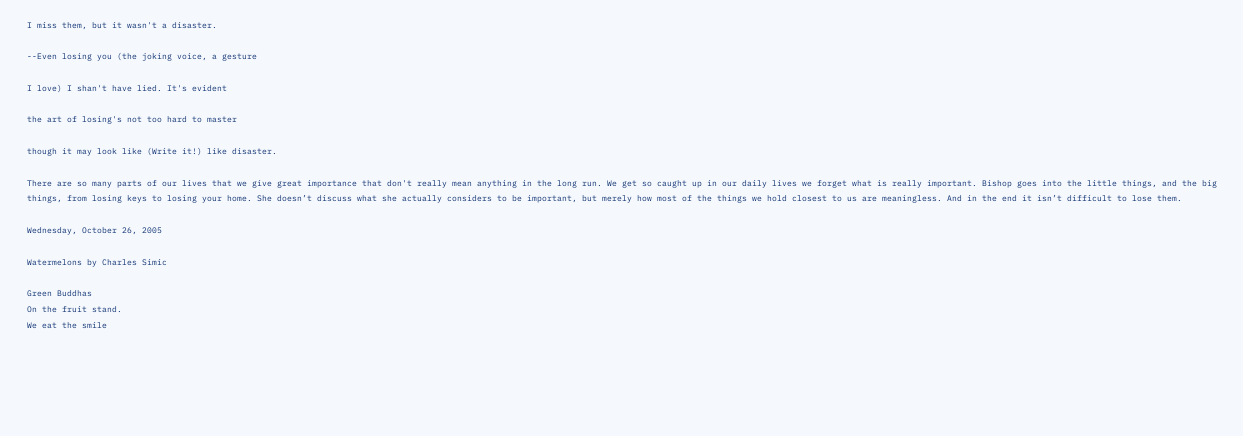I miss them, but it wasn't a disaster.

--Even losing you (the joking voice, a gesture

I love) I shan't have lied. It's evident

the art of losing's not too hard to master

though it may look like (Write it!) like disaster.

There are so many parts of our lives that we give great importance that don't really mean anything in the long run. We get so caught up in our daily lives we forget what is really important. Bishop goes into the little things, and the big things, from losing keys to losing your home. She doesn’t discuss what she actually considers to be important, but merely how most of the things we hold closest to us are meaningless. And in the end it isn’t difficult to lose them.

Wednesday, October 26, 2005

Watermelons by Charles Simic

Green Buddhas
On the fruit stand.
We eat the smile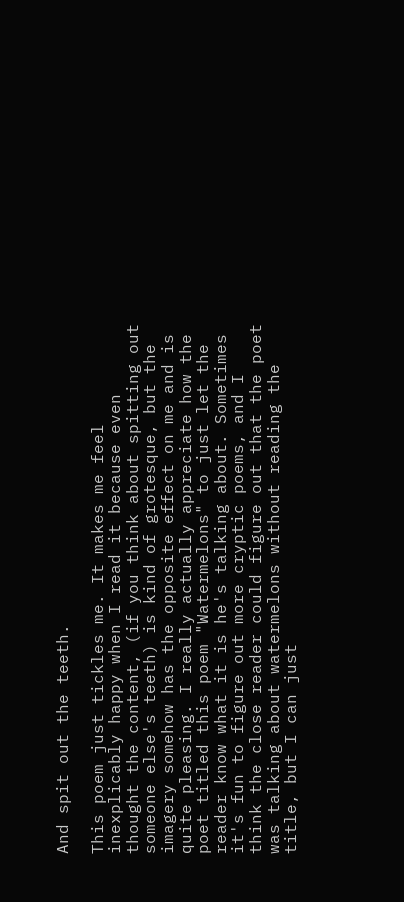And spit out the teeth.

This poem just tickles me. It makes me feel inexplicably happy when I read it because even thought the content, (if you think about spitting out someone else's teeth) is kind of grotesque, but the imagery somehow has the opposite effect on me and is quite pleasing. I really actually appreciate how the poet titled this poem "Watermelons" to just let the reader know what it is he's talking about. Sometimes it's fun to figure out more cryptic poems, and I think the close reader could figure out that the poet was talking about watermelons without reading the title, but I can just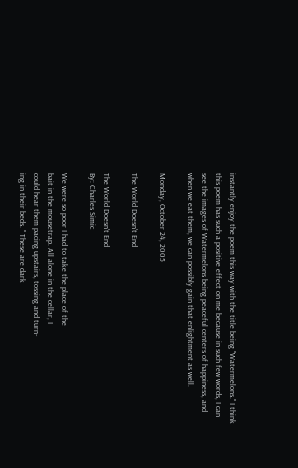instantly enjoy the poem this way with the title being "Watermelons." I think this poem has such a positive effect on me because in such few words, I can see the images of Watermelons being peaceful centers of happiness, and when we eat them, we can possibly gain that enlightment as well.

Monday, October 24, 2005

The World Doesn't End

The World Doesn't End
By: Charles Simic

We were so poor I had to take the place of the
bait in the mousetrap. All alone in the cellar, I
could hear them pacing upstairs, tossing and turn-
ing in their beds. " These are dark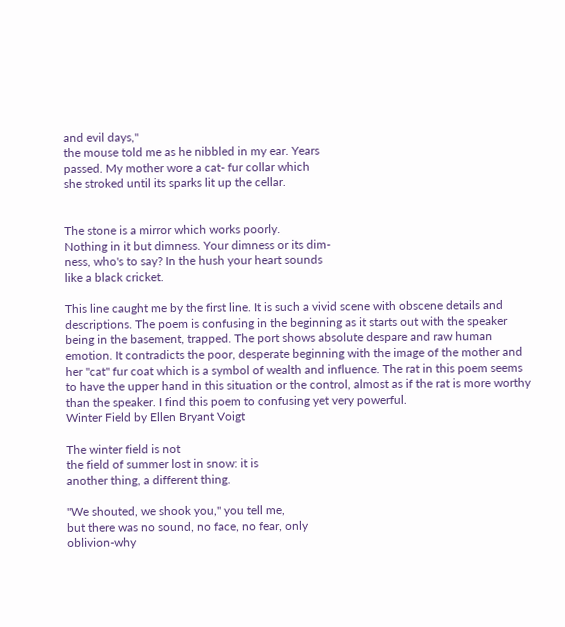and evil days,"
the mouse told me as he nibbled in my ear. Years
passed. My mother wore a cat- fur collar which
she stroked until its sparks lit up the cellar.


The stone is a mirror which works poorly.
Nothing in it but dimness. Your dimness or its dim-
ness, who's to say? In the hush your heart sounds
like a black cricket.

This line caught me by the first line. It is such a vivid scene with obscene details and descriptions. The poem is confusing in the beginning as it starts out with the speaker being in the basement, trapped. The port shows absolute despare and raw human emotion. It contradicts the poor, desperate beginning with the image of the mother and her "cat" fur coat which is a symbol of wealth and influence. The rat in this poem seems to have the upper hand in this situation or the control, almost as if the rat is more worthy than the speaker. I find this poem to confusing yet very powerful.
Winter Field by Ellen Bryant Voigt

The winter field is not
the field of summer lost in snow: it is
another thing, a different thing.

"We shouted, we shook you," you tell me,
but there was no sound, no face, no fear, only
oblivion-why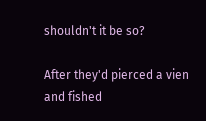shouldn't it be so?

After they'd pierced a vien and fished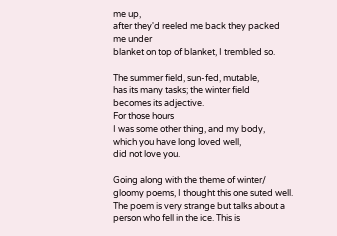me up,
after they'd reeled me back they packed me under
blanket on top of blanket, I trembled so.

The summer field, sun-fed, mutable,
has its many tasks; the winter field
becomes its adjective.
For those hours
I was some other thing, and my body,
which you have long loved well,
did not love you.

Going along with the theme of winter/ gloomy poems, I thought this one suted well. The poem is very strange but talks about a person who fell in the ice. This is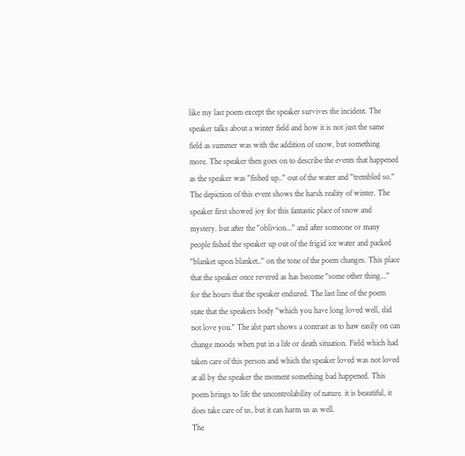like my last poem except the speaker survives the incident. The speaker talks about a winter field and how it is not just the same field as summer was with the addition of snow, but something more. The speaker then goes on to describe the events that happened as the speaker was "fished up.." out of the water and "trembled so." The depiction of this event shows the harsh reality of winter. The speaker first showed joy for this fantastic place of snow and mystery. but after the "oblivion..." and after someone or many people fished the speaker up out of the frigid ice water and packed "blanket upon blanket.." on the tone of the poem changes. This place that the speaker once revered as has become "some other thing..." for the hours that the speaker endured. The last line of the poem state that the speakers body "which you have long loved well, did not love you." The alst part shows a contrast as to haw easily on can change moods when put in a life or death situation. Field which had taken care of this person and which the speaker loved was not loved at all by the speaker the moment something bad happened. This poem brings to life the uncontrolability of nature. it is beautiful, it does take care of us, but it can harm us as well.
The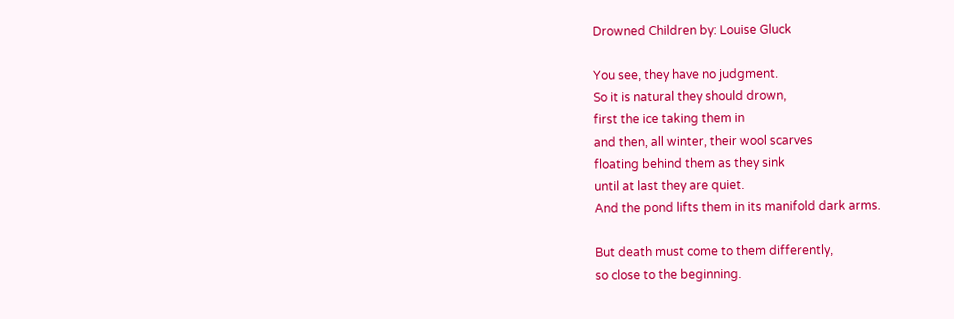Drowned Children by: Louise Gluck

You see, they have no judgment.
So it is natural they should drown,
first the ice taking them in
and then, all winter, their wool scarves
floating behind them as they sink
until at last they are quiet.
And the pond lifts them in its manifold dark arms.

But death must come to them differently,
so close to the beginning.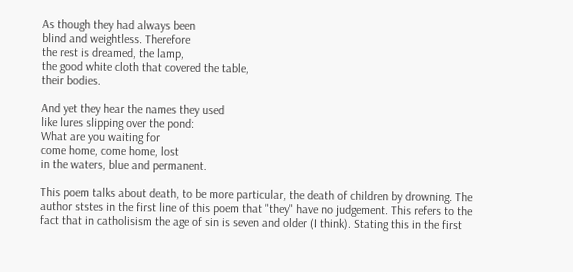As though they had always been
blind and weightless. Therefore
the rest is dreamed, the lamp,
the good white cloth that covered the table,
their bodies.

And yet they hear the names they used
like lures slipping over the pond:
What are you waiting for
come home, come home, lost
in the waters, blue and permanent.

This poem talks about death, to be more particular, the death of children by drowning. The author ststes in the first line of this poem that "they" have no judgement. This refers to the fact that in catholisism the age of sin is seven and older (I think). Stating this in the first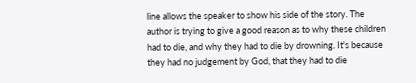line allows the speaker to show his side of the story. The author is trying to give a good reason as to why these children had to die, and why they had to die by drowning. It's because they had no judgement by God, that they had to die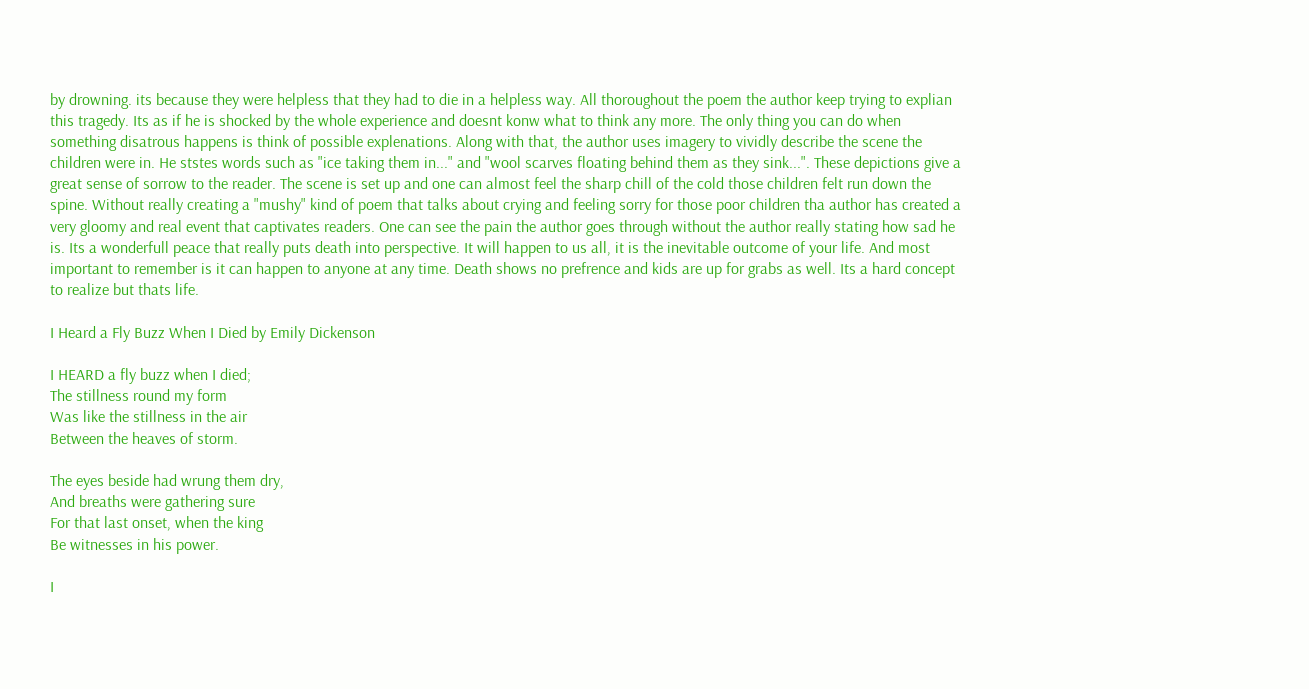by drowning. its because they were helpless that they had to die in a helpless way. All thoroughout the poem the author keep trying to explian this tragedy. Its as if he is shocked by the whole experience and doesnt konw what to think any more. The only thing you can do when something disatrous happens is think of possible explenations. Along with that, the author uses imagery to vividly describe the scene the children were in. He ststes words such as "ice taking them in..." and "wool scarves floating behind them as they sink...". These depictions give a great sense of sorrow to the reader. The scene is set up and one can almost feel the sharp chill of the cold those children felt run down the spine. Without really creating a "mushy" kind of poem that talks about crying and feeling sorry for those poor children tha author has created a very gloomy and real event that captivates readers. One can see the pain the author goes through without the author really stating how sad he is. Its a wonderfull peace that really puts death into perspective. It will happen to us all, it is the inevitable outcome of your life. And most important to remember is it can happen to anyone at any time. Death shows no prefrence and kids are up for grabs as well. Its a hard concept to realize but thats life.

I Heard a Fly Buzz When I Died by Emily Dickenson

I HEARD a fly buzz when I died;
The stillness round my form
Was like the stillness in the air
Between the heaves of storm.

The eyes beside had wrung them dry,
And breaths were gathering sure
For that last onset, when the king
Be witnesses in his power.

I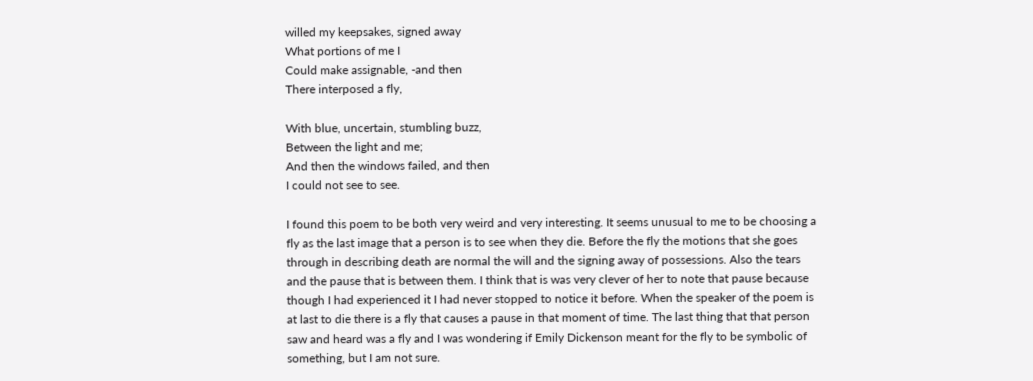willed my keepsakes, signed away
What portions of me I
Could make assignable, -and then
There interposed a fly,

With blue, uncertain, stumbling buzz,
Between the light and me;
And then the windows failed, and then
I could not see to see.

I found this poem to be both very weird and very interesting. It seems unusual to me to be choosing a fly as the last image that a person is to see when they die. Before the fly the motions that she goes through in describing death are normal the will and the signing away of possessions. Also the tears and the pause that is between them. I think that is was very clever of her to note that pause because though I had experienced it I had never stopped to notice it before. When the speaker of the poem is at last to die there is a fly that causes a pause in that moment of time. The last thing that that person saw and heard was a fly and I was wondering if Emily Dickenson meant for the fly to be symbolic of something, but I am not sure.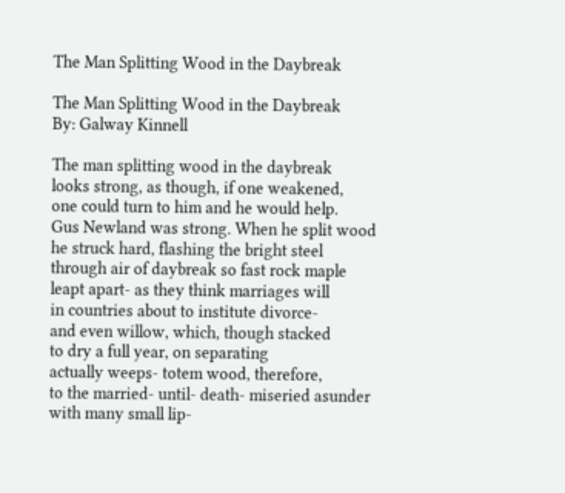The Man Splitting Wood in the Daybreak

The Man Splitting Wood in the Daybreak
By: Galway Kinnell

The man splitting wood in the daybreak
looks strong, as though, if one weakened,
one could turn to him and he would help.
Gus Newland was strong. When he split wood
he struck hard, flashing the bright steel
through air of daybreak so fast rock maple
leapt apart- as they think marriages will
in countries about to institute divorce-
and even willow, which, though stacked
to dry a full year, on separating
actually weeps- totem wood, therefore,
to the married- until- death- miseried asunder
with many small lip-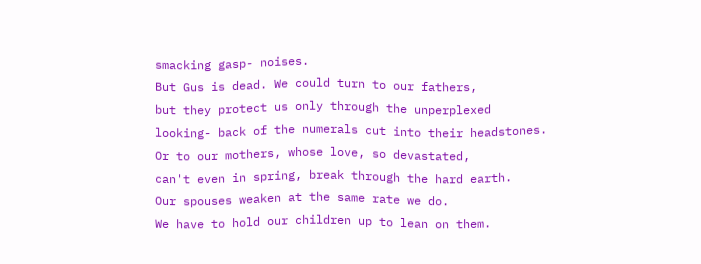smacking gasp- noises.
But Gus is dead. We could turn to our fathers,
but they protect us only through the unperplexed
looking- back of the numerals cut into their headstones.
Or to our mothers, whose love, so devastated,
can't even in spring, break through the hard earth.
Our spouses weaken at the same rate we do.
We have to hold our children up to lean on them.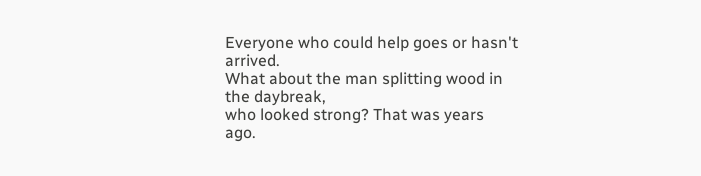Everyone who could help goes or hasn't arrived.
What about the man splitting wood in the daybreak,
who looked strong? That was years ago.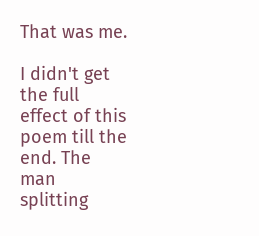That was me.

I didn't get the full effect of this poem till the end. The man splitting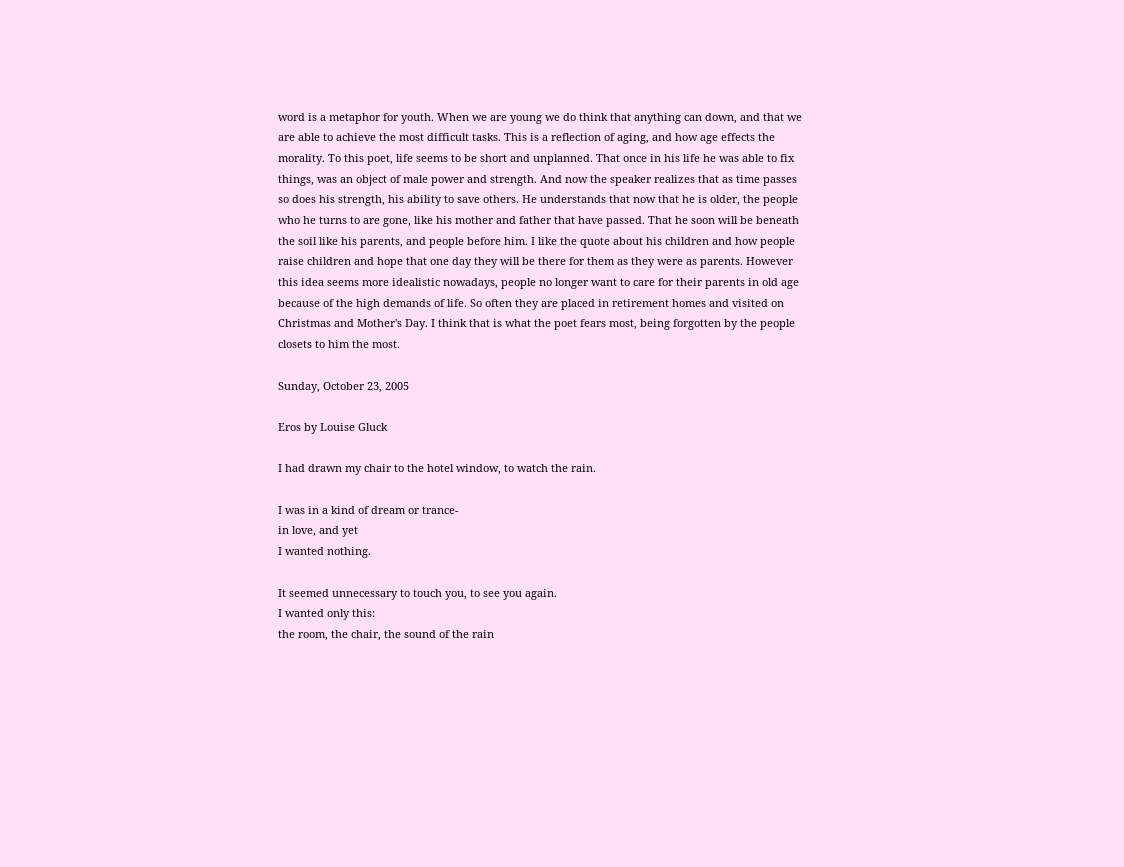word is a metaphor for youth. When we are young we do think that anything can down, and that we are able to achieve the most difficult tasks. This is a reflection of aging, and how age effects the morality. To this poet, life seems to be short and unplanned. That once in his life he was able to fix things, was an object of male power and strength. And now the speaker realizes that as time passes so does his strength, his ability to save others. He understands that now that he is older, the people who he turns to are gone, like his mother and father that have passed. That he soon will be beneath the soil like his parents, and people before him. I like the quote about his children and how people raise children and hope that one day they will be there for them as they were as parents. However this idea seems more idealistic nowadays, people no longer want to care for their parents in old age because of the high demands of life. So often they are placed in retirement homes and visited on Christmas and Mother's Day. I think that is what the poet fears most, being forgotten by the people closets to him the most.

Sunday, October 23, 2005

Eros by Louise Gluck

I had drawn my chair to the hotel window, to watch the rain.

I was in a kind of dream or trance-
in love, and yet
I wanted nothing.

It seemed unnecessary to touch you, to see you again.
I wanted only this:
the room, the chair, the sound of the rain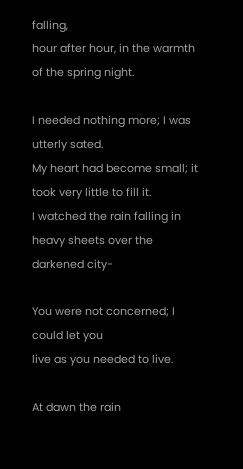falling,
hour after hour, in the warmth of the spring night.

I needed nothing more; I was utterly sated.
My heart had become small; it took very little to fill it.
I watched the rain falling in heavy sheets over the darkened city-

You were not concerned; I could let you
live as you needed to live.

At dawn the rain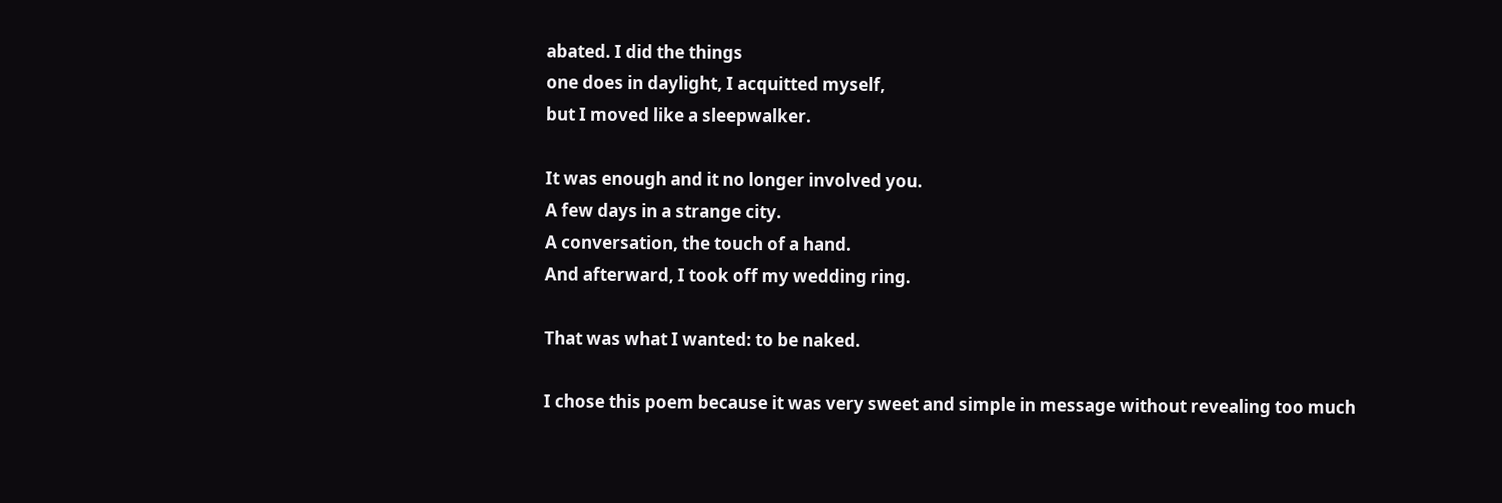abated. I did the things
one does in daylight, I acquitted myself,
but I moved like a sleepwalker.

It was enough and it no longer involved you.
A few days in a strange city.
A conversation, the touch of a hand.
And afterward, I took off my wedding ring.

That was what I wanted: to be naked.

I chose this poem because it was very sweet and simple in message without revealing too much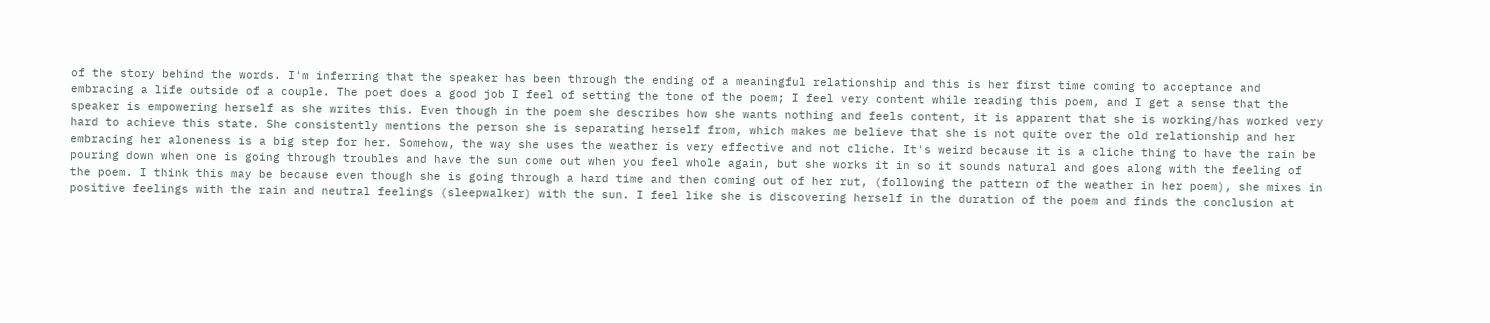of the story behind the words. I'm inferring that the speaker has been through the ending of a meaningful relationship and this is her first time coming to acceptance and embracing a life outside of a couple. The poet does a good job I feel of setting the tone of the poem; I feel very content while reading this poem, and I get a sense that the speaker is empowering herself as she writes this. Even though in the poem she describes how she wants nothing and feels content, it is apparent that she is working/has worked very hard to achieve this state. She consistently mentions the person she is separating herself from, which makes me believe that she is not quite over the old relationship and her embracing her aloneness is a big step for her. Somehow, the way she uses the weather is very effective and not cliche. It's weird because it is a cliche thing to have the rain be pouring down when one is going through troubles and have the sun come out when you feel whole again, but she works it in so it sounds natural and goes along with the feeling of the poem. I think this may be because even though she is going through a hard time and then coming out of her rut, (following the pattern of the weather in her poem), she mixes in positive feelings with the rain and neutral feelings (sleepwalker) with the sun. I feel like she is discovering herself in the duration of the poem and finds the conclusion at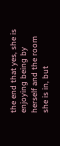the end that yes, she is enjoying being by herself and the room she is in, but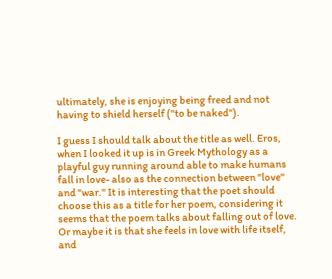ultimately, she is enjoying being freed and not having to shield herself ("to be naked").

I guess I should talk about the title as well. Eros, when I looked it up is in Greek Mythology as a playful guy running around able to make humans fall in love- also as the connection between "love" and "war." It is interesting that the poet should choose this as a title for her poem, considering it seems that the poem talks about falling out of love. Or maybe it is that she feels in love with life itself, and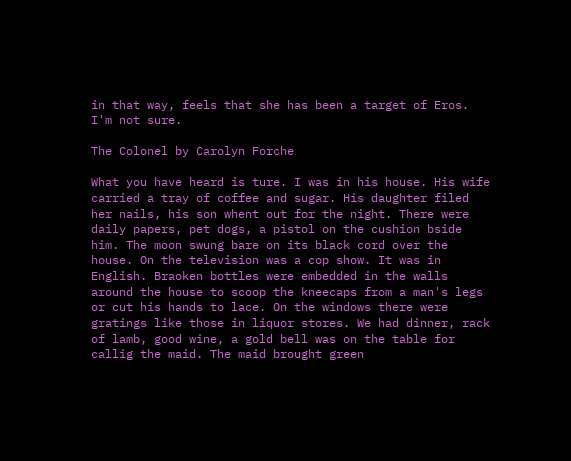in that way, feels that she has been a target of Eros. I'm not sure.

The Colonel by Carolyn Forche

What you have heard is ture. I was in his house. His wife carried a tray of coffee and sugar. His daughter filed her nails, his son whent out for the night. There were daily papers, pet dogs, a pistol on the cushion bside him. The moon swung bare on its black cord over the house. On the television was a cop show. It was in English. Braoken bottles were embedded in the walls around the house to scoop the kneecaps from a man's legs or cut his hands to lace. On the windows there were gratings like those in liquor stores. We had dinner, rack of lamb, good wine, a gold bell was on the table for callig the maid. The maid brought green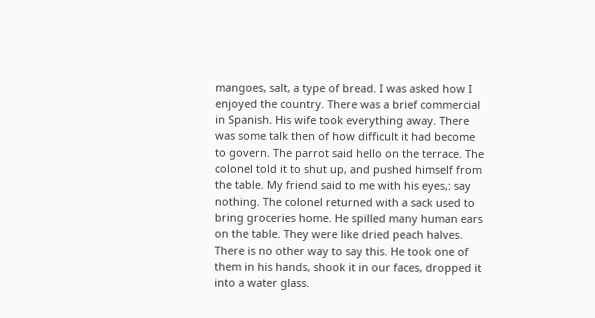mangoes, salt, a type of bread. I was asked how I enjoyed the country. There was a brief commercial in Spanish. His wife took everything away. There was some talk then of how difficult it had become to govern. The parrot said hello on the terrace. The colonel told it to shut up, and pushed himself from the table. My friend said to me with his eyes,: say nothing. The colonel returned with a sack used to bring groceries home. He spilled many human ears on the table. They were like dried peach halves. There is no other way to say this. He took one of them in his hands, shook it in our faces, dropped it into a water glass.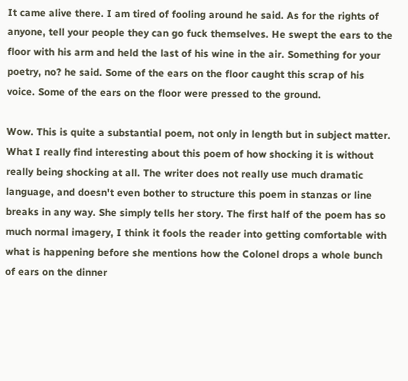It came alive there. I am tired of fooling around he said. As for the rights of anyone, tell your people they can go fuck themselves. He swept the ears to the floor with his arm and held the last of his wine in the air. Something for your poetry, no? he said. Some of the ears on the floor caught this scrap of his voice. Some of the ears on the floor were pressed to the ground.

Wow. This is quite a substantial poem, not only in length but in subject matter. What I really find interesting about this poem of how shocking it is without really being shocking at all. The writer does not really use much dramatic language, and doesn't even bother to structure this poem in stanzas or line breaks in any way. She simply tells her story. The first half of the poem has so much normal imagery, I think it fools the reader into getting comfortable with what is happening before she mentions how the Colonel drops a whole bunch of ears on the dinner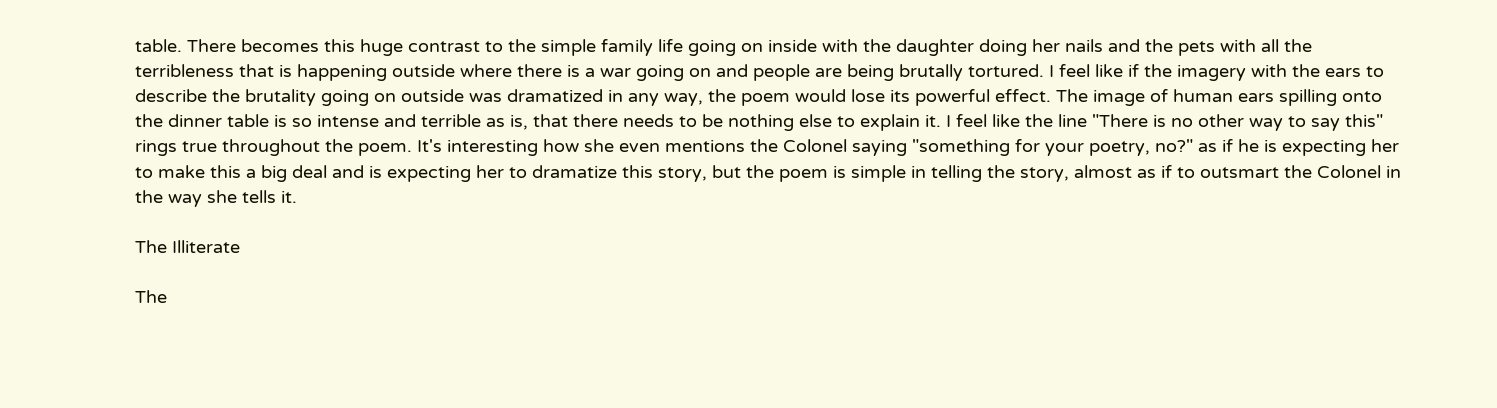table. There becomes this huge contrast to the simple family life going on inside with the daughter doing her nails and the pets with all the terribleness that is happening outside where there is a war going on and people are being brutally tortured. I feel like if the imagery with the ears to describe the brutality going on outside was dramatized in any way, the poem would lose its powerful effect. The image of human ears spilling onto the dinner table is so intense and terrible as is, that there needs to be nothing else to explain it. I feel like the line "There is no other way to say this" rings true throughout the poem. It's interesting how she even mentions the Colonel saying "something for your poetry, no?" as if he is expecting her to make this a big deal and is expecting her to dramatize this story, but the poem is simple in telling the story, almost as if to outsmart the Colonel in the way she tells it.

The Illiterate

The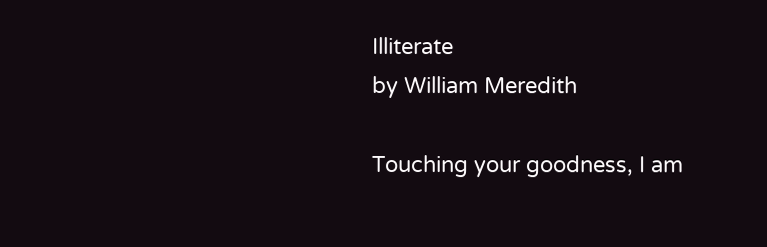Illiterate
by William Meredith

Touching your goodness, I am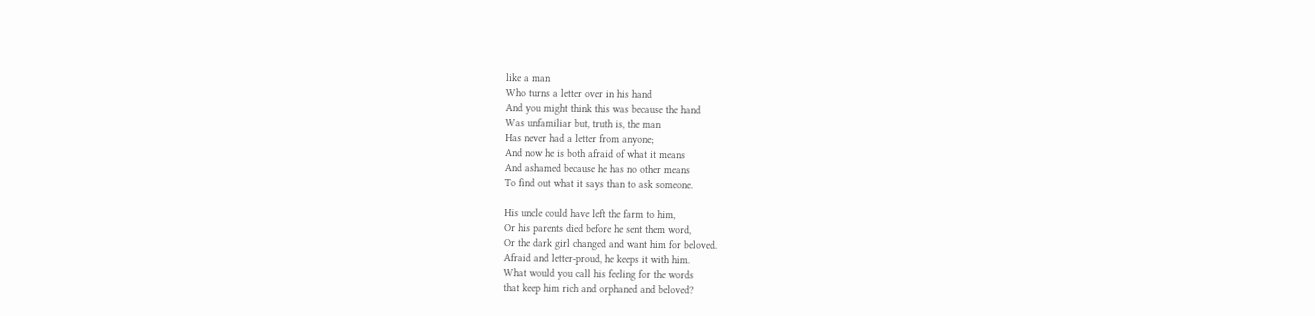like a man
Who turns a letter over in his hand
And you might think this was because the hand
Was unfamiliar but, truth is, the man
Has never had a letter from anyone;
And now he is both afraid of what it means
And ashamed because he has no other means
To find out what it says than to ask someone.

His uncle could have left the farm to him,
Or his parents died before he sent them word,
Or the dark girl changed and want him for beloved.
Afraid and letter-proud, he keeps it with him.
What would you call his feeling for the words
that keep him rich and orphaned and beloved?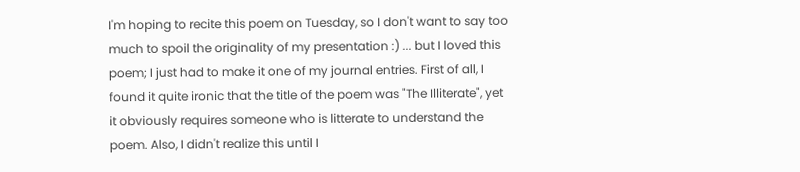I'm hoping to recite this poem on Tuesday, so I don't want to say too much to spoil the originality of my presentation :) ... but I loved this poem; I just had to make it one of my journal entries. First of all, I found it quite ironic that the title of the poem was "The Illiterate", yet it obviously requires someone who is litterate to understand the poem. Also, I didn't realize this until I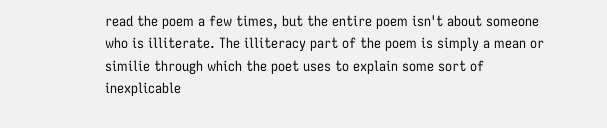read the poem a few times, but the entire poem isn't about someone who is illiterate. The illiteracy part of the poem is simply a mean or similie through which the poet uses to explain some sort of inexplicable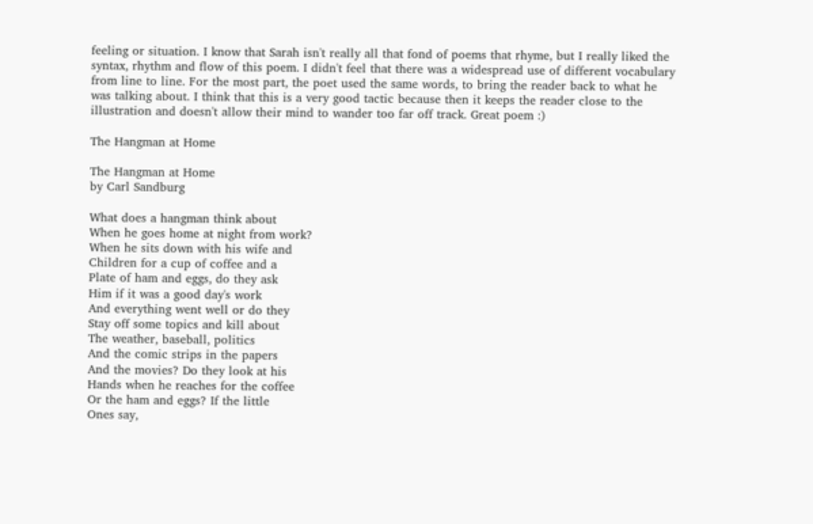feeling or situation. I know that Sarah isn't really all that fond of poems that rhyme, but I really liked the syntax, rhythm and flow of this poem. I didn't feel that there was a widespread use of different vocabulary from line to line. For the most part, the poet used the same words, to bring the reader back to what he was talking about. I think that this is a very good tactic because then it keeps the reader close to the illustration and doesn't allow their mind to wander too far off track. Great poem :)

The Hangman at Home

The Hangman at Home
by Carl Sandburg

What does a hangman think about
When he goes home at night from work?
When he sits down with his wife and
Children for a cup of coffee and a
Plate of ham and eggs, do they ask
Him if it was a good day's work
And everything went well or do they
Stay off some topics and kill about
The weather, baseball, politics
And the comic strips in the papers
And the movies? Do they look at his
Hands when he reaches for the coffee
Or the ham and eggs? If the little
Ones say,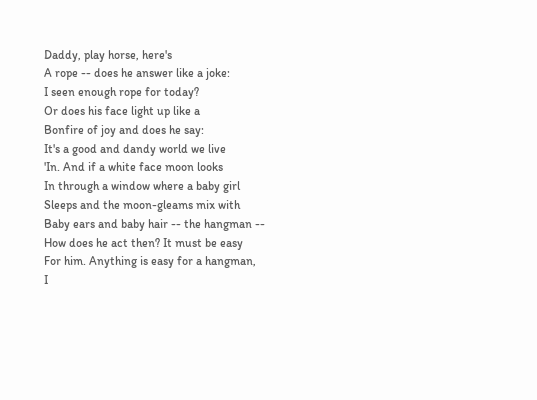Daddy, play horse, here's
A rope -- does he answer like a joke:
I seen enough rope for today?
Or does his face light up like a
Bonfire of joy and does he say:
It's a good and dandy world we live
'In. And if a white face moon looks
In through a window where a baby girl
Sleeps and the moon-gleams mix with
Baby ears and baby hair -- the hangman --
How does he act then? It must be easy
For him. Anything is easy for a hangman,
I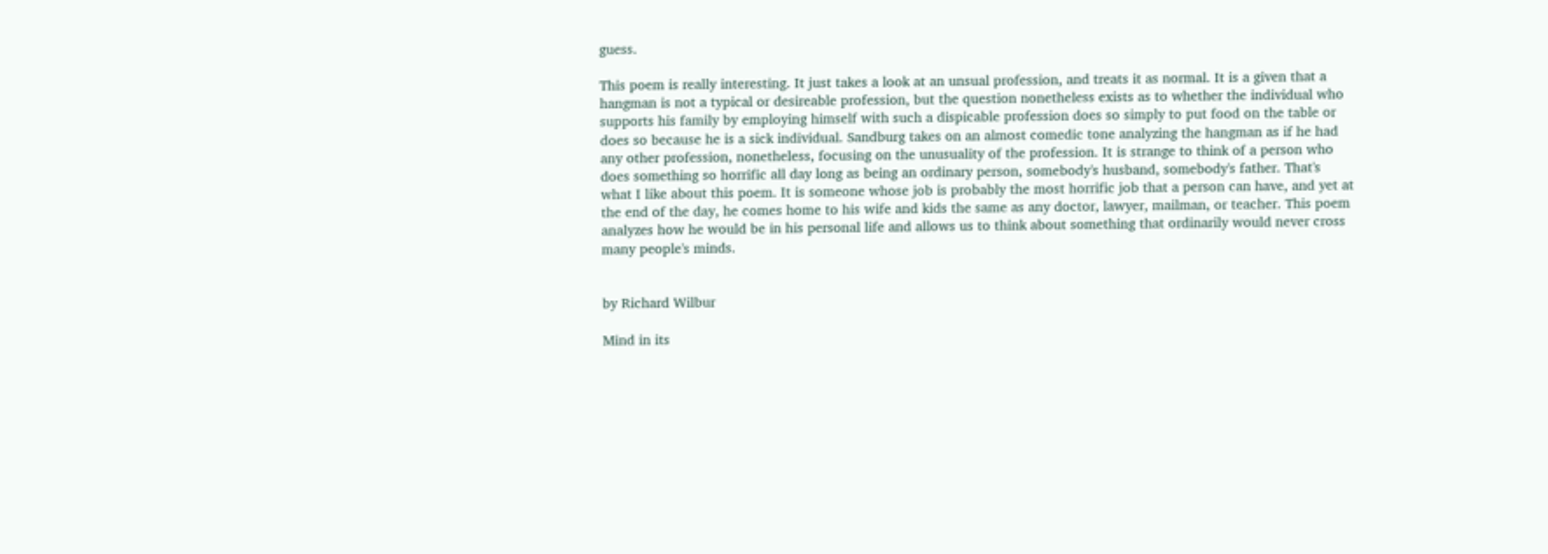guess.

This poem is really interesting. It just takes a look at an unsual profession, and treats it as normal. It is a given that a hangman is not a typical or desireable profession, but the question nonetheless exists as to whether the individual who supports his family by employing himself with such a dispicable profession does so simply to put food on the table or does so because he is a sick individual. Sandburg takes on an almost comedic tone analyzing the hangman as if he had any other profession, nonetheless, focusing on the unusuality of the profession. It is strange to think of a person who does something so horrific all day long as being an ordinary person, somebody's husband, somebody's father. That's what I like about this poem. It is someone whose job is probably the most horrific job that a person can have, and yet at the end of the day, he comes home to his wife and kids the same as any doctor, lawyer, mailman, or teacher. This poem analyzes how he would be in his personal life and allows us to think about something that ordinarily would never cross many people's minds.


by Richard Wilbur

Mind in its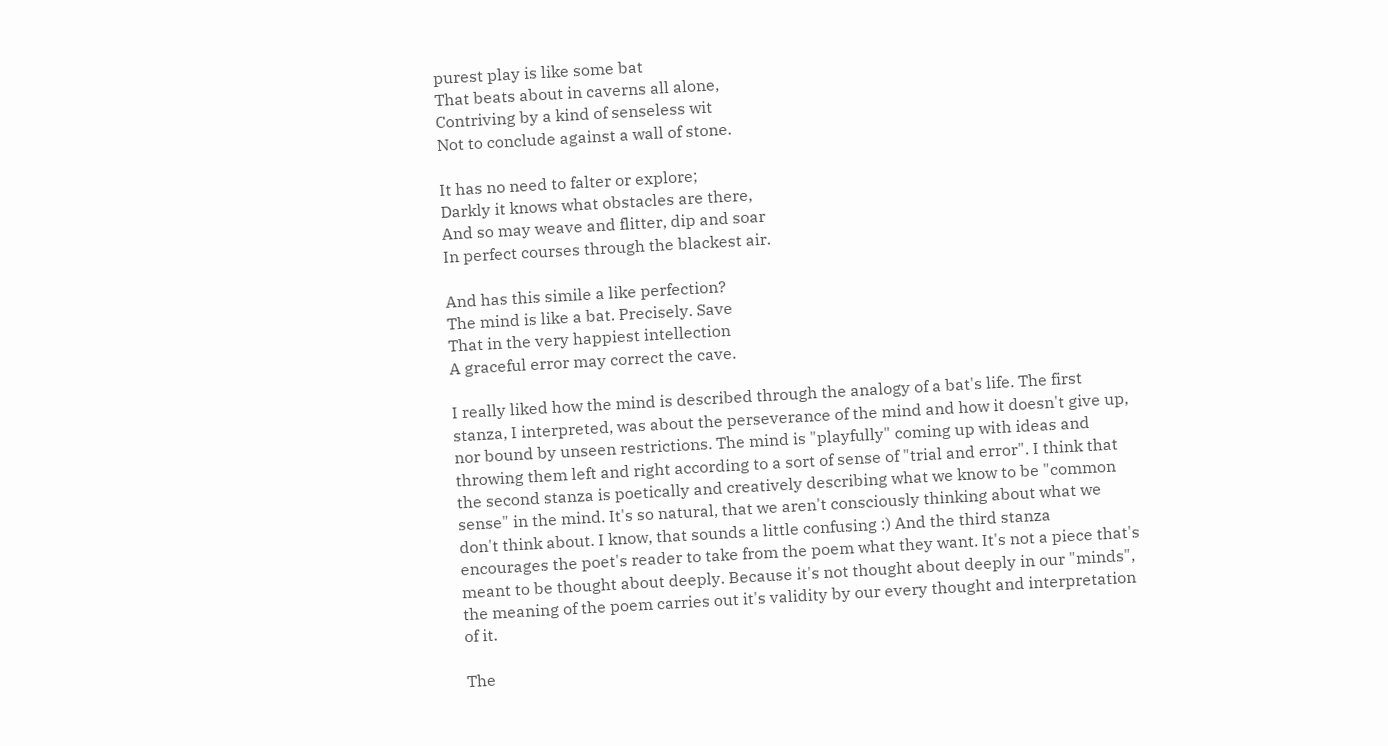purest play is like some bat
That beats about in caverns all alone,
Contriving by a kind of senseless wit
Not to conclude against a wall of stone.

It has no need to falter or explore;
Darkly it knows what obstacles are there,
And so may weave and flitter, dip and soar
In perfect courses through the blackest air.

And has this simile a like perfection?
The mind is like a bat. Precisely. Save
That in the very happiest intellection
A graceful error may correct the cave.

I really liked how the mind is described through the analogy of a bat's life. The first stanza, I interpreted, was about the perseverance of the mind and how it doesn't give up, nor bound by unseen restrictions. The mind is "playfully" coming up with ideas and throwing them left and right according to a sort of sense of "trial and error". I think that the second stanza is poetically and creatively describing what we know to be "common sense" in the mind. It's so natural, that we aren't consciously thinking about what we don't think about. I know, that sounds a little confusing :) And the third stanza encourages the poet's reader to take from the poem what they want. It's not a piece that's meant to be thought about deeply. Because it's not thought about deeply in our "minds", the meaning of the poem carries out it's validity by our every thought and interpretation of it.

The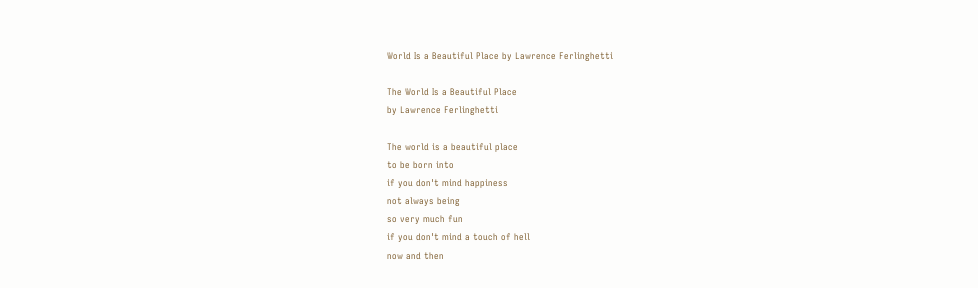World Is a Beautiful Place by Lawrence Ferlinghetti

The World Is a Beautiful Place
by Lawrence Ferlinghetti

The world is a beautiful place
to be born into
if you don't mind happiness
not always being
so very much fun
if you don't mind a touch of hell
now and then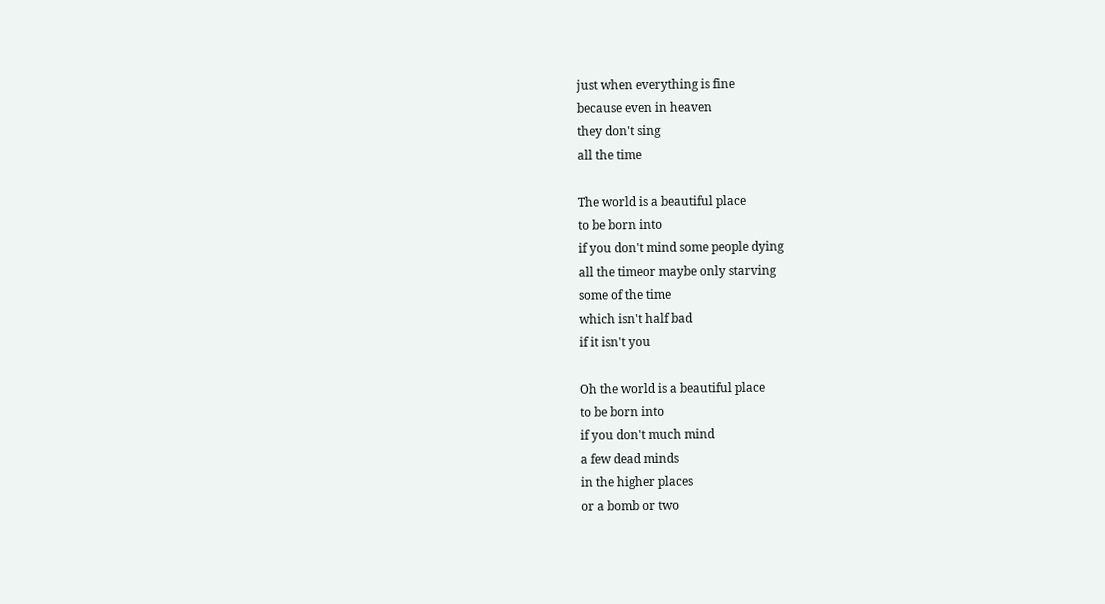just when everything is fine
because even in heaven
they don't sing
all the time

The world is a beautiful place
to be born into
if you don't mind some people dying
all the timeor maybe only starving
some of the time
which isn't half bad
if it isn't you

Oh the world is a beautiful place
to be born into
if you don't much mind
a few dead minds
in the higher places
or a bomb or two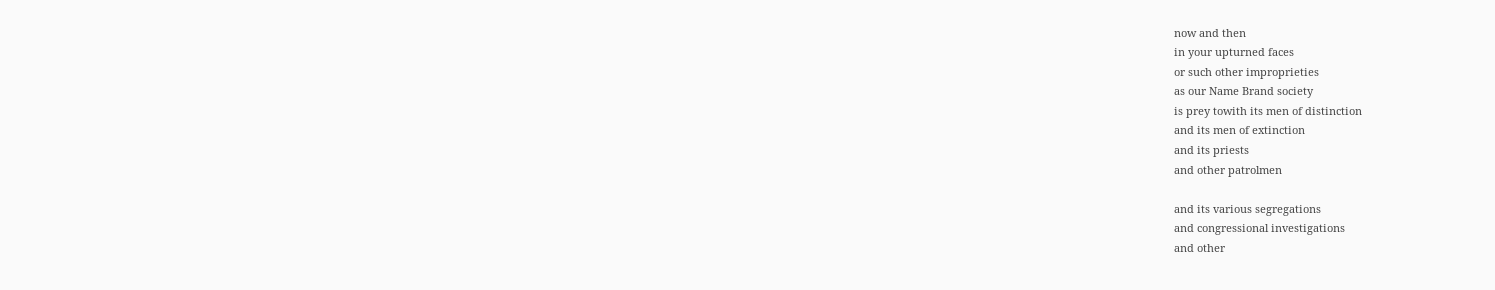now and then
in your upturned faces
or such other improprieties
as our Name Brand society
is prey towith its men of distinction
and its men of extinction
and its priests
and other patrolmen

and its various segregations
and congressional investigations
and other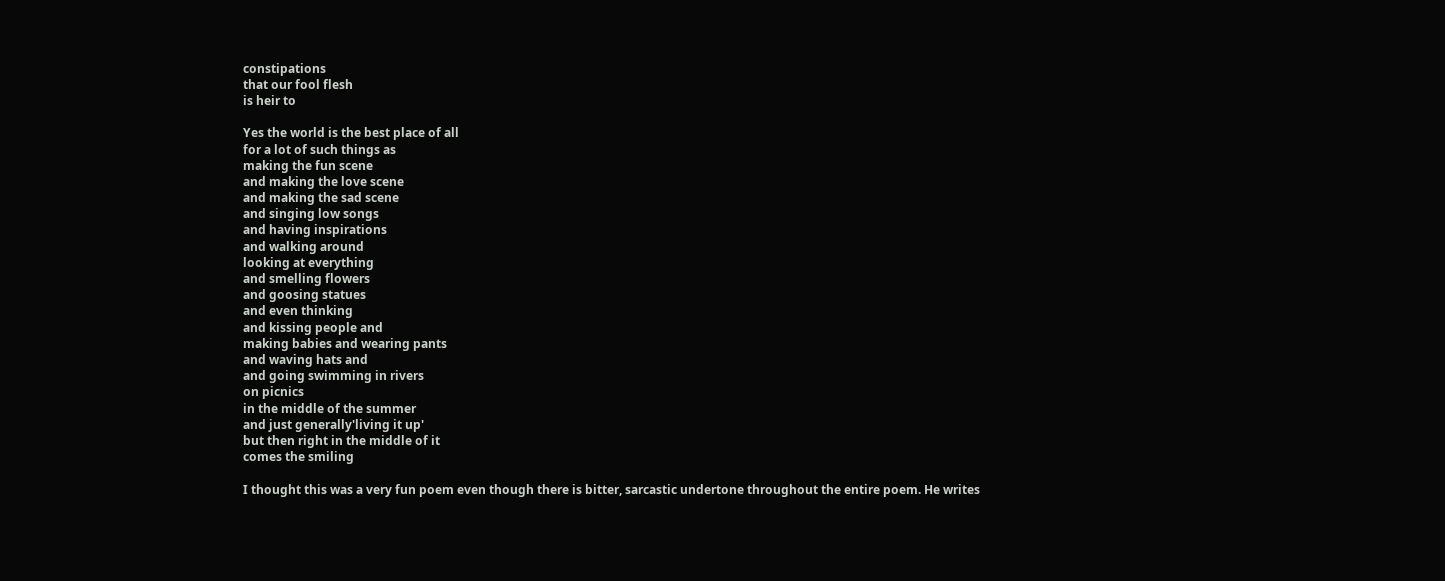constipations
that our fool flesh
is heir to

Yes the world is the best place of all
for a lot of such things as
making the fun scene
and making the love scene
and making the sad scene
and singing low songs
and having inspirations
and walking around
looking at everything
and smelling flowers
and goosing statues
and even thinking
and kissing people and
making babies and wearing pants
and waving hats and
and going swimming in rivers
on picnics
in the middle of the summer
and just generally'living it up'
but then right in the middle of it
comes the smiling

I thought this was a very fun poem even though there is bitter, sarcastic undertone throughout the entire poem. He writes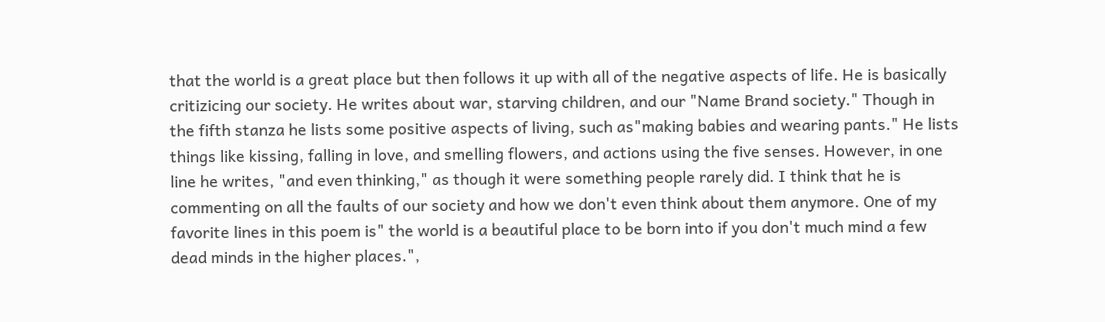that the world is a great place but then follows it up with all of the negative aspects of life. He is basically critizicing our society. He writes about war, starving children, and our "Name Brand society." Though in the fifth stanza he lists some positive aspects of living, such as"making babies and wearing pants." He lists things like kissing, falling in love, and smelling flowers, and actions using the five senses. However, in one line he writes, "and even thinking," as though it were something people rarely did. I think that he is commenting on all the faults of our society and how we don't even think about them anymore. One of my favorite lines in this poem is" the world is a beautiful place to be born into if you don't much mind a few dead minds in the higher places.",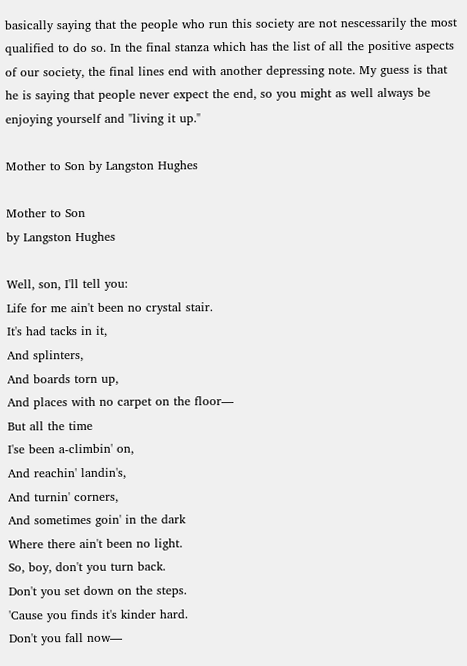basically saying that the people who run this society are not nescessarily the most qualified to do so. In the final stanza which has the list of all the positive aspects of our society, the final lines end with another depressing note. My guess is that he is saying that people never expect the end, so you might as well always be enjoying yourself and "living it up."

Mother to Son by Langston Hughes

Mother to Son
by Langston Hughes

Well, son, I'll tell you:
Life for me ain't been no crystal stair.
It's had tacks in it,
And splinters,
And boards torn up,
And places with no carpet on the floor—
But all the time
I'se been a-climbin' on,
And reachin' landin's,
And turnin' corners,
And sometimes goin' in the dark
Where there ain't been no light.
So, boy, don't you turn back.
Don't you set down on the steps.
'Cause you finds it's kinder hard.
Don't you fall now—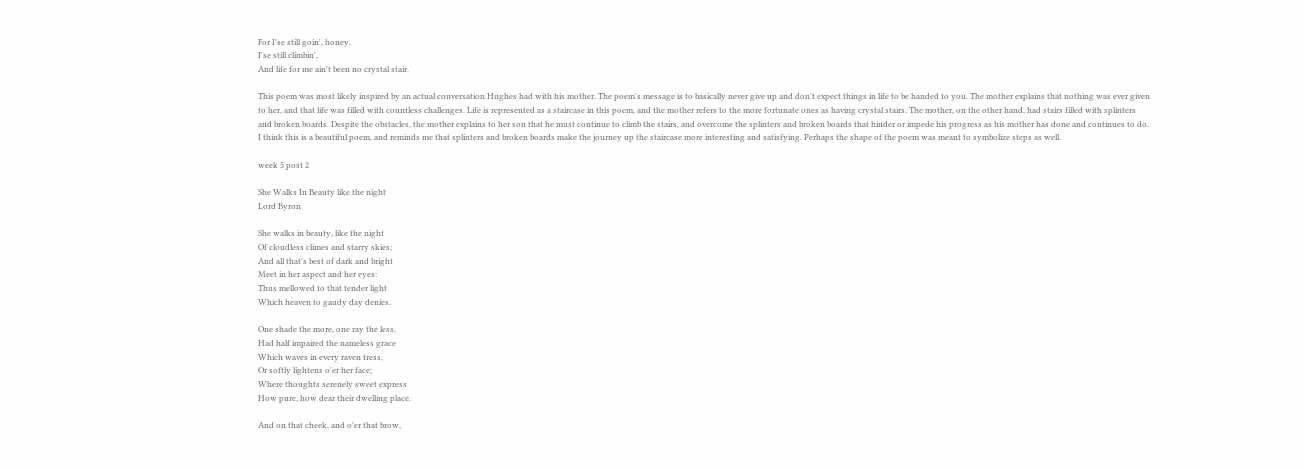For I'se still goin', honey,
I'se still climbin',
And life for me ain't been no crystal stair.

This poem was most likely inspired by an actual conversation Hughes had with his mother. The poem's message is to basically never give up and don't expect things in life to be handed to you. The mother explains that nothing was ever given to her, and that life was filled with countless challenges. Life is represented as a staircase in this poem, and the mother refers to the more fortunate ones as having crystal stairs. The mother, on the other hand, had stairs filled with splinters and broken boards. Despite the obstacles, the mother explains to her son that he must continue to climb the stairs, and overcome the splinters and broken boards that hinder or impede his progress as his mother has done and continues to do. I think this is a beautiful poem, and reminds me that splinters and broken boards make the journey up the staircase more interesting and satisfying. Perhaps the shape of the poem was meant to symbolize steps as well.

week 5 post 2

She Walks In Beauty like the night
Lord Byron

She walks in beauty, like the night
Of cloudless climes and starry skies;
And all that's best of dark and bright
Meet in her aspect and her eyes:
Thus mellowed to that tender light
Which heaven to gaudy day denies.

One shade the more, one ray the less,
Had half impaired the nameless grace
Which waves in every raven tress,
Or softly lightens o'er her face;
Where thoughts serenely sweet express
How pure, how dear their dwelling place.

And on that cheek, and o'er that brow,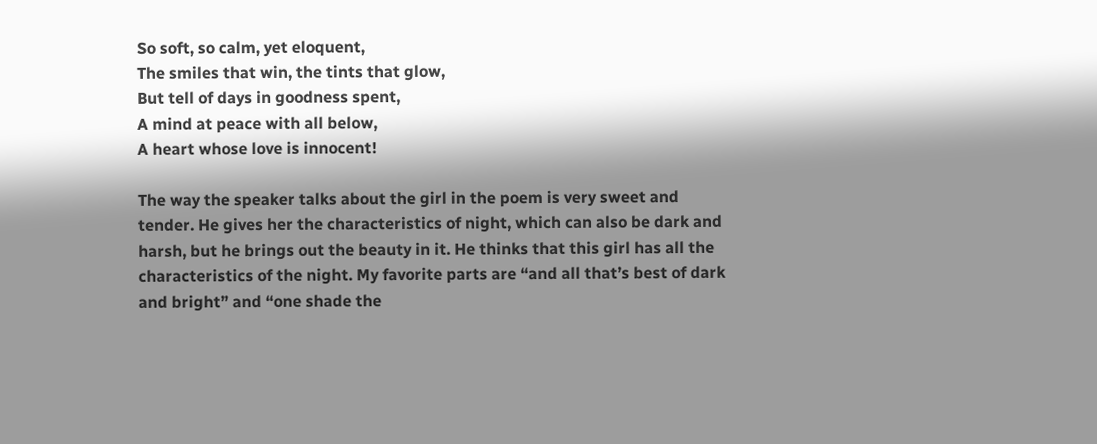So soft, so calm, yet eloquent,
The smiles that win, the tints that glow,
But tell of days in goodness spent,
A mind at peace with all below,
A heart whose love is innocent!

The way the speaker talks about the girl in the poem is very sweet and tender. He gives her the characteristics of night, which can also be dark and harsh, but he brings out the beauty in it. He thinks that this girl has all the characteristics of the night. My favorite parts are “and all that’s best of dark and bright” and “one shade the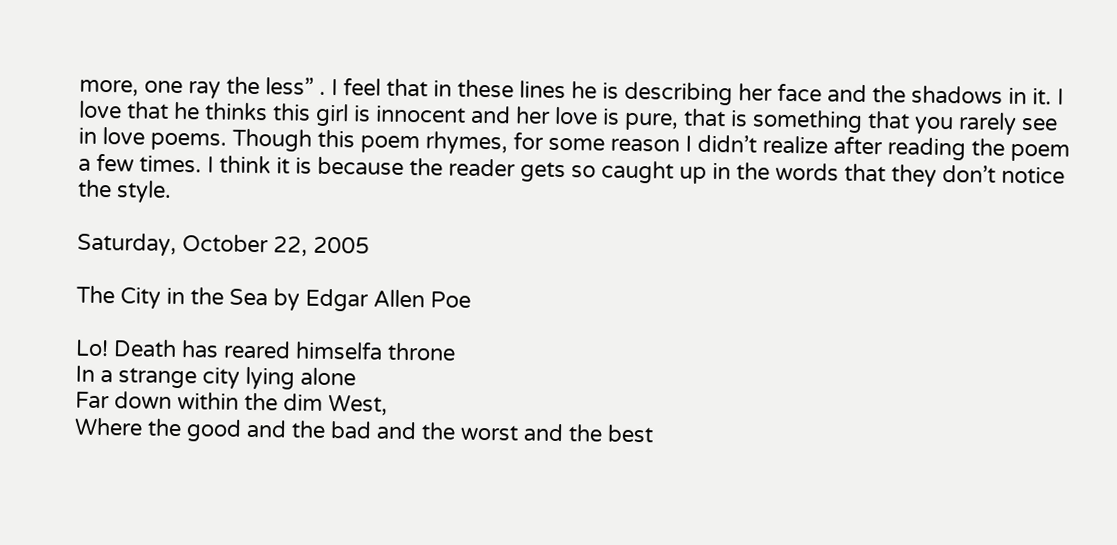more, one ray the less” . I feel that in these lines he is describing her face and the shadows in it. I love that he thinks this girl is innocent and her love is pure, that is something that you rarely see in love poems. Though this poem rhymes, for some reason I didn’t realize after reading the poem a few times. I think it is because the reader gets so caught up in the words that they don’t notice the style.

Saturday, October 22, 2005

The City in the Sea by Edgar Allen Poe

Lo! Death has reared himselfa throne
In a strange city lying alone
Far down within the dim West,
Where the good and the bad and the worst and the best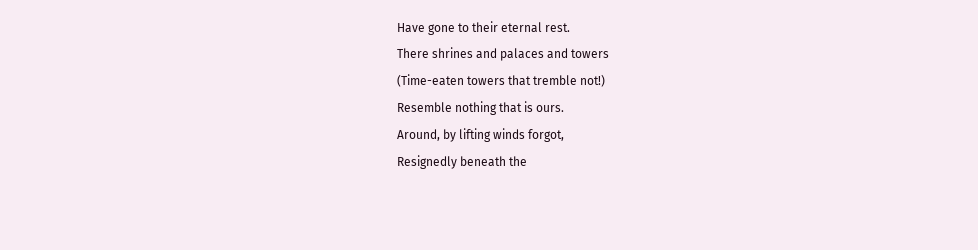Have gone to their eternal rest.
There shrines and palaces and towers
(Time-eaten towers that tremble not!)
Resemble nothing that is ours.
Around, by lifting winds forgot,
Resignedly beneath the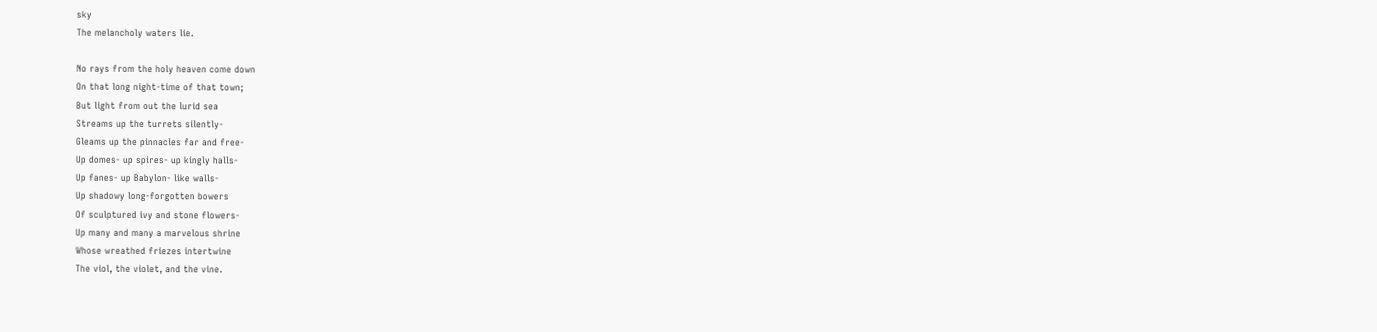sky
The melancholy waters lie.

No rays from the holy heaven come down
On that long night-time of that town;
But light from out the lurid sea
Streams up the turrets silently-
Gleams up the pinnacles far and free-
Up domes- up spires- up kingly halls-
Up fanes- up Babylon- like walls-
Up shadowy long-forgotten bowers
Of sculptured ivy and stone flowers-
Up many and many a marvelous shrine
Whose wreathed friezes intertwine
The viol, the violet, and the vine.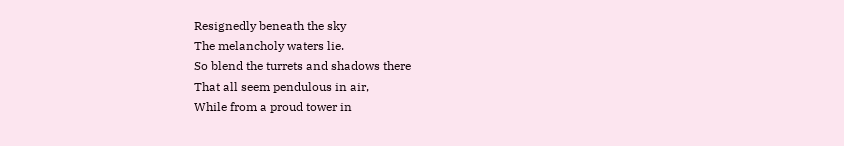Resignedly beneath the sky
The melancholy waters lie.
So blend the turrets and shadows there
That all seem pendulous in air,
While from a proud tower in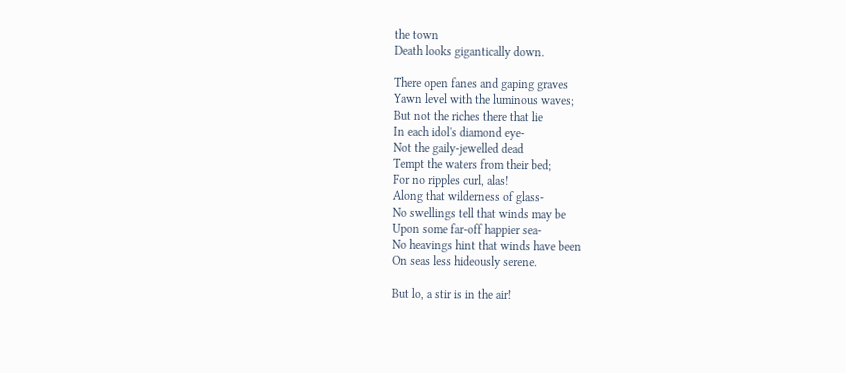the town
Death looks gigantically down.

There open fanes and gaping graves
Yawn level with the luminous waves;
But not the riches there that lie
In each idol's diamond eye-
Not the gaily-jewelled dead
Tempt the waters from their bed;
For no ripples curl, alas!
Along that wilderness of glass-
No swellings tell that winds may be
Upon some far-off happier sea-
No heavings hint that winds have been
On seas less hideously serene.

But lo, a stir is in the air!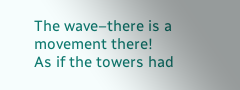The wave–there is a movement there!
As if the towers had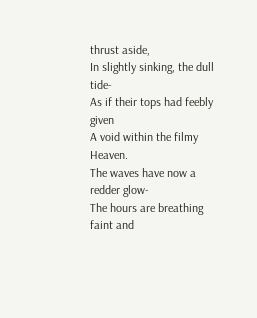thrust aside,
In slightly sinking, the dull tide-
As if their tops had feebly given
A void within the filmy Heaven.
The waves have now a redder glow-
The hours are breathing faint and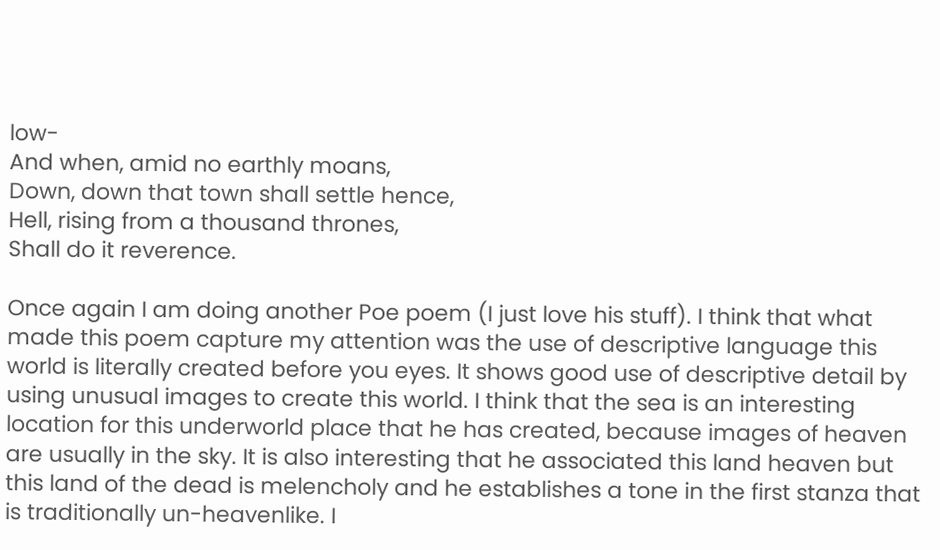low-
And when, amid no earthly moans,
Down, down that town shall settle hence,
Hell, rising from a thousand thrones,
Shall do it reverence.

Once again I am doing another Poe poem (I just love his stuff). I think that what made this poem capture my attention was the use of descriptive language this world is literally created before you eyes. It shows good use of descriptive detail by using unusual images to create this world. I think that the sea is an interesting location for this underworld place that he has created, because images of heaven are usually in the sky. It is also interesting that he associated this land heaven but this land of the dead is melencholy and he establishes a tone in the first stanza that is traditionally un-heavenlike. I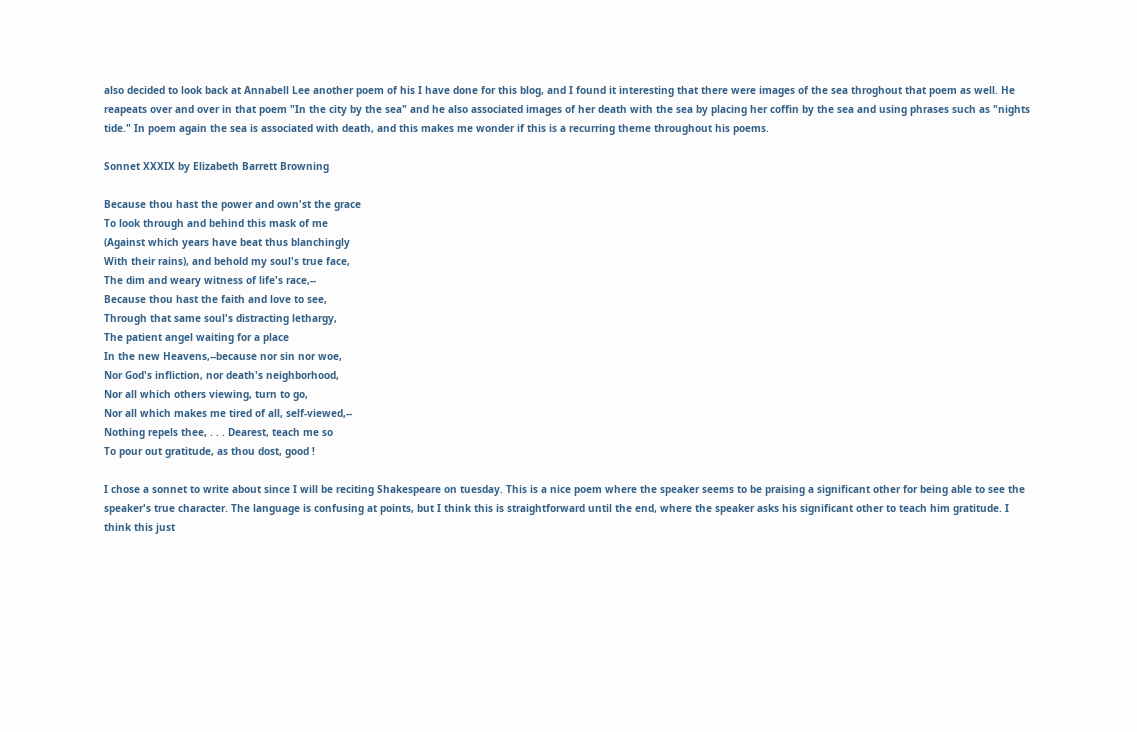also decided to look back at Annabell Lee another poem of his I have done for this blog, and I found it interesting that there were images of the sea throghout that poem as well. He reapeats over and over in that poem "In the city by the sea" and he also associated images of her death with the sea by placing her coffin by the sea and using phrases such as "nights tide." In poem again the sea is associated with death, and this makes me wonder if this is a recurring theme throughout his poems.

Sonnet XXXIX by Elizabeth Barrett Browning

Because thou hast the power and own'st the grace
To look through and behind this mask of me
(Against which years have beat thus blanchingly
With their rains), and behold my soul's true face,
The dim and weary witness of life's race,--
Because thou hast the faith and love to see,
Through that same soul's distracting lethargy,
The patient angel waiting for a place
In the new Heavens,--because nor sin nor woe,
Nor God's infliction, nor death's neighborhood,
Nor all which others viewing, turn to go,
Nor all which makes me tired of all, self-viewed,--
Nothing repels thee, . . . Dearest, teach me so
To pour out gratitude, as thou dost, good !

I chose a sonnet to write about since I will be reciting Shakespeare on tuesday. This is a nice poem where the speaker seems to be praising a significant other for being able to see the speaker's true character. The language is confusing at points, but I think this is straightforward until the end, where the speaker asks his significant other to teach him gratitude. I think this just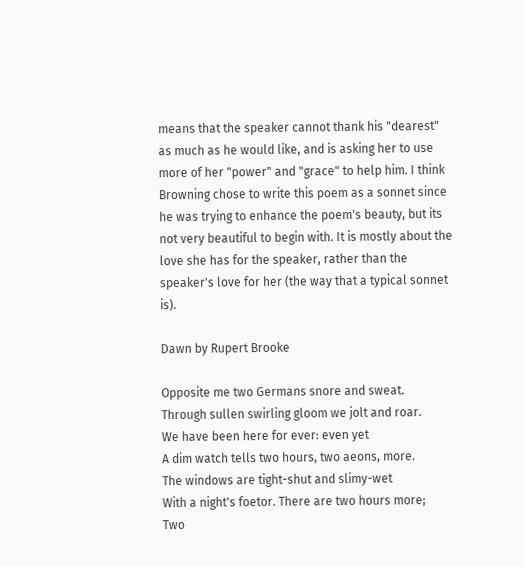means that the speaker cannot thank his "dearest" as much as he would like, and is asking her to use more of her "power" and "grace" to help him. I think Browning chose to write this poem as a sonnet since he was trying to enhance the poem's beauty, but its not very beautiful to begin with. It is mostly about the love she has for the speaker, rather than the speaker's love for her (the way that a typical sonnet is).

Dawn by Rupert Brooke

Opposite me two Germans snore and sweat.
Through sullen swirling gloom we jolt and roar.
We have been here for ever: even yet
A dim watch tells two hours, two aeons, more.
The windows are tight-shut and slimy-wet
With a night's foetor. There are two hours more;
Two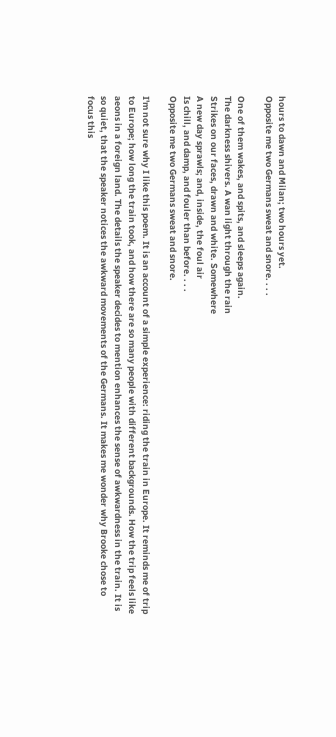hours to dawn and Milan; two hours yet.
Opposite me two Germans sweat and snore. . . .

One of them wakes, and spits, and sleeps again.
The darkness shivers. A wan light through the rain
Strikes on our faces, drawn and white. Somewhere
A new day sprawls; and, inside, the foul air
Is chill, and damp, and fouler than before. . . .
Opposite me two Germans sweat and snore.

I'm not sure why I like this poem. It is an account of a simple experience: riding the train in Europe. It reminds me of trip to Europe; how long the train took, and how there are so many people with different backgrounds. How the trip feels like aeons in a foreign land. The details the speaker decides to mention enhances the sense of awkwardness in the train. It is so quiet, that the speaker notices the awkward movements of the Germans. It makes me wonder why Brooke chose to focus this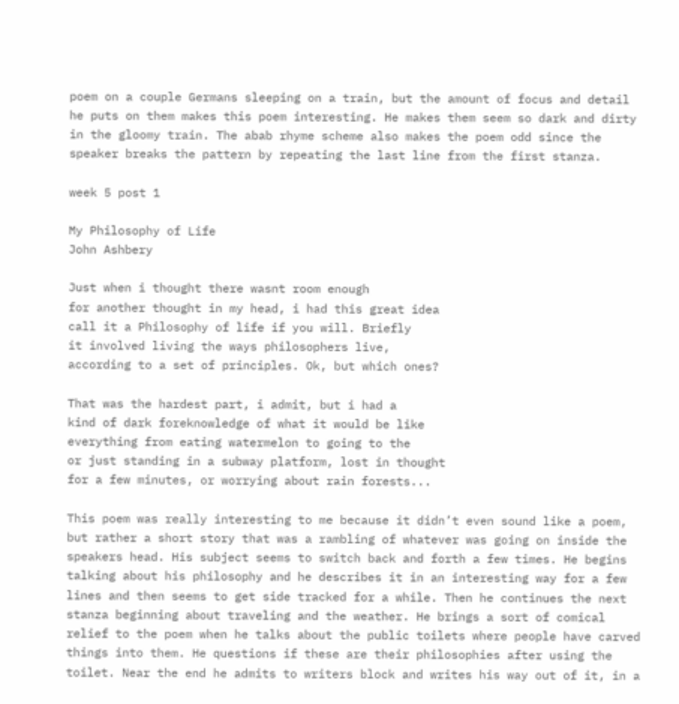poem on a couple Germans sleeping on a train, but the amount of focus and detail he puts on them makes this poem interesting. He makes them seem so dark and dirty in the gloomy train. The abab rhyme scheme also makes the poem odd since the speaker breaks the pattern by repeating the last line from the first stanza.

week 5 post 1

My Philosophy of Life
John Ashbery

Just when i thought there wasnt room enough
for another thought in my head, i had this great idea
call it a Philosophy of life if you will. Briefly
it involved living the ways philosophers live,
according to a set of principles. Ok, but which ones?

That was the hardest part, i admit, but i had a
kind of dark foreknowledge of what it would be like
everything from eating watermelon to going to the
or just standing in a subway platform, lost in thought
for a few minutes, or worrying about rain forests...

This poem was really interesting to me because it didn’t even sound like a poem, but rather a short story that was a rambling of whatever was going on inside the speakers head. His subject seems to switch back and forth a few times. He begins talking about his philosophy and he describes it in an interesting way for a few lines and then seems to get side tracked for a while. Then he continues the next stanza beginning about traveling and the weather. He brings a sort of comical relief to the poem when he talks about the public toilets where people have carved things into them. He questions if these are their philosophies after using the toilet. Near the end he admits to writers block and writes his way out of it, in a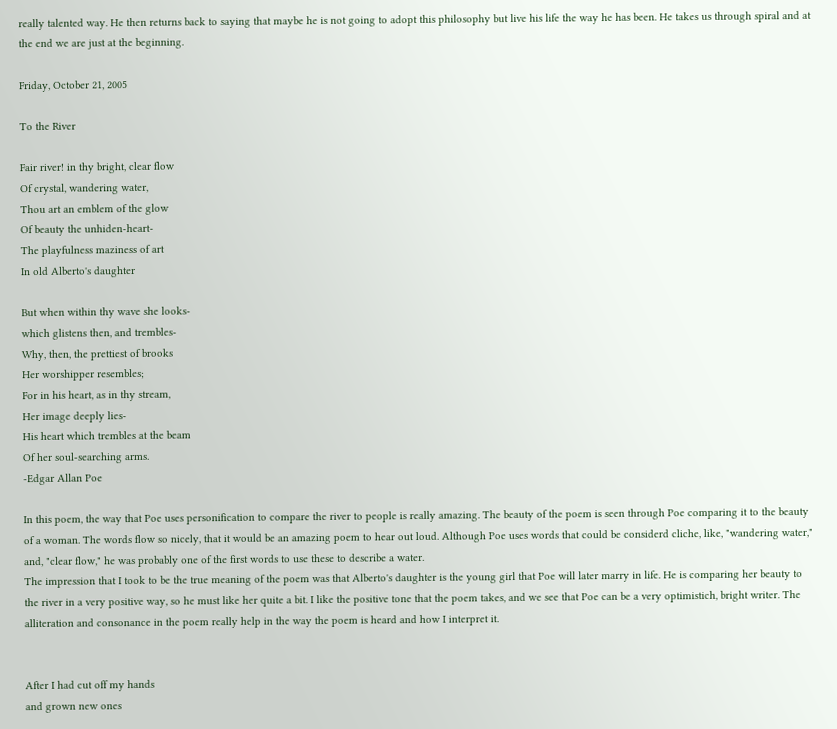really talented way. He then returns back to saying that maybe he is not going to adopt this philosophy but live his life the way he has been. He takes us through spiral and at the end we are just at the beginning.

Friday, October 21, 2005

To the River

Fair river! in thy bright, clear flow
Of crystal, wandering water,
Thou art an emblem of the glow
Of beauty the unhiden-heart-
The playfulness maziness of art
In old Alberto's daughter

But when within thy wave she looks-
which glistens then, and trembles-
Why, then, the prettiest of brooks
Her worshipper resembles;
For in his heart, as in thy stream,
Her image deeply lies-
His heart which trembles at the beam
Of her soul-searching arms.
-Edgar Allan Poe

In this poem, the way that Poe uses personification to compare the river to people is really amazing. The beauty of the poem is seen through Poe comparing it to the beauty of a woman. The words flow so nicely, that it would be an amazing poem to hear out loud. Although Poe uses words that could be considerd cliche, like, "wandering water," and, "clear flow," he was probably one of the first words to use these to describe a water.
The impression that I took to be the true meaning of the poem was that Alberto's daughter is the young girl that Poe will later marry in life. He is comparing her beauty to the river in a very positive way, so he must like her quite a bit. I like the positive tone that the poem takes, and we see that Poe can be a very optimistich, bright writer. The alliteration and consonance in the poem really help in the way the poem is heard and how I interpret it.


After I had cut off my hands
and grown new ones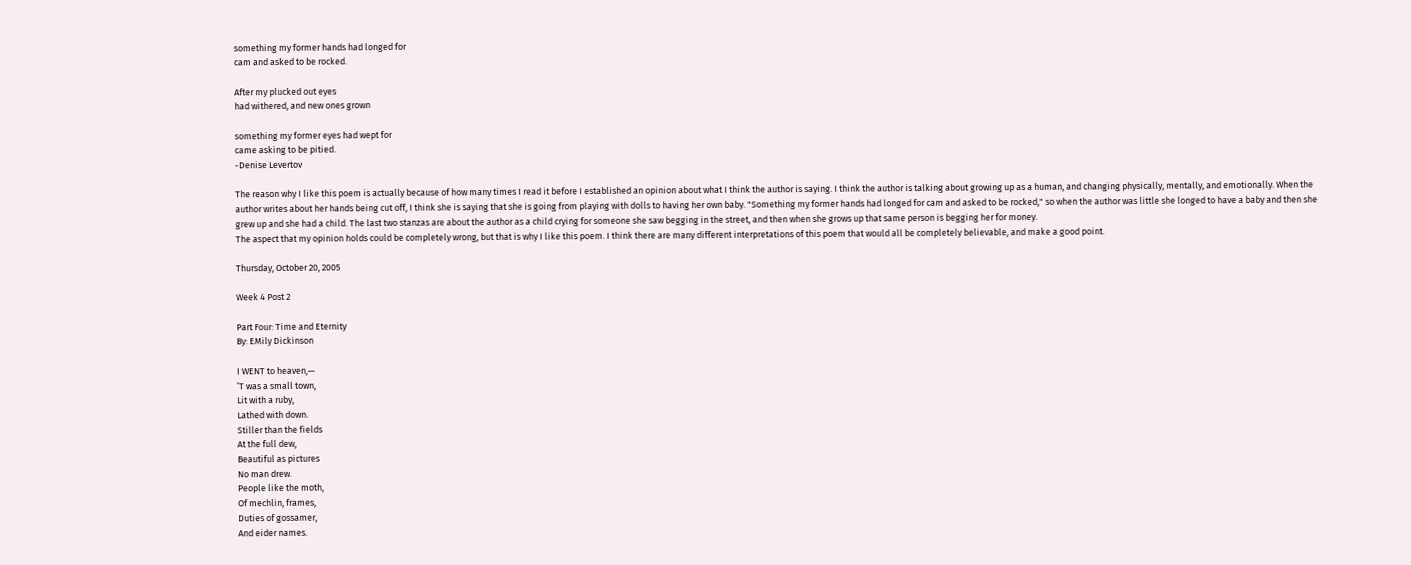something my former hands had longed for
cam and asked to be rocked.

After my plucked out eyes
had withered, and new ones grown

something my former eyes had wept for
came asking to be pitied.
-Denise Levertov

The reason why I like this poem is actually because of how many times I read it before I established an opinion about what I think the author is saying. I think the author is talking about growing up as a human, and changing physically, mentally, and emotionally. When the author writes about her hands being cut off, I think she is saying that she is going from playing with dolls to having her own baby. "Something my former hands had longed for cam and asked to be rocked," so when the author was little she longed to have a baby and then she grew up and she had a child. The last two stanzas are about the author as a child crying for someone she saw begging in the street, and then when she grows up that same person is begging her for money.
The aspect that my opinion holds could be completely wrong, but that is why I like this poem. I think there are many different interpretations of this poem that would all be completely believable, and make a good point.

Thursday, October 20, 2005

Week 4 Post 2

Part Four: Time and Eternity
By: EMily Dickinson

I WENT to heaven,—
’T was a small town,
Lit with a ruby,
Lathed with down.
Stiller than the fields
At the full dew,
Beautiful as pictures
No man drew.
People like the moth,
Of mechlin, frames,
Duties of gossamer,
And eider names.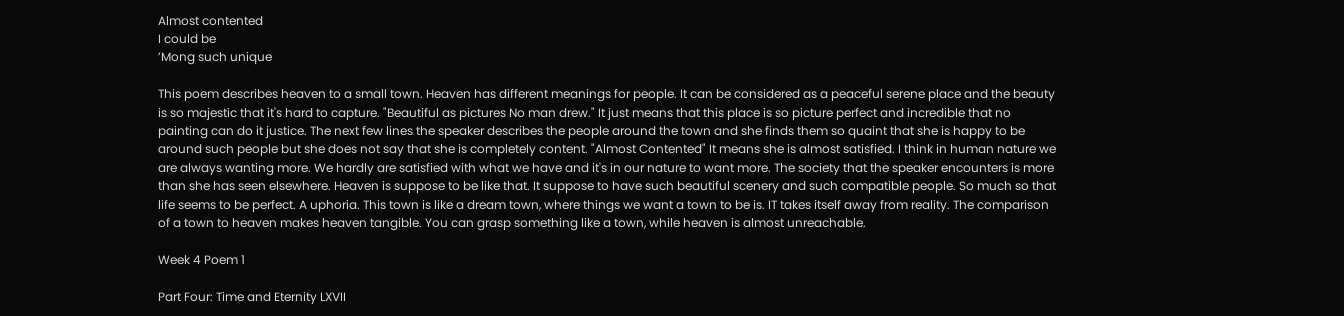Almost contented
I could be
’Mong such unique

This poem describes heaven to a small town. Heaven has different meanings for people. It can be considered as a peaceful serene place and the beauty is so majestic that it's hard to capture. "Beautiful as pictures No man drew." It just means that this place is so picture perfect and incredible that no painting can do it justice. The next few lines the speaker describes the people around the town and she finds them so quaint that she is happy to be around such people but she does not say that she is completely content. "Almost Contented" It means she is almost satisfied. I think in human nature we are always wanting more. We hardly are satisfied with what we have and it's in our nature to want more. The society that the speaker encounters is more than she has seen elsewhere. Heaven is suppose to be like that. It suppose to have such beautiful scenery and such compatible people. So much so that life seems to be perfect. A uphoria. This town is like a dream town, where things we want a town to be is. IT takes itself away from reality. The comparison of a town to heaven makes heaven tangible. You can grasp something like a town, while heaven is almost unreachable.

Week 4 Poem 1

Part Four: Time and Eternity LXVII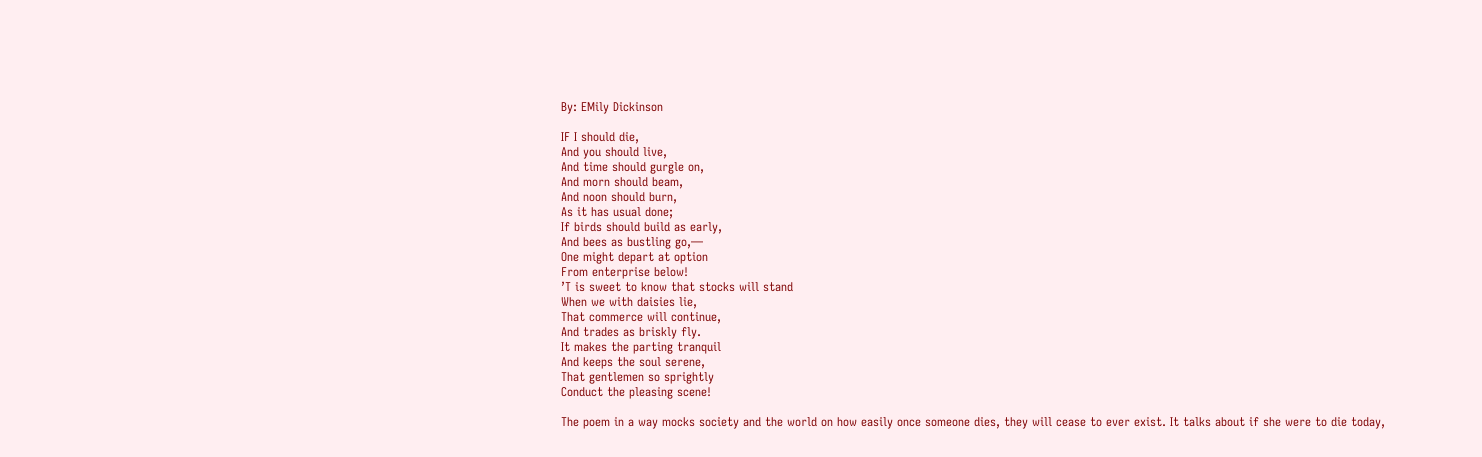By: EMily Dickinson

IF I should die,
And you should live,
And time should gurgle on,
And morn should beam,
And noon should burn,
As it has usual done;
If birds should build as early,
And bees as bustling go,—
One might depart at option
From enterprise below!
’T is sweet to know that stocks will stand
When we with daisies lie,
That commerce will continue,
And trades as briskly fly.
It makes the parting tranquil
And keeps the soul serene,
That gentlemen so sprightly
Conduct the pleasing scene!

The poem in a way mocks society and the world on how easily once someone dies, they will cease to ever exist. It talks about if she were to die today,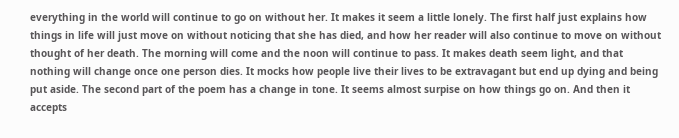everything in the world will continue to go on without her. It makes it seem a little lonely. The first half just explains how things in life will just move on without noticing that she has died, and how her reader will also continue to move on without thought of her death. The morning will come and the noon will continue to pass. It makes death seem light, and that nothing will change once one person dies. It mocks how people live their lives to be extravagant but end up dying and being put aside. The second part of the poem has a change in tone. It seems almost surpise on how things go on. And then it accepts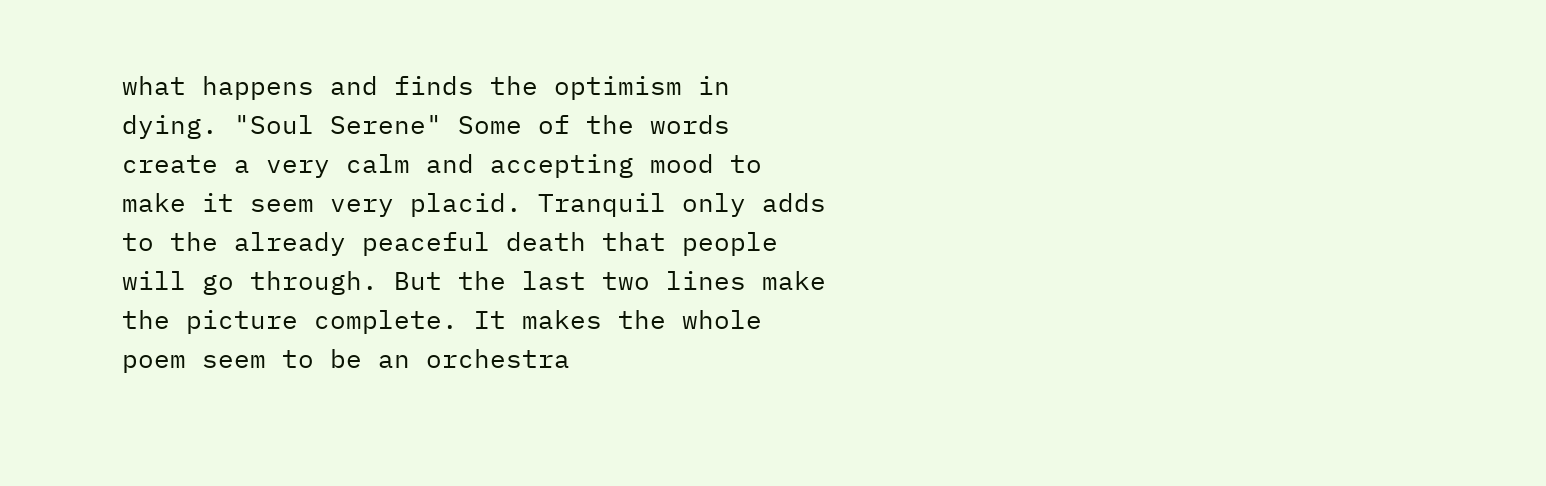what happens and finds the optimism in dying. "Soul Serene" Some of the words create a very calm and accepting mood to make it seem very placid. Tranquil only adds to the already peaceful death that people will go through. But the last two lines make the picture complete. It makes the whole poem seem to be an orchestra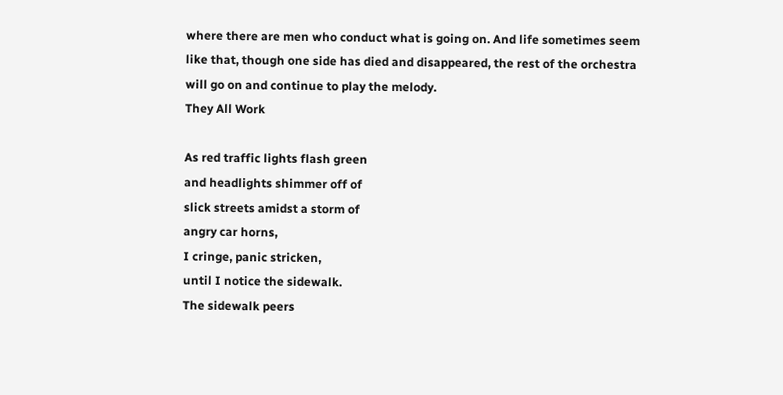where there are men who conduct what is going on. And life sometimes seem like that, though one side has died and disappeared, the rest of the orchestra will go on and continue to play the melody.
They All Work

As red traffic lights flash green
and headlights shimmer off of
slick streets amidst a storm of
angry car horns,
I cringe, panic stricken,
until I notice the sidewalk.
The sidewalk peers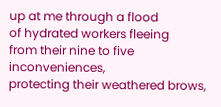up at me through a flood
of hydrated workers fleeing
from their nine to five inconveniences,
protecting their weathered brows,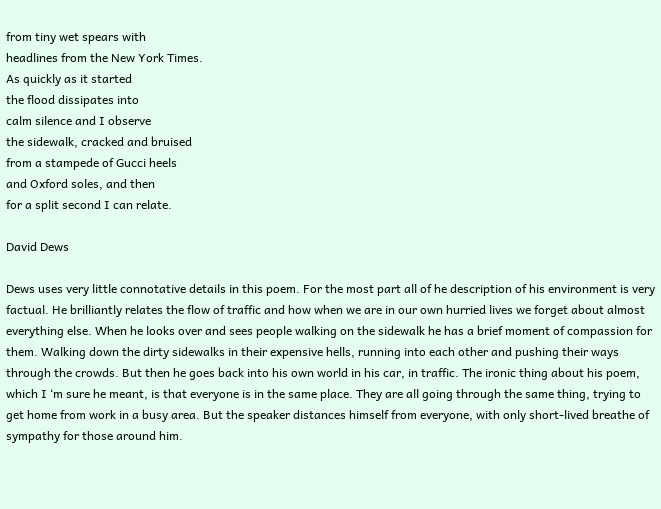from tiny wet spears with
headlines from the New York Times.
As quickly as it started
the flood dissipates into
calm silence and I observe
the sidewalk, cracked and bruised
from a stampede of Gucci heels
and Oxford soles, and then
for a split second I can relate.

David Dews

Dews uses very little connotative details in this poem. For the most part all of he description of his environment is very factual. He brilliantly relates the flow of traffic and how when we are in our own hurried lives we forget about almost everything else. When he looks over and sees people walking on the sidewalk he has a brief moment of compassion for them. Walking down the dirty sidewalks in their expensive hells, running into each other and pushing their ways through the crowds. But then he goes back into his own world in his car, in traffic. The ironic thing about his poem, which I ‘m sure he meant, is that everyone is in the same place. They are all going through the same thing, trying to get home from work in a busy area. But the speaker distances himself from everyone, with only short-lived breathe of sympathy for those around him.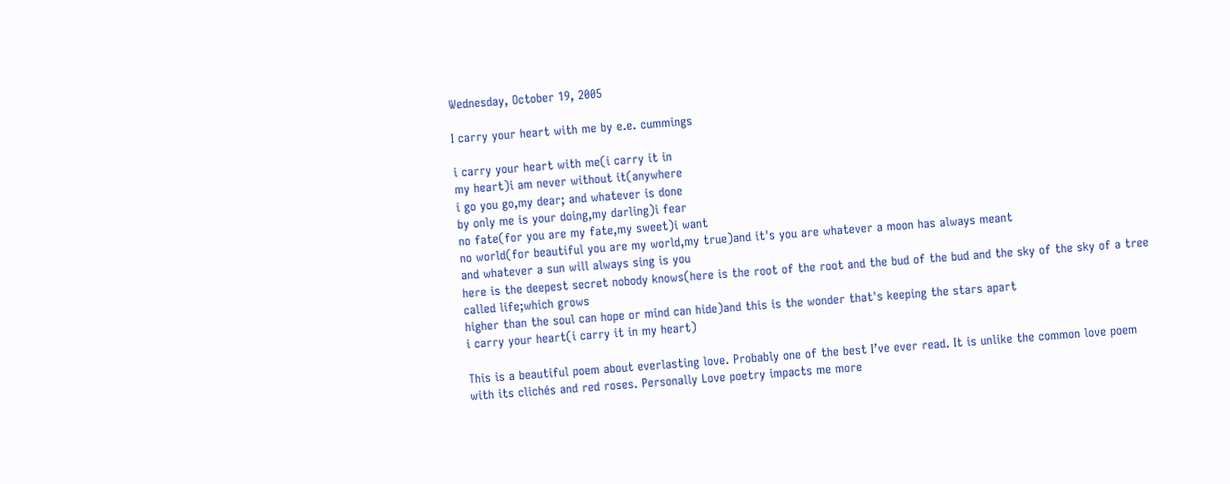Wednesday, October 19, 2005

I carry your heart with me by e.e. cummings

i carry your heart with me(i carry it in
my heart)i am never without it(anywhere
i go you go,my dear; and whatever is done
by only me is your doing,my darling)i fear
no fate(for you are my fate,my sweet)i want
no world(for beautiful you are my world,my true)and it's you are whatever a moon has always meant
and whatever a sun will always sing is you
here is the deepest secret nobody knows(here is the root of the root and the bud of the bud and the sky of the sky of a tree called life;which grows
higher than the soul can hope or mind can hide)and this is the wonder that's keeping the stars apart
i carry your heart(i carry it in my heart)

This is a beautiful poem about everlasting love. Probably one of the best I’ve ever read. It is unlike the common love poem with its clichés and red roses. Personally Love poetry impacts me more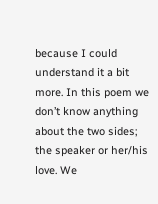because I could understand it a bit more. In this poem we don’t know anything about the two sides; the speaker or her/his love. We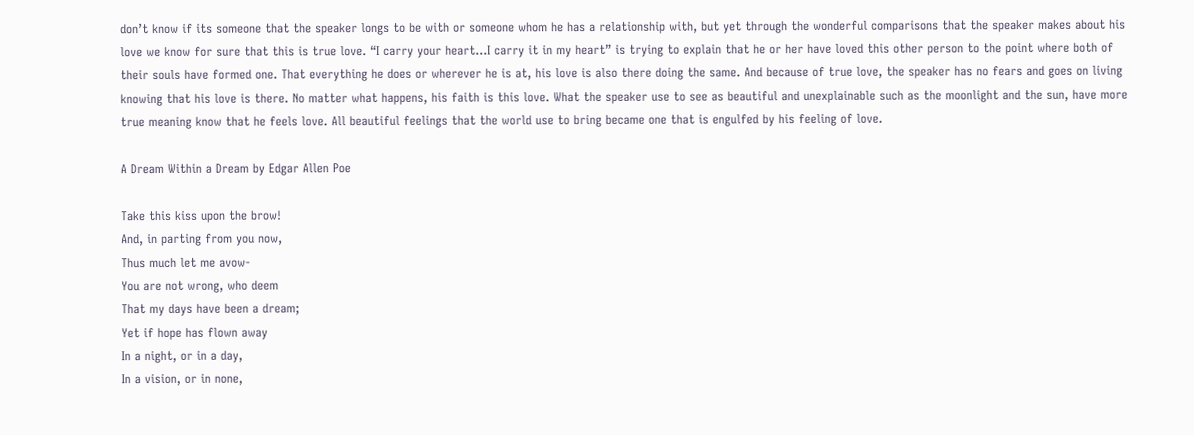don’t know if its someone that the speaker longs to be with or someone whom he has a relationship with, but yet through the wonderful comparisons that the speaker makes about his love we know for sure that this is true love. “I carry your heart…I carry it in my heart” is trying to explain that he or her have loved this other person to the point where both of their souls have formed one. That everything he does or wherever he is at, his love is also there doing the same. And because of true love, the speaker has no fears and goes on living knowing that his love is there. No matter what happens, his faith is this love. What the speaker use to see as beautiful and unexplainable such as the moonlight and the sun, have more true meaning know that he feels love. All beautiful feelings that the world use to bring became one that is engulfed by his feeling of love.

A Dream Within a Dream by Edgar Allen Poe

Take this kiss upon the brow!
And, in parting from you now,
Thus much let me avow-
You are not wrong, who deem
That my days have been a dream;
Yet if hope has flown away
In a night, or in a day,
In a vision, or in none,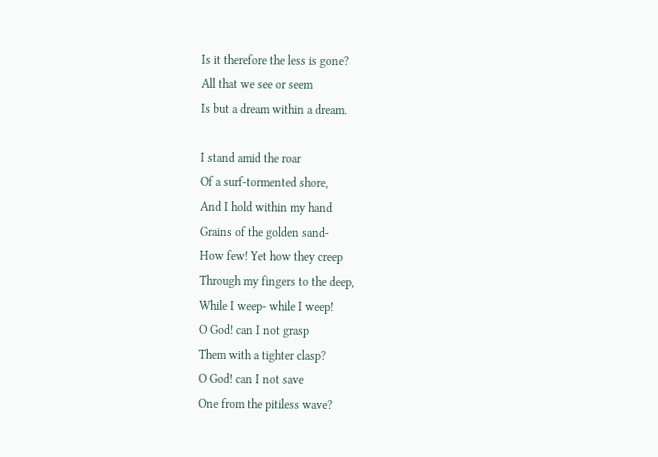Is it therefore the less is gone?
All that we see or seem
Is but a dream within a dream.

I stand amid the roar
Of a surf-tormented shore,
And I hold within my hand
Grains of the golden sand-
How few! Yet how they creep
Through my fingers to the deep,
While I weep- while I weep!
O God! can I not grasp
Them with a tighter clasp?
O God! can I not save
One from the pitiless wave?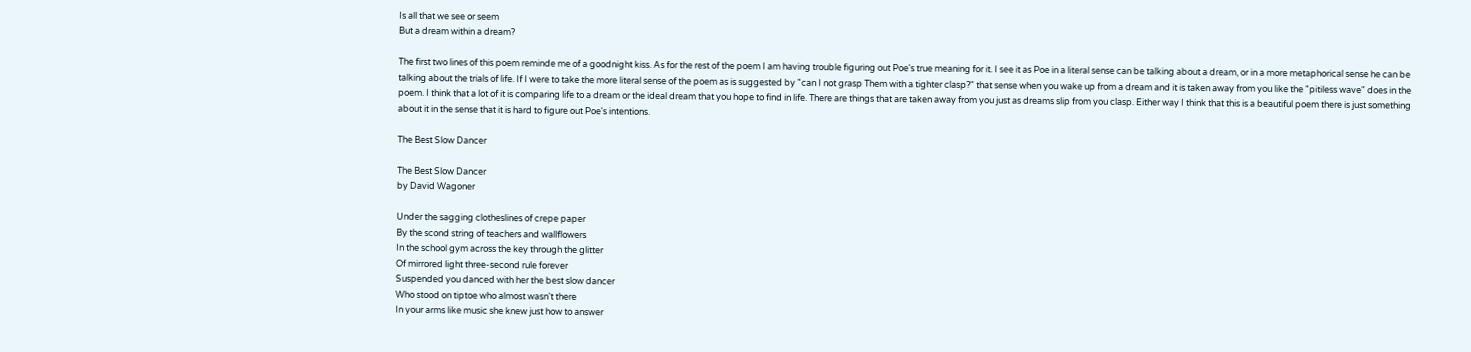Is all that we see or seem
But a dream within a dream?

The first two lines of this poem reminde me of a goodnight kiss. As for the rest of the poem I am having trouble figuring out Poe's true meaning for it. I see it as Poe in a literal sense can be talking about a dream, or in a more metaphorical sense he can be talking about the trials of life. If I were to take the more literal sense of the poem as is suggested by "can I not grasp Them with a tighter clasp?" that sense when you wake up from a dream and it is taken away from you like the "pitiless wave" does in the poem. I think that a lot of it is comparing life to a dream or the ideal dream that you hope to find in life. There are things that are taken away from you just as dreams slip from you clasp. Either way I think that this is a beautiful poem there is just something about it in the sense that it is hard to figure out Poe's intentions.

The Best Slow Dancer

The Best Slow Dancer
by David Wagoner

Under the sagging clotheslines of crepe paper
By the scond string of teachers and wallflowers
In the school gym across the key through the glitter
Of mirrored light three-second rule forever
Suspended you danced with her the best slow dancer
Who stood on tiptoe who almost wasn't there
In your arms like music she knew just how to answer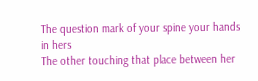The question mark of your spine your hands in hers
The other touching that place between her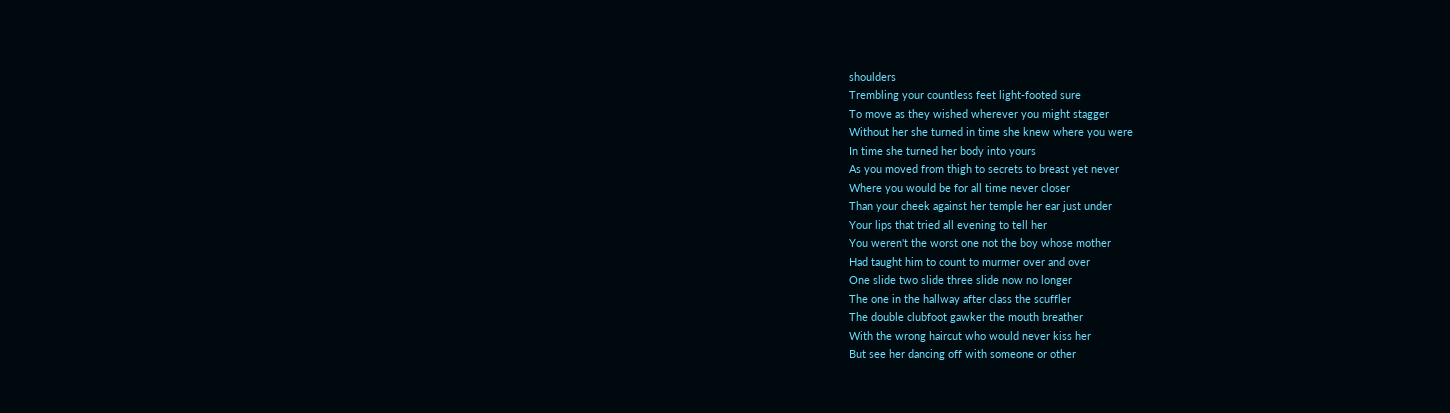shoulders
Trembling your countless feet light-footed sure
To move as they wished wherever you might stagger
Without her she turned in time she knew where you were
In time she turned her body into yours
As you moved from thigh to secrets to breast yet never
Where you would be for all time never closer
Than your cheek against her temple her ear just under
Your lips that tried all evening to tell her
You weren't the worst one not the boy whose mother
Had taught him to count to murmer over and over
One slide two slide three slide now no longer
The one in the hallway after class the scuffler
The double clubfoot gawker the mouth breather
With the wrong haircut who would never kiss her
But see her dancing off with someone or other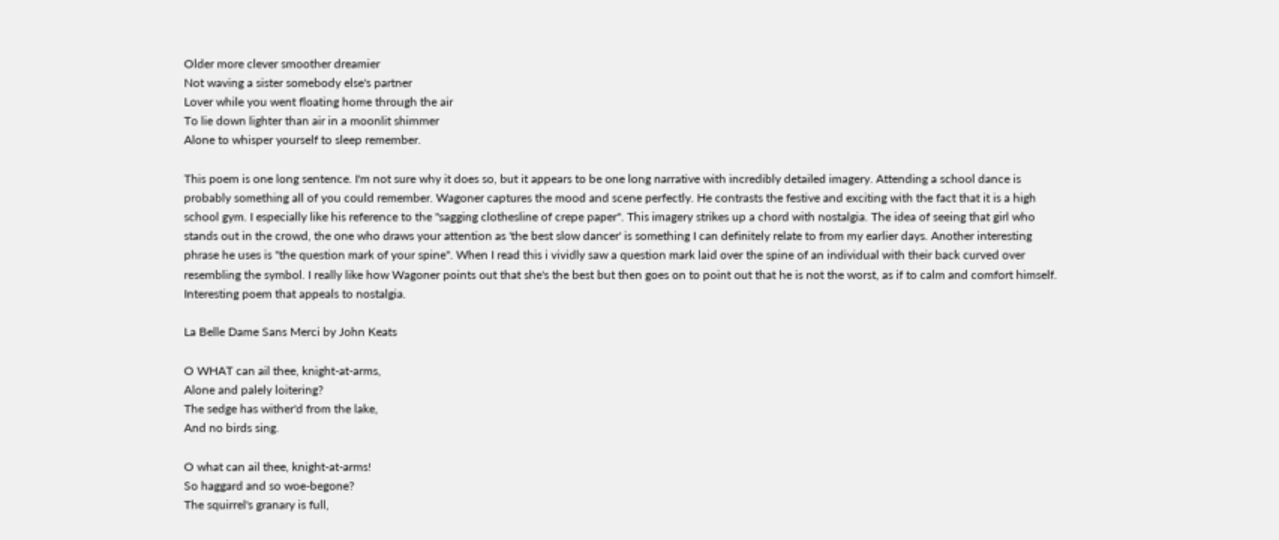Older more clever smoother dreamier
Not waving a sister somebody else's partner
Lover while you went floating home through the air
To lie down lighter than air in a moonlit shimmer
Alone to whisper yourself to sleep remember.

This poem is one long sentence. I'm not sure why it does so, but it appears to be one long narrative with incredibly detailed imagery. Attending a school dance is probably something all of you could remember. Wagoner captures the mood and scene perfectly. He contrasts the festive and exciting with the fact that it is a high school gym. I especially like his reference to the "sagging clothesline of crepe paper". This imagery strikes up a chord with nostalgia. The idea of seeing that girl who stands out in the crowd, the one who draws your attention as 'the best slow dancer' is something I can definitely relate to from my earlier days. Another interesting phrase he uses is "the question mark of your spine". When I read this i vividly saw a question mark laid over the spine of an individual with their back curved over resembling the symbol. I really like how Wagoner points out that she's the best but then goes on to point out that he is not the worst, as if to calm and comfort himself. Interesting poem that appeals to nostalgia.

La Belle Dame Sans Merci by John Keats

O WHAT can ail thee, knight-at-arms,
Alone and palely loitering?
The sedge has wither'd from the lake,
And no birds sing.

O what can ail thee, knight-at-arms!
So haggard and so woe-begone?
The squirrel's granary is full,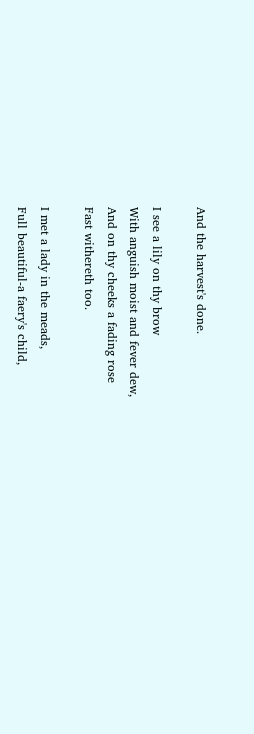And the harvest's done.

I see a lily on thy brow
With anguish moist and fever dew,
And on thy cheeks a fading rose
Fast withereth too.

I met a lady in the meads,
Full beautiful-a faery's child,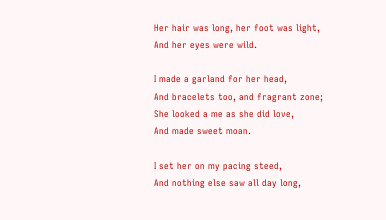Her hair was long, her foot was light,
And her eyes were wild.

I made a garland for her head,
And bracelets too, and fragrant zone;
She looked a me as she did love,
And made sweet moan.

I set her on my pacing steed,
And nothing else saw all day long,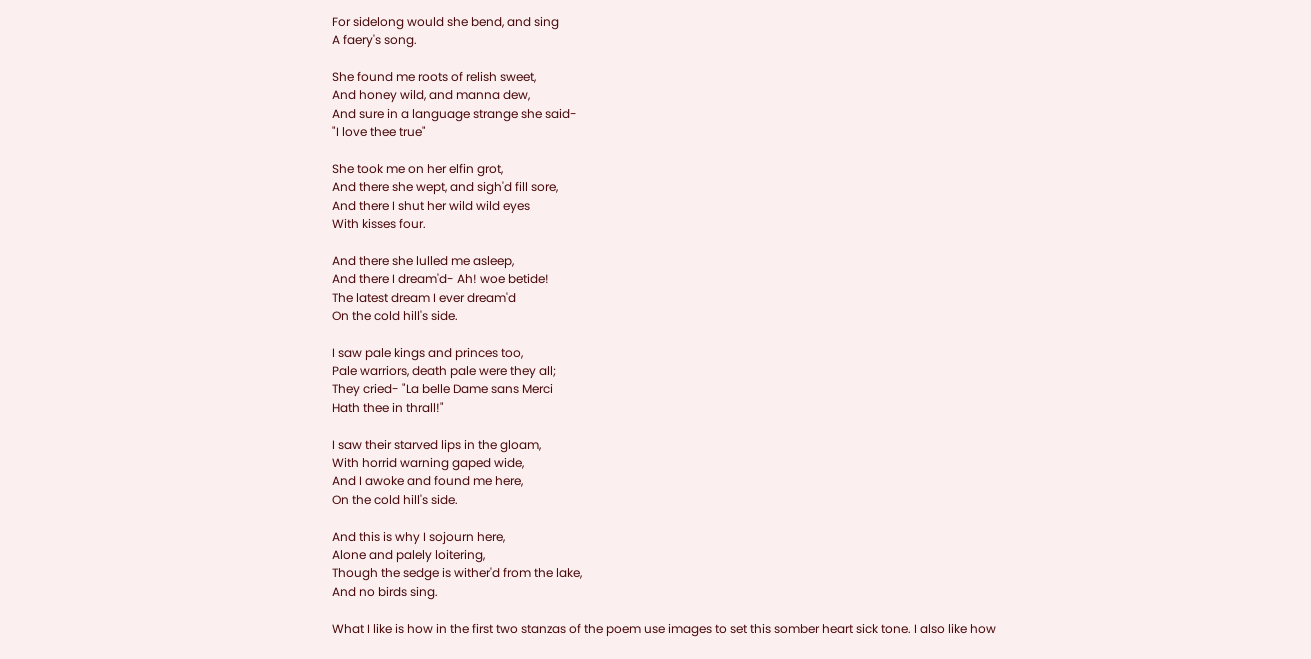For sidelong would she bend, and sing
A faery's song.

She found me roots of relish sweet,
And honey wild, and manna dew,
And sure in a language strange she said-
"I love thee true"

She took me on her elfin grot,
And there she wept, and sigh'd fill sore,
And there I shut her wild wild eyes
With kisses four.

And there she lulled me asleep,
And there I dream'd- Ah! woe betide!
The latest dream I ever dream'd
On the cold hill's side.

I saw pale kings and princes too,
Pale warriors, death pale were they all;
They cried- "La belle Dame sans Merci
Hath thee in thrall!"

I saw their starved lips in the gloam,
With horrid warning gaped wide,
And I awoke and found me here,
On the cold hill's side.

And this is why I sojourn here,
Alone and palely loitering,
Though the sedge is wither'd from the lake,
And no birds sing.

What I like is how in the first two stanzas of the poem use images to set this somber heart sick tone. I also like how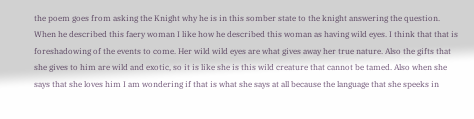the poem goes from asking the Knight why he is in this somber state to the knight answering the question. When he described this faery woman I like how he described this woman as having wild eyes. I think that that is foreshadowing of the events to come. Her wild wild eyes are what gives away her true nature. Also the gifts that she gives to him are wild and exotic, so it is like she is this wild creature that cannot be tamed. Also when she says that she loves him I am wondering if that is what she says at all because the language that she speeks in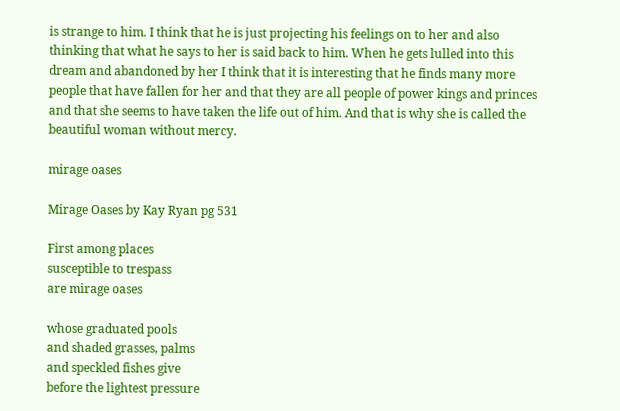is strange to him. I think that he is just projecting his feelings on to her and also thinking that what he says to her is said back to him. When he gets lulled into this dream and abandoned by her I think that it is interesting that he finds many more people that have fallen for her and that they are all people of power kings and princes and that she seems to have taken the life out of him. And that is why she is called the beautiful woman without mercy.

mirage oases

Mirage Oases by Kay Ryan pg 531

First among places
susceptible to trespass
are mirage oases

whose graduated pools
and shaded grasses, palms
and speckled fishes give
before the lightest pressure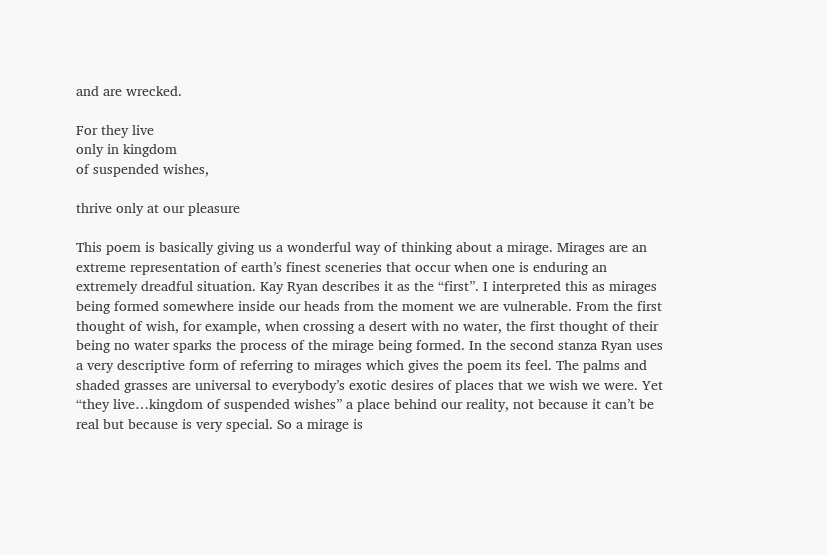and are wrecked.

For they live
only in kingdom
of suspended wishes,

thrive only at our pleasure

This poem is basically giving us a wonderful way of thinking about a mirage. Mirages are an extreme representation of earth’s finest sceneries that occur when one is enduring an extremely dreadful situation. Kay Ryan describes it as the “first”. I interpreted this as mirages being formed somewhere inside our heads from the moment we are vulnerable. From the first thought of wish, for example, when crossing a desert with no water, the first thought of their being no water sparks the process of the mirage being formed. In the second stanza Ryan uses a very descriptive form of referring to mirages which gives the poem its feel. The palms and shaded grasses are universal to everybody’s exotic desires of places that we wish we were. Yet “they live…kingdom of suspended wishes” a place behind our reality, not because it can’t be real but because is very special. So a mirage is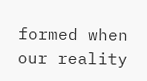formed when our reality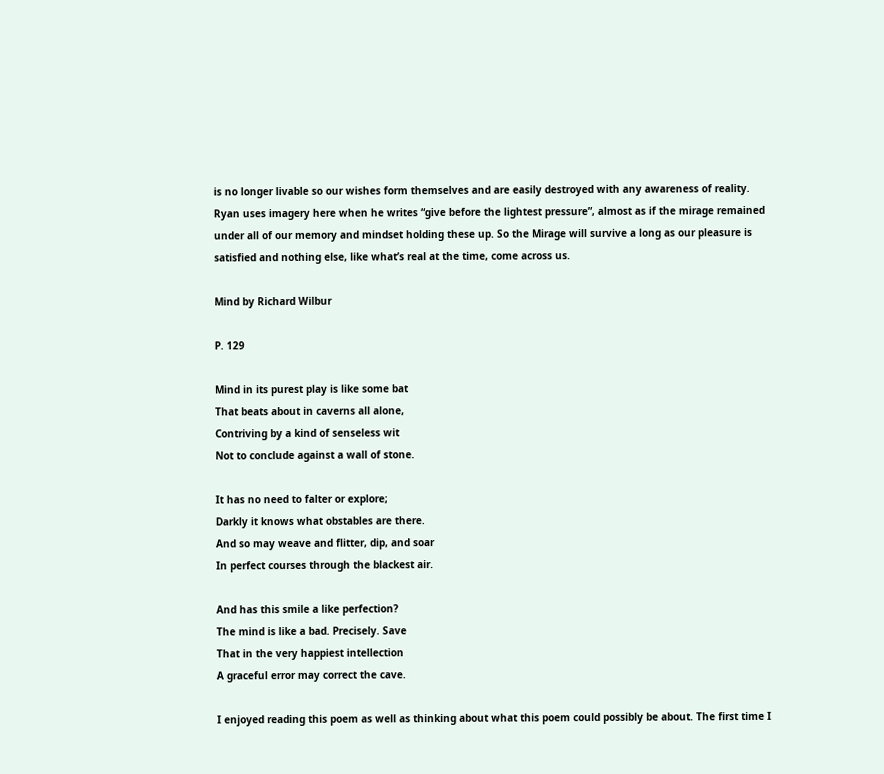is no longer livable so our wishes form themselves and are easily destroyed with any awareness of reality. Ryan uses imagery here when he writes “give before the lightest pressure”, almost as if the mirage remained under all of our memory and mindset holding these up. So the Mirage will survive a long as our pleasure is satisfied and nothing else, like what’s real at the time, come across us.

Mind by Richard Wilbur

P. 129

Mind in its purest play is like some bat
That beats about in caverns all alone,
Contriving by a kind of senseless wit
Not to conclude against a wall of stone.

It has no need to falter or explore;
Darkly it knows what obstables are there.
And so may weave and flitter, dip, and soar
In perfect courses through the blackest air.

And has this smile a like perfection?
The mind is like a bad. Precisely. Save
That in the very happiest intellection
A graceful error may correct the cave.

I enjoyed reading this poem as well as thinking about what this poem could possibly be about. The first time I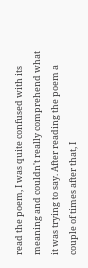read the poem, I was quite confused with its meaning and couldn't really comprehend what it was trying to say. After reading the poem a couple of times after that, I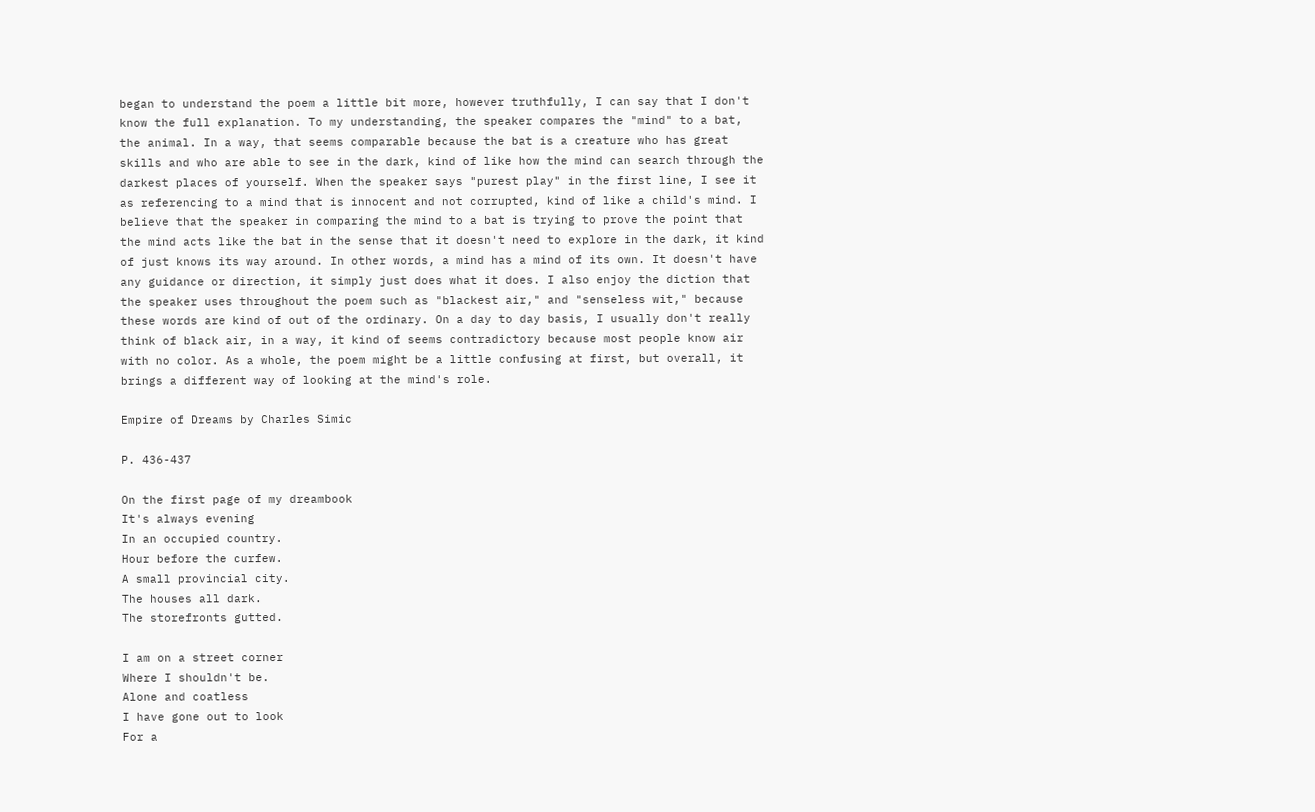began to understand the poem a little bit more, however truthfully, I can say that I don't know the full explanation. To my understanding, the speaker compares the "mind" to a bat, the animal. In a way, that seems comparable because the bat is a creature who has great skills and who are able to see in the dark, kind of like how the mind can search through the darkest places of yourself. When the speaker says "purest play" in the first line, I see it as referencing to a mind that is innocent and not corrupted, kind of like a child's mind. I believe that the speaker in comparing the mind to a bat is trying to prove the point that the mind acts like the bat in the sense that it doesn't need to explore in the dark, it kind of just knows its way around. In other words, a mind has a mind of its own. It doesn't have any guidance or direction, it simply just does what it does. I also enjoy the diction that the speaker uses throughout the poem such as "blackest air," and "senseless wit," because these words are kind of out of the ordinary. On a day to day basis, I usually don't really think of black air, in a way, it kind of seems contradictory because most people know air with no color. As a whole, the poem might be a little confusing at first, but overall, it brings a different way of looking at the mind's role.

Empire of Dreams by Charles Simic

P. 436-437

On the first page of my dreambook
It's always evening
In an occupied country.
Hour before the curfew.
A small provincial city.
The houses all dark.
The storefronts gutted.

I am on a street corner
Where I shouldn't be.
Alone and coatless
I have gone out to look
For a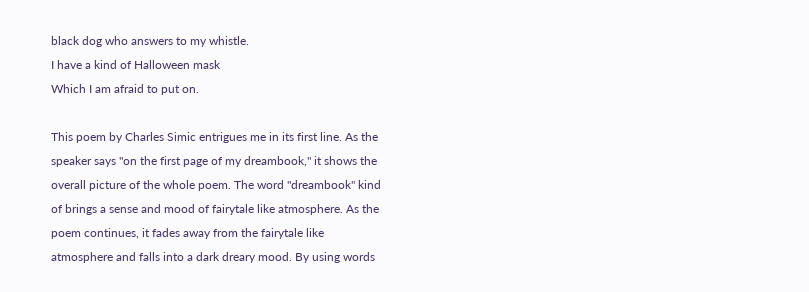black dog who answers to my whistle.
I have a kind of Halloween mask
Which I am afraid to put on.

This poem by Charles Simic entrigues me in its first line. As the speaker says "on the first page of my dreambook," it shows the overall picture of the whole poem. The word "dreambook" kind of brings a sense and mood of fairytale like atmosphere. As the poem continues, it fades away from the fairytale like atmosphere and falls into a dark dreary mood. By using words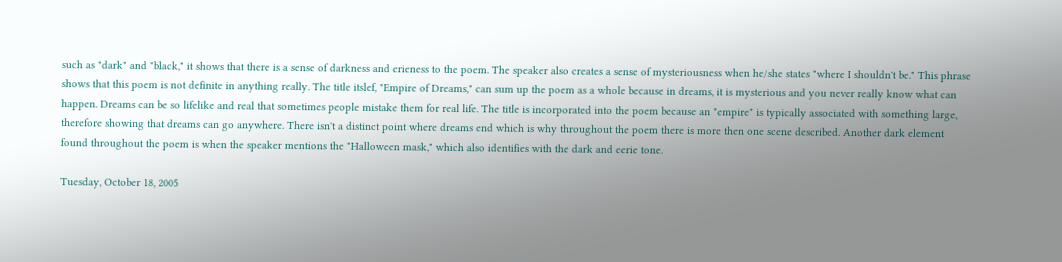such as "dark" and "black," it shows that there is a sense of darkness and erieness to the poem. The speaker also creates a sense of mysteriousness when he/she states "where I shouldn't be." This phrase shows that this poem is not definite in anything really. The title itslef, "Empire of Dreams," can sum up the poem as a whole because in dreams, it is mysterious and you never really know what can happen. Dreams can be so lifelike and real that sometimes people mistake them for real life. The title is incorporated into the poem because an "empire" is typically associated with something large, therefore showing that dreams can go anywhere. There isn't a distinct point where dreams end which is why throughout the poem there is more then one scene described. Another dark element found throughout the poem is when the speaker mentions the "Halloween mask," which also identifies with the dark and eerie tone.

Tuesday, October 18, 2005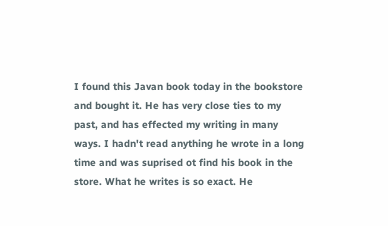I found this Javan book today in the bookstore and bought it. He has very close ties to my past, and has effected my writing in many ways. I hadn't read anything he wrote in a long time and was suprised ot find his book in the store. What he writes is so exact. He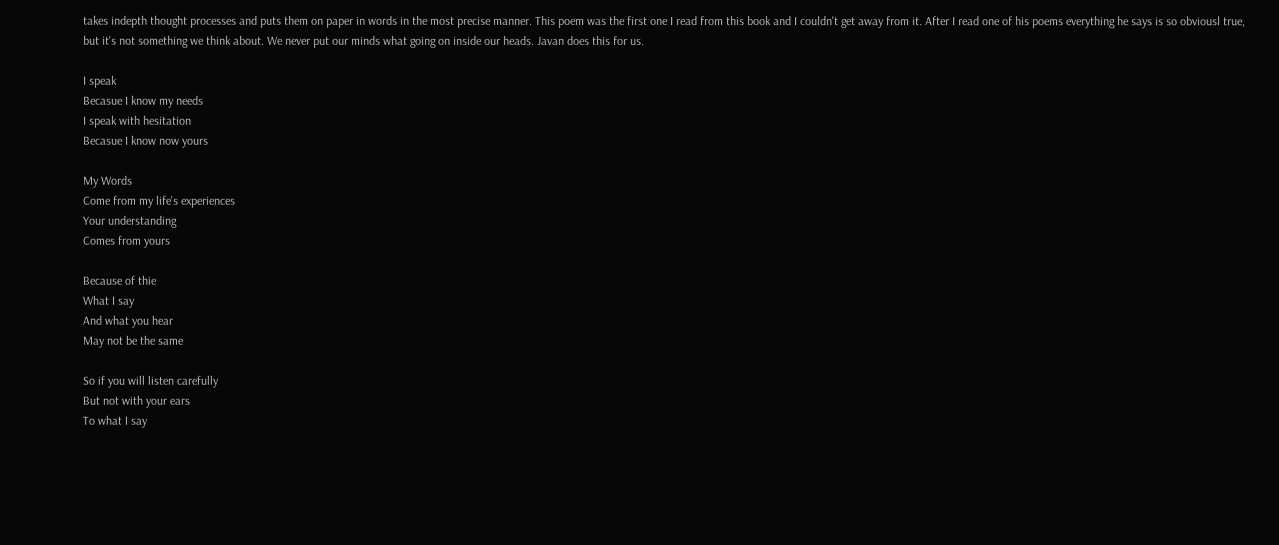takes indepth thought processes and puts them on paper in words in the most precise manner. This poem was the first one I read from this book and I couldn't get away from it. After I read one of his poems everything he says is so obviousl true, but it's not something we think about. We never put our minds what going on inside our heads. Javan does this for us.

I speak
Becasue I know my needs
I speak with hesitation
Becasue I know now yours

My Words
Come from my life's experiences
Your understanding
Comes from yours

Because of thie
What I say
And what you hear
May not be the same

So if you will listen carefully
But not with your ears
To what I say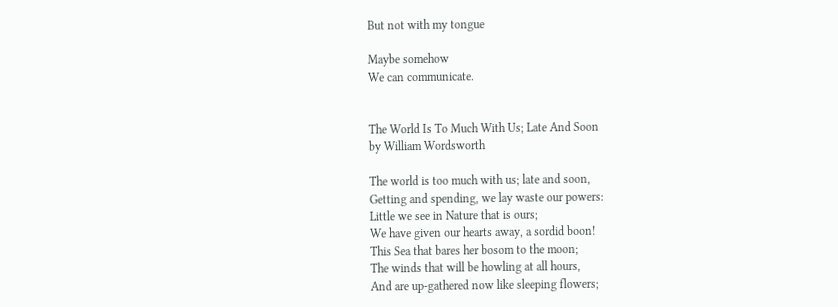But not with my tongue

Maybe somehow
We can communicate.


The World Is To Much With Us; Late And Soon
by William Wordsworth

The world is too much with us; late and soon,
Getting and spending, we lay waste our powers:
Little we see in Nature that is ours;
We have given our hearts away, a sordid boon!
This Sea that bares her bosom to the moon;
The winds that will be howling at all hours,
And are up-gathered now like sleeping flowers;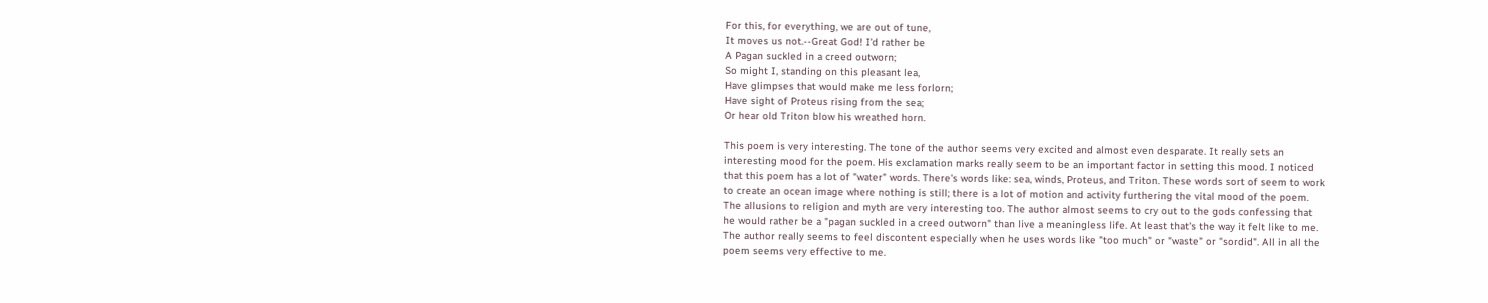For this, for everything, we are out of tune,
It moves us not.--Great God! I'd rather be
A Pagan suckled in a creed outworn;
So might I, standing on this pleasant lea,
Have glimpses that would make me less forlorn;
Have sight of Proteus rising from the sea;
Or hear old Triton blow his wreathed horn.

This poem is very interesting. The tone of the author seems very excited and almost even desparate. It really sets an interesting mood for the poem. His exclamation marks really seem to be an important factor in setting this mood. I noticed that this poem has a lot of "water" words. There's words like: sea, winds, Proteus, and Triton. These words sort of seem to work to create an ocean image where nothing is still; there is a lot of motion and activity furthering the vital mood of the poem. The allusions to religion and myth are very interesting too. The author almost seems to cry out to the gods confessing that he would rather be a "pagan suckled in a creed outworn" than live a meaningless life. At least that's the way it felt like to me. The author really seems to feel discontent especially when he uses words like "too much" or "waste" or "sordid". All in all the poem seems very effective to me.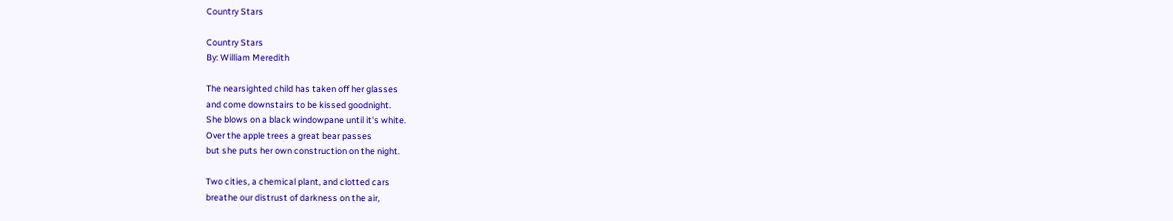Country Stars

Country Stars
By: William Meredith

The nearsighted child has taken off her glasses
and come downstairs to be kissed goodnight.
She blows on a black windowpane until it's white.
Over the apple trees a great bear passes
but she puts her own construction on the night.

Two cities, a chemical plant, and clotted cars
breathe our distrust of darkness on the air,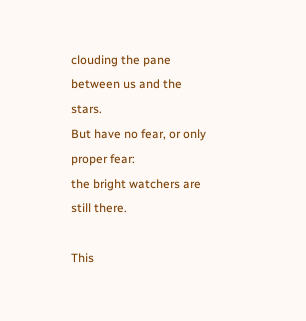clouding the pane between us and the stars.
But have no fear, or only proper fear:
the bright watchers are still there.

This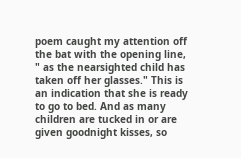poem caught my attention off the bat with the opening line, " as the nearsighted child has taken off her glasses." This is an indication that she is ready to go to bed. And as many children are tucked in or are given goodnight kisses, so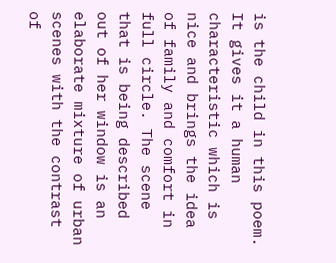is the child in this poem. It gives it a human characteristic which is nice and brings the idea of family and comfort in full circle. The scene that is being described out of her window is an elaborate mixture of urban scenes with the contrast of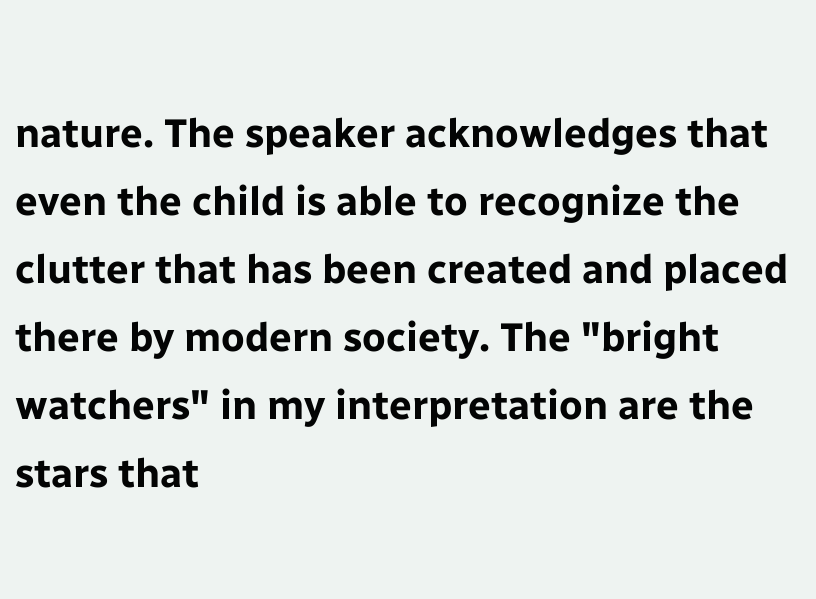nature. The speaker acknowledges that even the child is able to recognize the clutter that has been created and placed there by modern society. The "bright watchers" in my interpretation are the stars that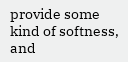provide some kind of softness, and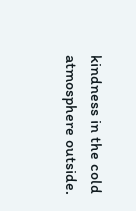kindness in the cold atmosphere outside.